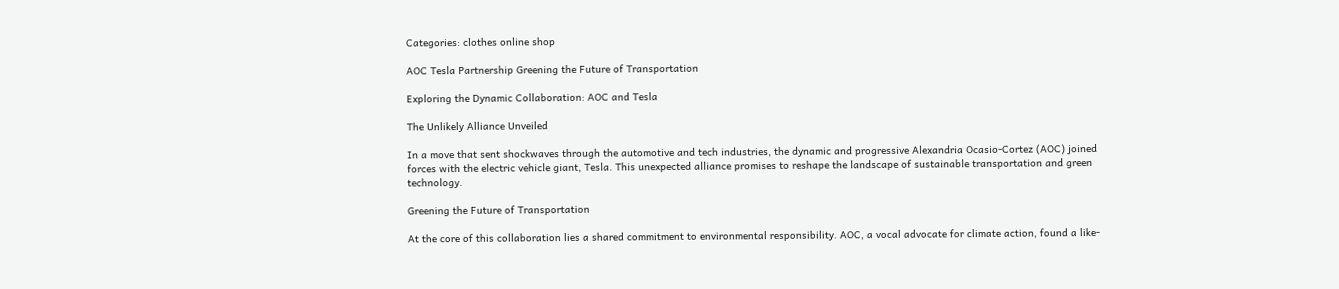Categories: clothes online shop

AOC Tesla Partnership Greening the Future of Transportation

Exploring the Dynamic Collaboration: AOC and Tesla

The Unlikely Alliance Unveiled

In a move that sent shockwaves through the automotive and tech industries, the dynamic and progressive Alexandria Ocasio-Cortez (AOC) joined forces with the electric vehicle giant, Tesla. This unexpected alliance promises to reshape the landscape of sustainable transportation and green technology.

Greening the Future of Transportation

At the core of this collaboration lies a shared commitment to environmental responsibility. AOC, a vocal advocate for climate action, found a like-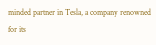minded partner in Tesla, a company renowned for its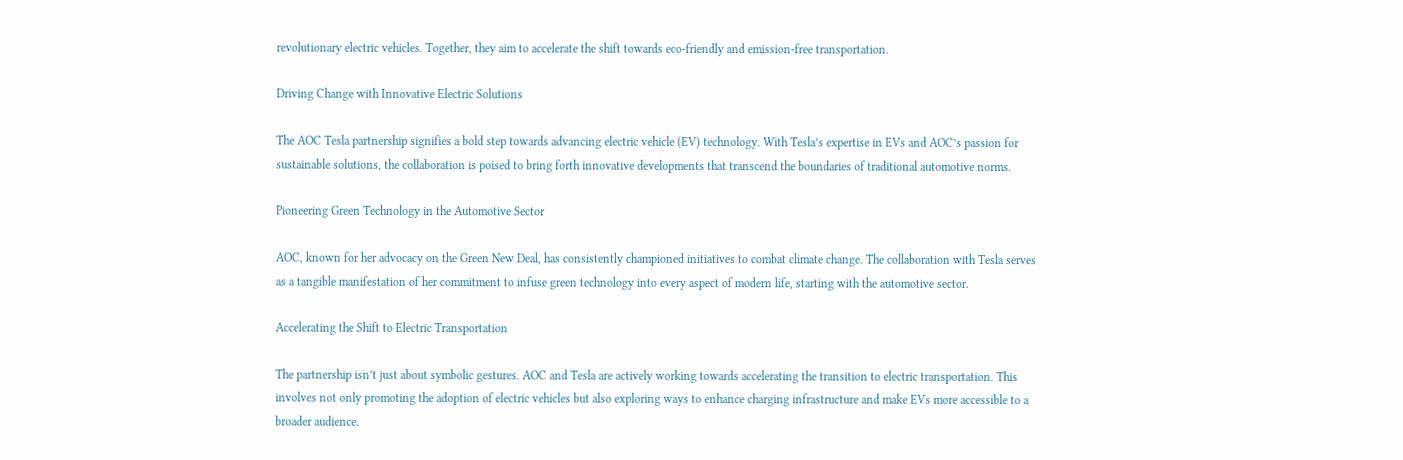revolutionary electric vehicles. Together, they aim to accelerate the shift towards eco-friendly and emission-free transportation.

Driving Change with Innovative Electric Solutions

The AOC Tesla partnership signifies a bold step towards advancing electric vehicle (EV) technology. With Tesla’s expertise in EVs and AOC’s passion for sustainable solutions, the collaboration is poised to bring forth innovative developments that transcend the boundaries of traditional automotive norms.

Pioneering Green Technology in the Automotive Sector

AOC, known for her advocacy on the Green New Deal, has consistently championed initiatives to combat climate change. The collaboration with Tesla serves as a tangible manifestation of her commitment to infuse green technology into every aspect of modern life, starting with the automotive sector.

Accelerating the Shift to Electric Transportation

The partnership isn’t just about symbolic gestures. AOC and Tesla are actively working towards accelerating the transition to electric transportation. This involves not only promoting the adoption of electric vehicles but also exploring ways to enhance charging infrastructure and make EVs more accessible to a broader audience.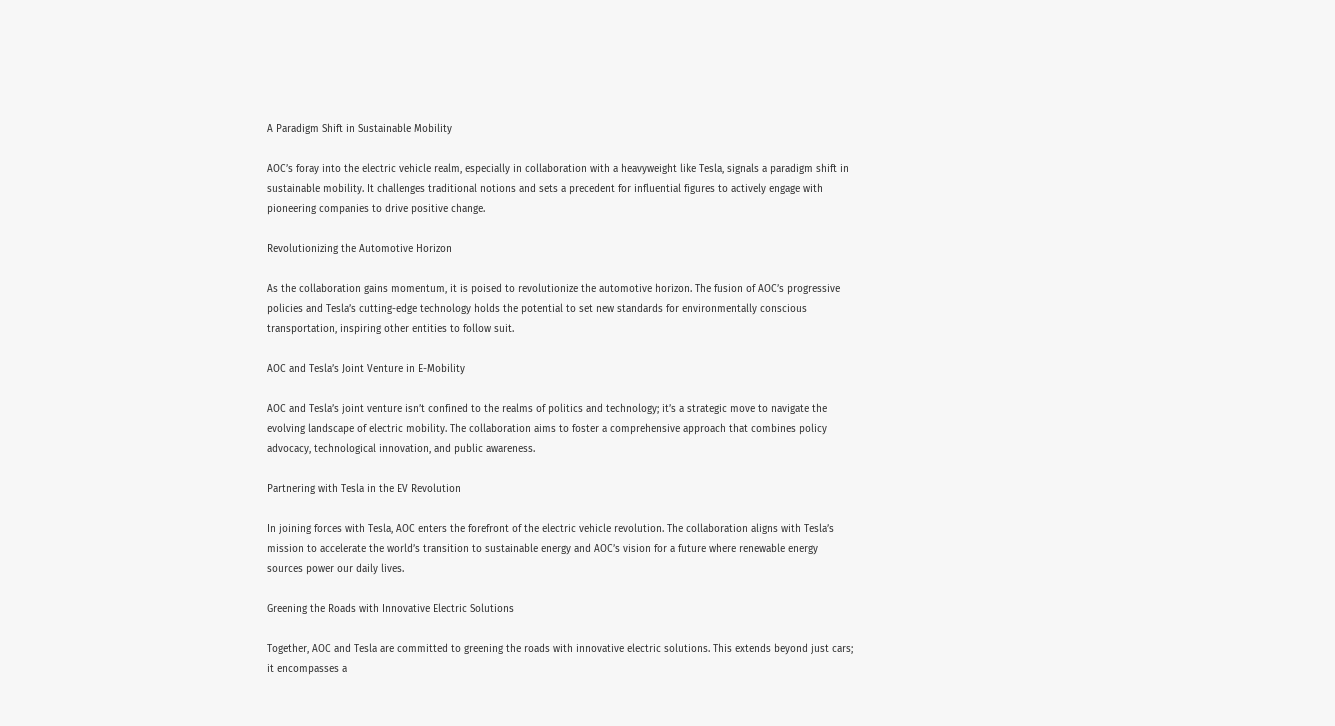A Paradigm Shift in Sustainable Mobility

AOC’s foray into the electric vehicle realm, especially in collaboration with a heavyweight like Tesla, signals a paradigm shift in sustainable mobility. It challenges traditional notions and sets a precedent for influential figures to actively engage with pioneering companies to drive positive change.

Revolutionizing the Automotive Horizon

As the collaboration gains momentum, it is poised to revolutionize the automotive horizon. The fusion of AOC’s progressive policies and Tesla’s cutting-edge technology holds the potential to set new standards for environmentally conscious transportation, inspiring other entities to follow suit.

AOC and Tesla’s Joint Venture in E-Mobility

AOC and Tesla’s joint venture isn’t confined to the realms of politics and technology; it’s a strategic move to navigate the evolving landscape of electric mobility. The collaboration aims to foster a comprehensive approach that combines policy advocacy, technological innovation, and public awareness.

Partnering with Tesla in the EV Revolution

In joining forces with Tesla, AOC enters the forefront of the electric vehicle revolution. The collaboration aligns with Tesla’s mission to accelerate the world’s transition to sustainable energy and AOC’s vision for a future where renewable energy sources power our daily lives.

Greening the Roads with Innovative Electric Solutions

Together, AOC and Tesla are committed to greening the roads with innovative electric solutions. This extends beyond just cars; it encompasses a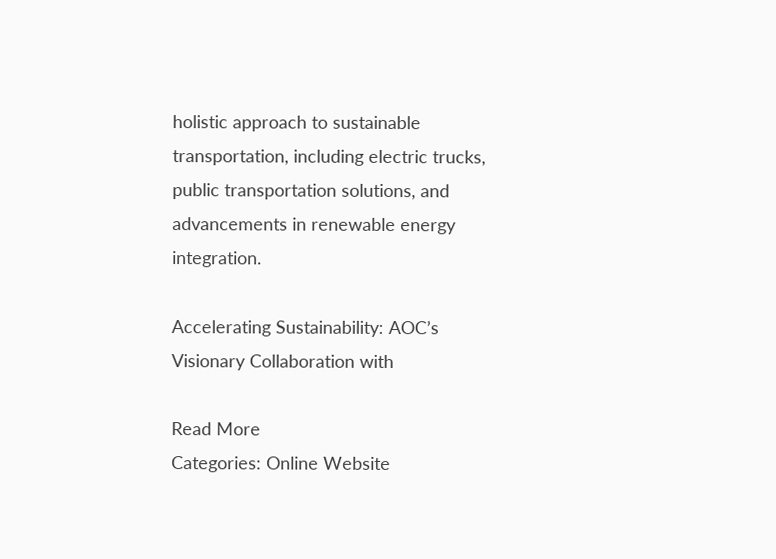holistic approach to sustainable transportation, including electric trucks, public transportation solutions, and advancements in renewable energy integration.

Accelerating Sustainability: AOC’s Visionary Collaboration with

Read More
Categories: Online Website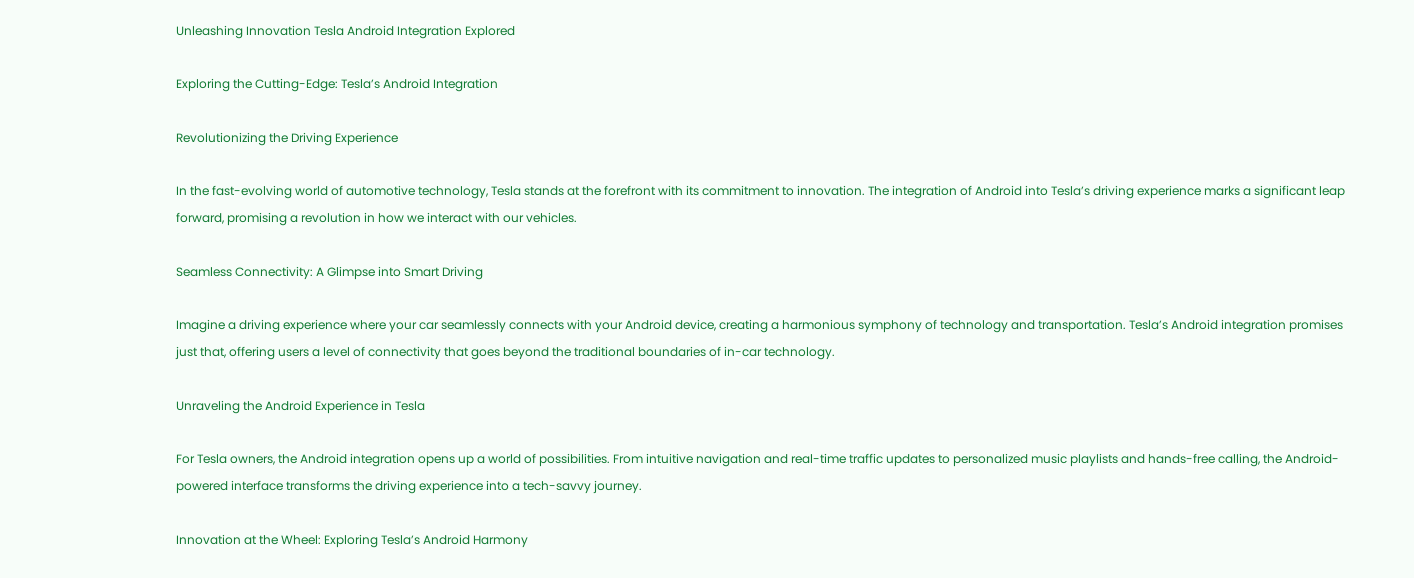Unleashing Innovation Tesla Android Integration Explored

Exploring the Cutting-Edge: Tesla’s Android Integration

Revolutionizing the Driving Experience

In the fast-evolving world of automotive technology, Tesla stands at the forefront with its commitment to innovation. The integration of Android into Tesla’s driving experience marks a significant leap forward, promising a revolution in how we interact with our vehicles.

Seamless Connectivity: A Glimpse into Smart Driving

Imagine a driving experience where your car seamlessly connects with your Android device, creating a harmonious symphony of technology and transportation. Tesla’s Android integration promises just that, offering users a level of connectivity that goes beyond the traditional boundaries of in-car technology.

Unraveling the Android Experience in Tesla

For Tesla owners, the Android integration opens up a world of possibilities. From intuitive navigation and real-time traffic updates to personalized music playlists and hands-free calling, the Android-powered interface transforms the driving experience into a tech-savvy journey.

Innovation at the Wheel: Exploring Tesla’s Android Harmony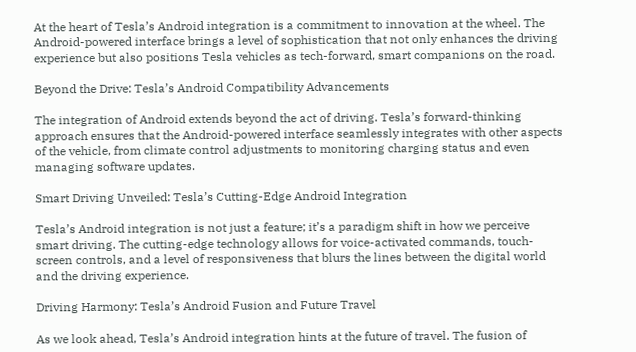At the heart of Tesla’s Android integration is a commitment to innovation at the wheel. The Android-powered interface brings a level of sophistication that not only enhances the driving experience but also positions Tesla vehicles as tech-forward, smart companions on the road.

Beyond the Drive: Tesla’s Android Compatibility Advancements

The integration of Android extends beyond the act of driving. Tesla’s forward-thinking approach ensures that the Android-powered interface seamlessly integrates with other aspects of the vehicle, from climate control adjustments to monitoring charging status and even managing software updates.

Smart Driving Unveiled: Tesla’s Cutting-Edge Android Integration

Tesla’s Android integration is not just a feature; it’s a paradigm shift in how we perceive smart driving. The cutting-edge technology allows for voice-activated commands, touch-screen controls, and a level of responsiveness that blurs the lines between the digital world and the driving experience.

Driving Harmony: Tesla’s Android Fusion and Future Travel

As we look ahead, Tesla’s Android integration hints at the future of travel. The fusion of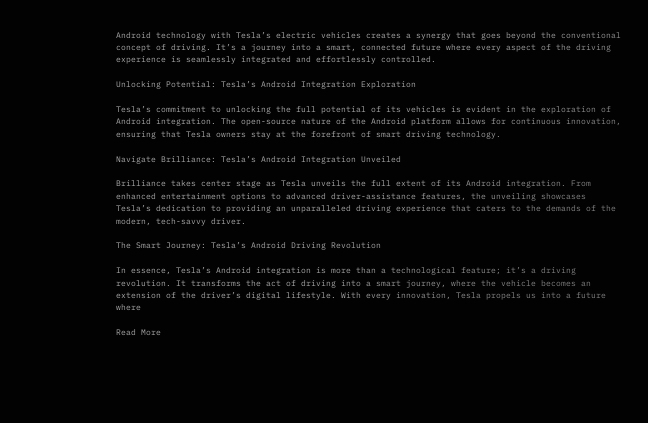Android technology with Tesla’s electric vehicles creates a synergy that goes beyond the conventional concept of driving. It’s a journey into a smart, connected future where every aspect of the driving experience is seamlessly integrated and effortlessly controlled.

Unlocking Potential: Tesla’s Android Integration Exploration

Tesla’s commitment to unlocking the full potential of its vehicles is evident in the exploration of Android integration. The open-source nature of the Android platform allows for continuous innovation, ensuring that Tesla owners stay at the forefront of smart driving technology.

Navigate Brilliance: Tesla’s Android Integration Unveiled

Brilliance takes center stage as Tesla unveils the full extent of its Android integration. From enhanced entertainment options to advanced driver-assistance features, the unveiling showcases Tesla’s dedication to providing an unparalleled driving experience that caters to the demands of the modern, tech-savvy driver.

The Smart Journey: Tesla’s Android Driving Revolution

In essence, Tesla’s Android integration is more than a technological feature; it’s a driving revolution. It transforms the act of driving into a smart journey, where the vehicle becomes an extension of the driver’s digital lifestyle. With every innovation, Tesla propels us into a future where

Read More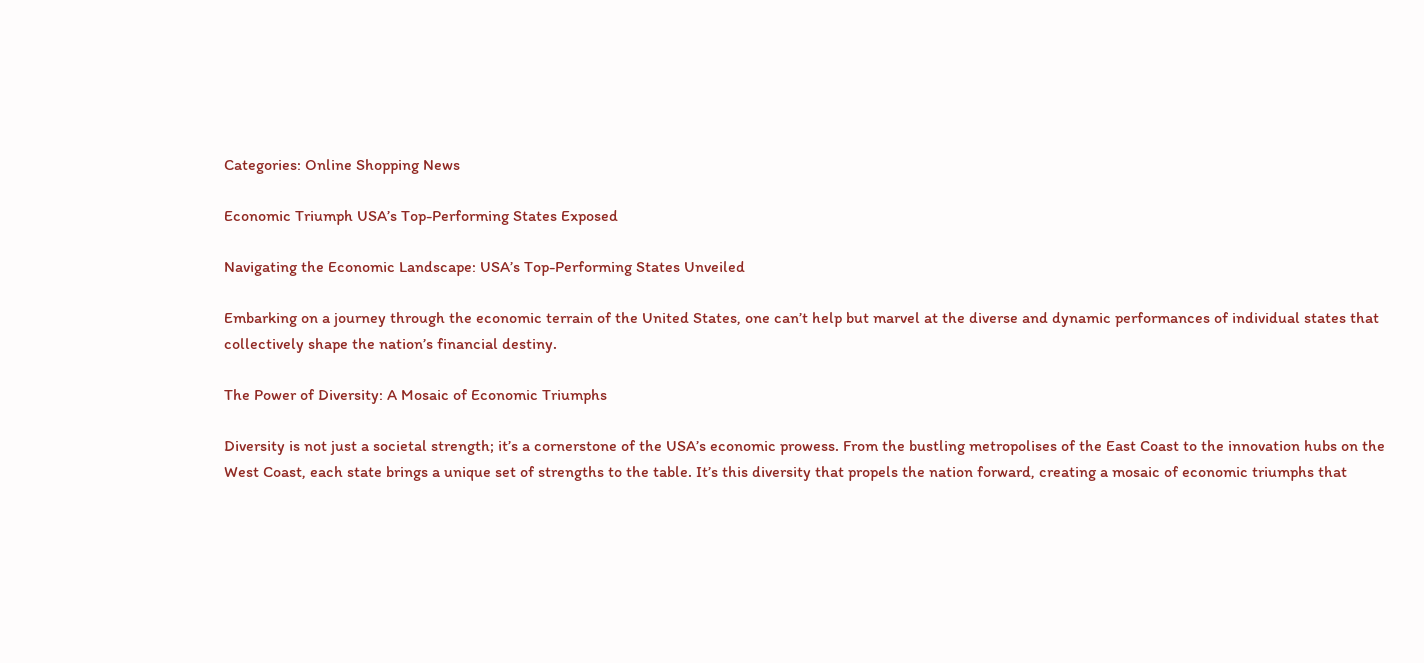Categories: Online Shopping News

Economic Triumph USA’s Top-Performing States Exposed

Navigating the Economic Landscape: USA’s Top-Performing States Unveiled

Embarking on a journey through the economic terrain of the United States, one can’t help but marvel at the diverse and dynamic performances of individual states that collectively shape the nation’s financial destiny.

The Power of Diversity: A Mosaic of Economic Triumphs

Diversity is not just a societal strength; it’s a cornerstone of the USA’s economic prowess. From the bustling metropolises of the East Coast to the innovation hubs on the West Coast, each state brings a unique set of strengths to the table. It’s this diversity that propels the nation forward, creating a mosaic of economic triumphs that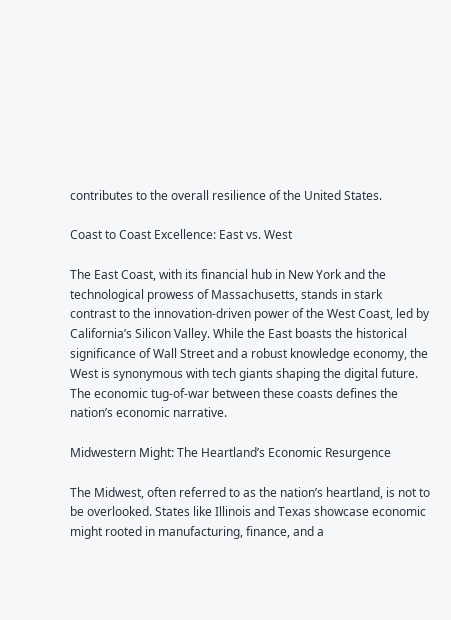contributes to the overall resilience of the United States.

Coast to Coast Excellence: East vs. West

The East Coast, with its financial hub in New York and the technological prowess of Massachusetts, stands in stark contrast to the innovation-driven power of the West Coast, led by California’s Silicon Valley. While the East boasts the historical significance of Wall Street and a robust knowledge economy, the West is synonymous with tech giants shaping the digital future. The economic tug-of-war between these coasts defines the nation’s economic narrative.

Midwestern Might: The Heartland’s Economic Resurgence

The Midwest, often referred to as the nation’s heartland, is not to be overlooked. States like Illinois and Texas showcase economic might rooted in manufacturing, finance, and a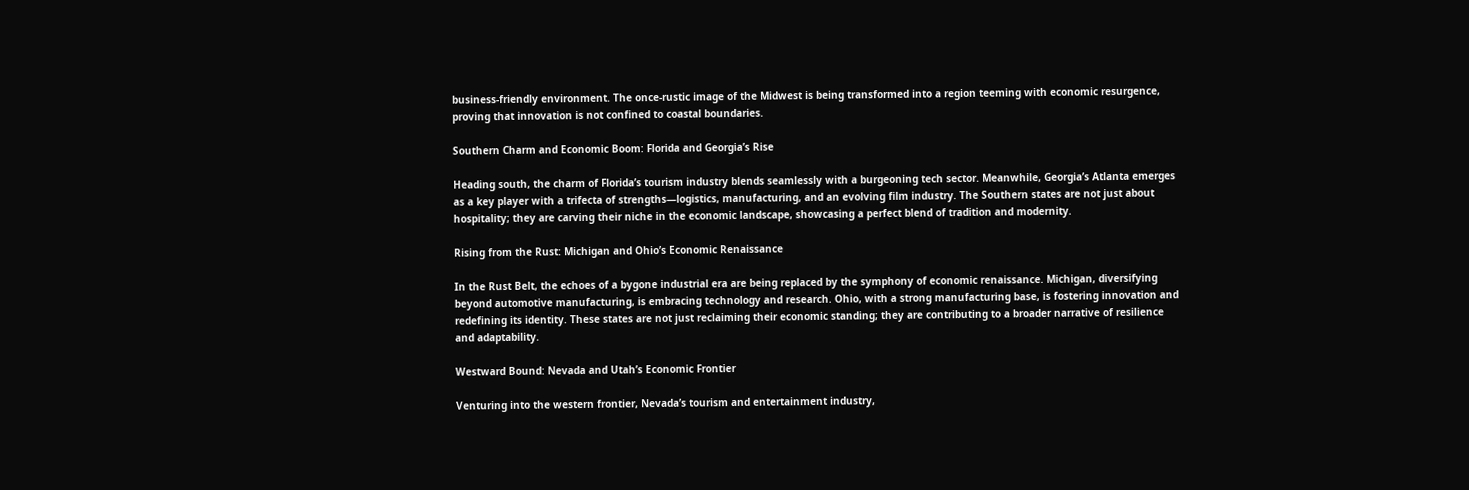business-friendly environment. The once-rustic image of the Midwest is being transformed into a region teeming with economic resurgence, proving that innovation is not confined to coastal boundaries.

Southern Charm and Economic Boom: Florida and Georgia’s Rise

Heading south, the charm of Florida’s tourism industry blends seamlessly with a burgeoning tech sector. Meanwhile, Georgia’s Atlanta emerges as a key player with a trifecta of strengths—logistics, manufacturing, and an evolving film industry. The Southern states are not just about hospitality; they are carving their niche in the economic landscape, showcasing a perfect blend of tradition and modernity.

Rising from the Rust: Michigan and Ohio’s Economic Renaissance

In the Rust Belt, the echoes of a bygone industrial era are being replaced by the symphony of economic renaissance. Michigan, diversifying beyond automotive manufacturing, is embracing technology and research. Ohio, with a strong manufacturing base, is fostering innovation and redefining its identity. These states are not just reclaiming their economic standing; they are contributing to a broader narrative of resilience and adaptability.

Westward Bound: Nevada and Utah’s Economic Frontier

Venturing into the western frontier, Nevada’s tourism and entertainment industry,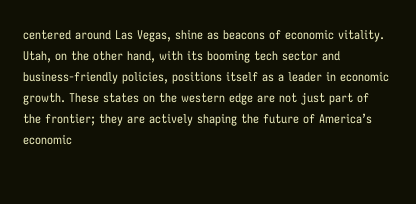centered around Las Vegas, shine as beacons of economic vitality. Utah, on the other hand, with its booming tech sector and business-friendly policies, positions itself as a leader in economic growth. These states on the western edge are not just part of the frontier; they are actively shaping the future of America’s economic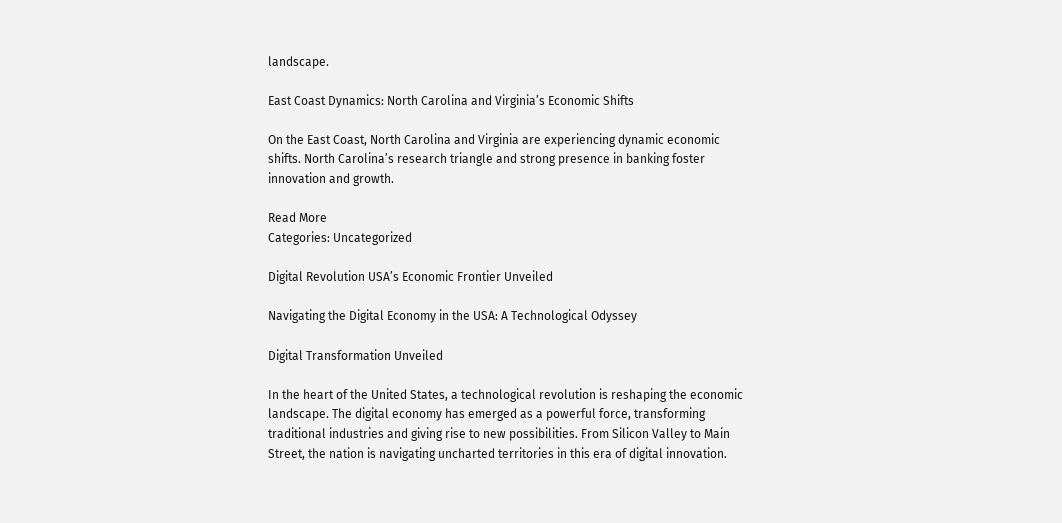landscape.

East Coast Dynamics: North Carolina and Virginia’s Economic Shifts

On the East Coast, North Carolina and Virginia are experiencing dynamic economic shifts. North Carolina’s research triangle and strong presence in banking foster innovation and growth.

Read More
Categories: Uncategorized

Digital Revolution USA’s Economic Frontier Unveiled

Navigating the Digital Economy in the USA: A Technological Odyssey

Digital Transformation Unveiled

In the heart of the United States, a technological revolution is reshaping the economic landscape. The digital economy has emerged as a powerful force, transforming traditional industries and giving rise to new possibilities. From Silicon Valley to Main Street, the nation is navigating uncharted territories in this era of digital innovation.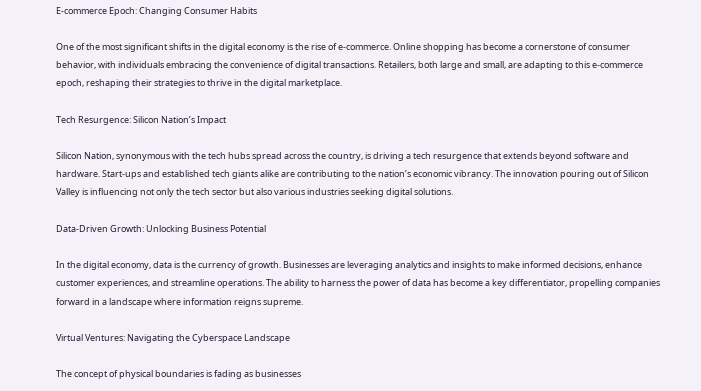E-commerce Epoch: Changing Consumer Habits

One of the most significant shifts in the digital economy is the rise of e-commerce. Online shopping has become a cornerstone of consumer behavior, with individuals embracing the convenience of digital transactions. Retailers, both large and small, are adapting to this e-commerce epoch, reshaping their strategies to thrive in the digital marketplace.

Tech Resurgence: Silicon Nation’s Impact

Silicon Nation, synonymous with the tech hubs spread across the country, is driving a tech resurgence that extends beyond software and hardware. Start-ups and established tech giants alike are contributing to the nation’s economic vibrancy. The innovation pouring out of Silicon Valley is influencing not only the tech sector but also various industries seeking digital solutions.

Data-Driven Growth: Unlocking Business Potential

In the digital economy, data is the currency of growth. Businesses are leveraging analytics and insights to make informed decisions, enhance customer experiences, and streamline operations. The ability to harness the power of data has become a key differentiator, propelling companies forward in a landscape where information reigns supreme.

Virtual Ventures: Navigating the Cyberspace Landscape

The concept of physical boundaries is fading as businesses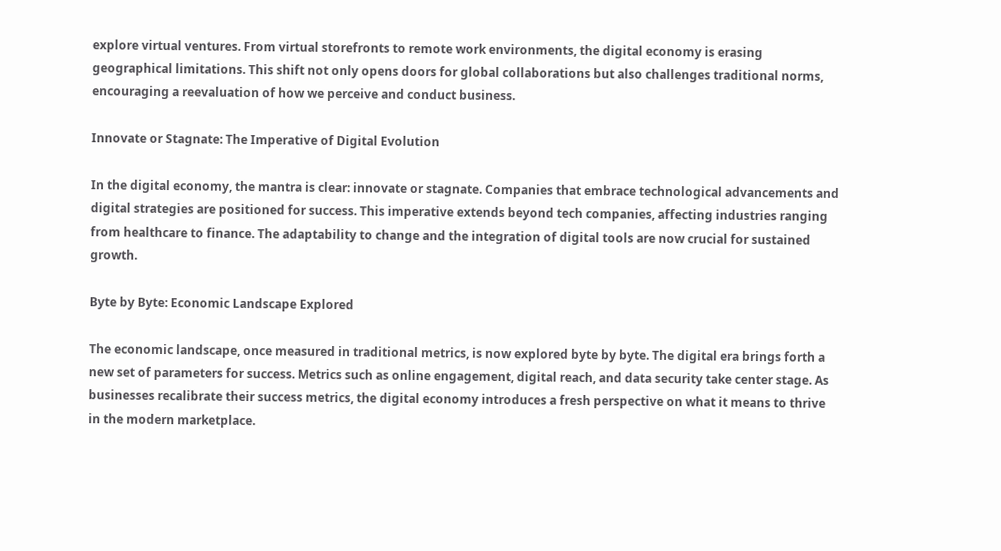explore virtual ventures. From virtual storefronts to remote work environments, the digital economy is erasing geographical limitations. This shift not only opens doors for global collaborations but also challenges traditional norms, encouraging a reevaluation of how we perceive and conduct business.

Innovate or Stagnate: The Imperative of Digital Evolution

In the digital economy, the mantra is clear: innovate or stagnate. Companies that embrace technological advancements and digital strategies are positioned for success. This imperative extends beyond tech companies, affecting industries ranging from healthcare to finance. The adaptability to change and the integration of digital tools are now crucial for sustained growth.

Byte by Byte: Economic Landscape Explored

The economic landscape, once measured in traditional metrics, is now explored byte by byte. The digital era brings forth a new set of parameters for success. Metrics such as online engagement, digital reach, and data security take center stage. As businesses recalibrate their success metrics, the digital economy introduces a fresh perspective on what it means to thrive in the modern marketplace.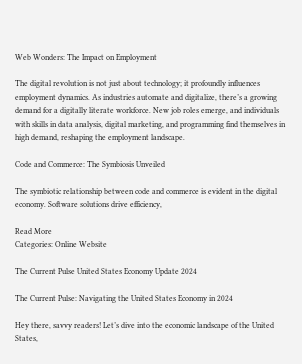Web Wonders: The Impact on Employment

The digital revolution is not just about technology; it profoundly influences employment dynamics. As industries automate and digitalize, there’s a growing demand for a digitally literate workforce. New job roles emerge, and individuals with skills in data analysis, digital marketing, and programming find themselves in high demand, reshaping the employment landscape.

Code and Commerce: The Symbiosis Unveiled

The symbiotic relationship between code and commerce is evident in the digital economy. Software solutions drive efficiency,

Read More
Categories: Online Website

The Current Pulse United States Economy Update 2024

The Current Pulse: Navigating the United States Economy in 2024

Hey there, savvy readers! Let’s dive into the economic landscape of the United States,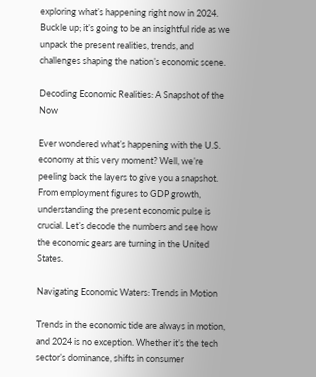exploring what’s happening right now in 2024. Buckle up; it’s going to be an insightful ride as we unpack the present realities, trends, and challenges shaping the nation’s economic scene.

Decoding Economic Realities: A Snapshot of the Now

Ever wondered what’s happening with the U.S. economy at this very moment? Well, we’re peeling back the layers to give you a snapshot. From employment figures to GDP growth, understanding the present economic pulse is crucial. Let’s decode the numbers and see how the economic gears are turning in the United States.

Navigating Economic Waters: Trends in Motion

Trends in the economic tide are always in motion, and 2024 is no exception. Whether it’s the tech sector’s dominance, shifts in consumer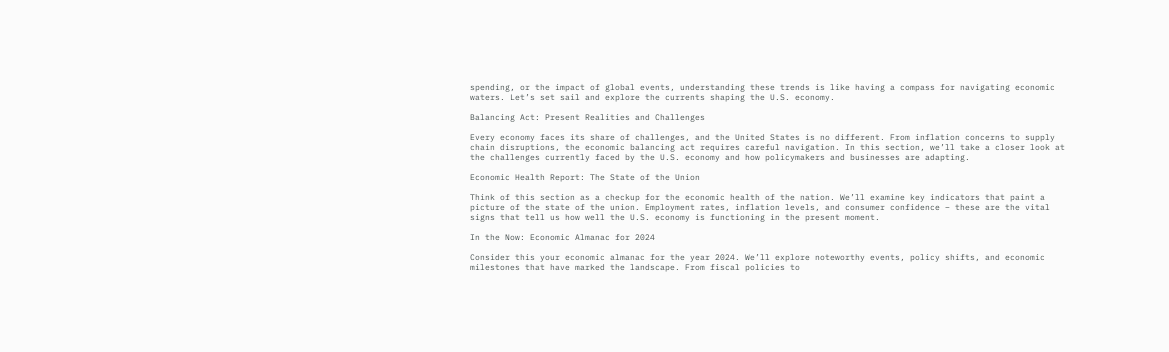spending, or the impact of global events, understanding these trends is like having a compass for navigating economic waters. Let’s set sail and explore the currents shaping the U.S. economy.

Balancing Act: Present Realities and Challenges

Every economy faces its share of challenges, and the United States is no different. From inflation concerns to supply chain disruptions, the economic balancing act requires careful navigation. In this section, we’ll take a closer look at the challenges currently faced by the U.S. economy and how policymakers and businesses are adapting.

Economic Health Report: The State of the Union

Think of this section as a checkup for the economic health of the nation. We’ll examine key indicators that paint a picture of the state of the union. Employment rates, inflation levels, and consumer confidence – these are the vital signs that tell us how well the U.S. economy is functioning in the present moment.

In the Now: Economic Almanac for 2024

Consider this your economic almanac for the year 2024. We’ll explore noteworthy events, policy shifts, and economic milestones that have marked the landscape. From fiscal policies to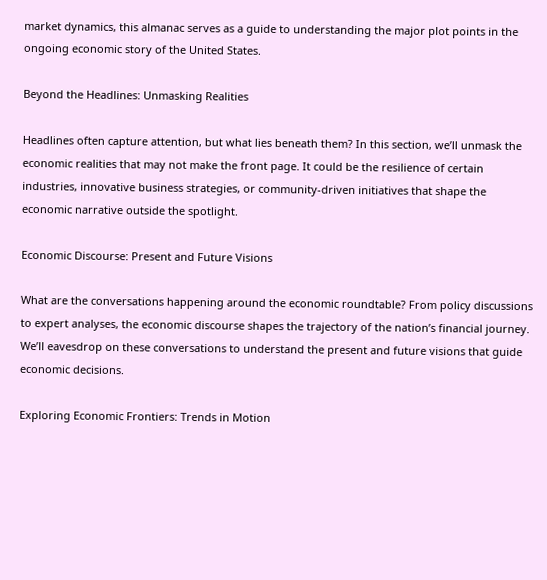market dynamics, this almanac serves as a guide to understanding the major plot points in the ongoing economic story of the United States.

Beyond the Headlines: Unmasking Realities

Headlines often capture attention, but what lies beneath them? In this section, we’ll unmask the economic realities that may not make the front page. It could be the resilience of certain industries, innovative business strategies, or community-driven initiatives that shape the economic narrative outside the spotlight.

Economic Discourse: Present and Future Visions

What are the conversations happening around the economic roundtable? From policy discussions to expert analyses, the economic discourse shapes the trajectory of the nation’s financial journey. We’ll eavesdrop on these conversations to understand the present and future visions that guide economic decisions.

Exploring Economic Frontiers: Trends in Motion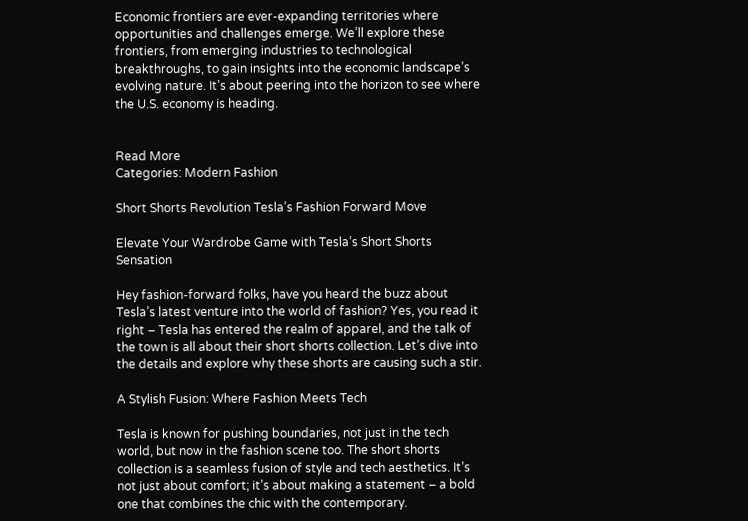Economic frontiers are ever-expanding territories where opportunities and challenges emerge. We’ll explore these frontiers, from emerging industries to technological breakthroughs, to gain insights into the economic landscape’s evolving nature. It’s about peering into the horizon to see where the U.S. economy is heading.


Read More
Categories: Modern Fashion

Short Shorts Revolution Tesla’s Fashion Forward Move

Elevate Your Wardrobe Game with Tesla’s Short Shorts Sensation

Hey fashion-forward folks, have you heard the buzz about Tesla’s latest venture into the world of fashion? Yes, you read it right – Tesla has entered the realm of apparel, and the talk of the town is all about their short shorts collection. Let’s dive into the details and explore why these shorts are causing such a stir.

A Stylish Fusion: Where Fashion Meets Tech

Tesla is known for pushing boundaries, not just in the tech world, but now in the fashion scene too. The short shorts collection is a seamless fusion of style and tech aesthetics. It’s not just about comfort; it’s about making a statement – a bold one that combines the chic with the contemporary.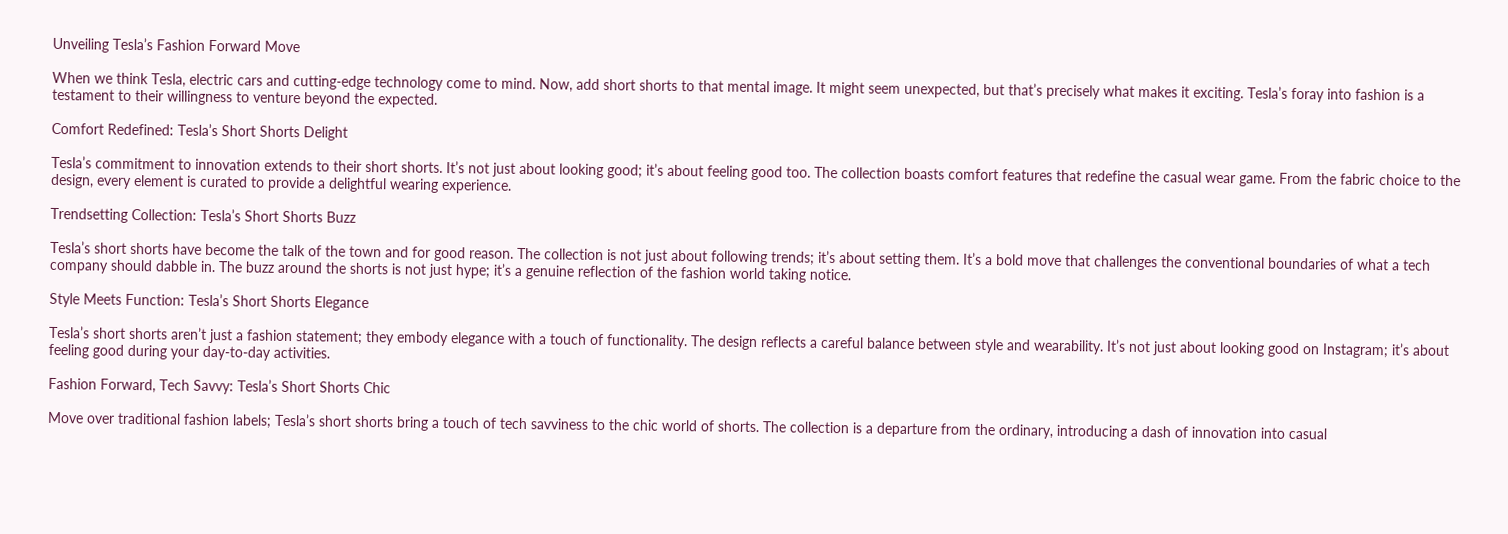Unveiling Tesla’s Fashion Forward Move

When we think Tesla, electric cars and cutting-edge technology come to mind. Now, add short shorts to that mental image. It might seem unexpected, but that’s precisely what makes it exciting. Tesla’s foray into fashion is a testament to their willingness to venture beyond the expected.

Comfort Redefined: Tesla’s Short Shorts Delight

Tesla’s commitment to innovation extends to their short shorts. It’s not just about looking good; it’s about feeling good too. The collection boasts comfort features that redefine the casual wear game. From the fabric choice to the design, every element is curated to provide a delightful wearing experience.

Trendsetting Collection: Tesla’s Short Shorts Buzz

Tesla’s short shorts have become the talk of the town and for good reason. The collection is not just about following trends; it’s about setting them. It’s a bold move that challenges the conventional boundaries of what a tech company should dabble in. The buzz around the shorts is not just hype; it’s a genuine reflection of the fashion world taking notice.

Style Meets Function: Tesla’s Short Shorts Elegance

Tesla’s short shorts aren’t just a fashion statement; they embody elegance with a touch of functionality. The design reflects a careful balance between style and wearability. It’s not just about looking good on Instagram; it’s about feeling good during your day-to-day activities.

Fashion Forward, Tech Savvy: Tesla’s Short Shorts Chic

Move over traditional fashion labels; Tesla’s short shorts bring a touch of tech savviness to the chic world of shorts. The collection is a departure from the ordinary, introducing a dash of innovation into casual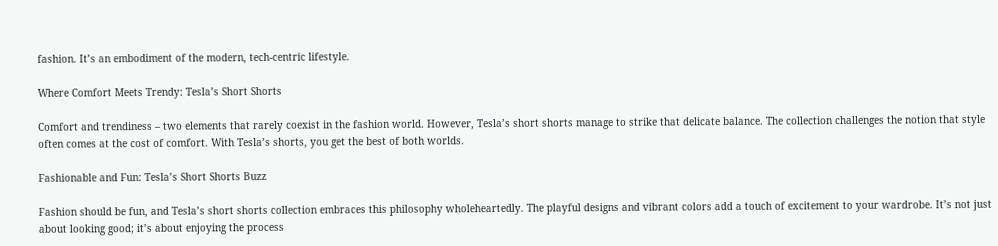fashion. It’s an embodiment of the modern, tech-centric lifestyle.

Where Comfort Meets Trendy: Tesla’s Short Shorts

Comfort and trendiness – two elements that rarely coexist in the fashion world. However, Tesla’s short shorts manage to strike that delicate balance. The collection challenges the notion that style often comes at the cost of comfort. With Tesla’s shorts, you get the best of both worlds.

Fashionable and Fun: Tesla’s Short Shorts Buzz

Fashion should be fun, and Tesla’s short shorts collection embraces this philosophy wholeheartedly. The playful designs and vibrant colors add a touch of excitement to your wardrobe. It’s not just about looking good; it’s about enjoying the process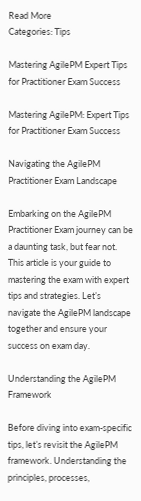Read More
Categories: Tips

Mastering AgilePM Expert Tips for Practitioner Exam Success

Mastering AgilePM: Expert Tips for Practitioner Exam Success

Navigating the AgilePM Practitioner Exam Landscape

Embarking on the AgilePM Practitioner Exam journey can be a daunting task, but fear not. This article is your guide to mastering the exam with expert tips and strategies. Let’s navigate the AgilePM landscape together and ensure your success on exam day.

Understanding the AgilePM Framework

Before diving into exam-specific tips, let’s revisit the AgilePM framework. Understanding the principles, processes,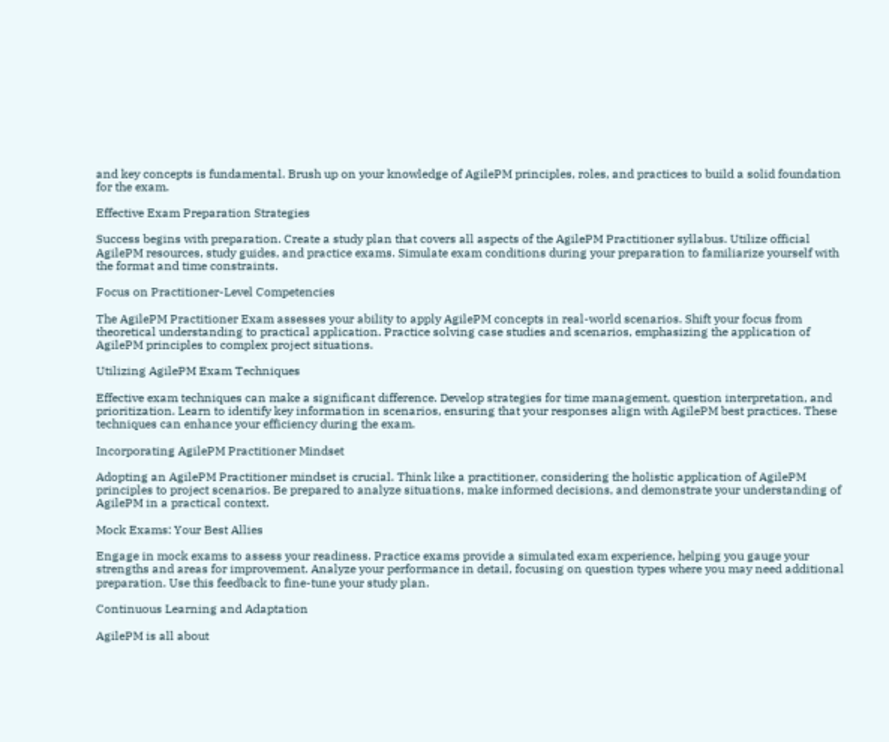and key concepts is fundamental. Brush up on your knowledge of AgilePM principles, roles, and practices to build a solid foundation for the exam.

Effective Exam Preparation Strategies

Success begins with preparation. Create a study plan that covers all aspects of the AgilePM Practitioner syllabus. Utilize official AgilePM resources, study guides, and practice exams. Simulate exam conditions during your preparation to familiarize yourself with the format and time constraints.

Focus on Practitioner-Level Competencies

The AgilePM Practitioner Exam assesses your ability to apply AgilePM concepts in real-world scenarios. Shift your focus from theoretical understanding to practical application. Practice solving case studies and scenarios, emphasizing the application of AgilePM principles to complex project situations.

Utilizing AgilePM Exam Techniques

Effective exam techniques can make a significant difference. Develop strategies for time management, question interpretation, and prioritization. Learn to identify key information in scenarios, ensuring that your responses align with AgilePM best practices. These techniques can enhance your efficiency during the exam.

Incorporating AgilePM Practitioner Mindset

Adopting an AgilePM Practitioner mindset is crucial. Think like a practitioner, considering the holistic application of AgilePM principles to project scenarios. Be prepared to analyze situations, make informed decisions, and demonstrate your understanding of AgilePM in a practical context.

Mock Exams: Your Best Allies

Engage in mock exams to assess your readiness. Practice exams provide a simulated exam experience, helping you gauge your strengths and areas for improvement. Analyze your performance in detail, focusing on question types where you may need additional preparation. Use this feedback to fine-tune your study plan.

Continuous Learning and Adaptation

AgilePM is all about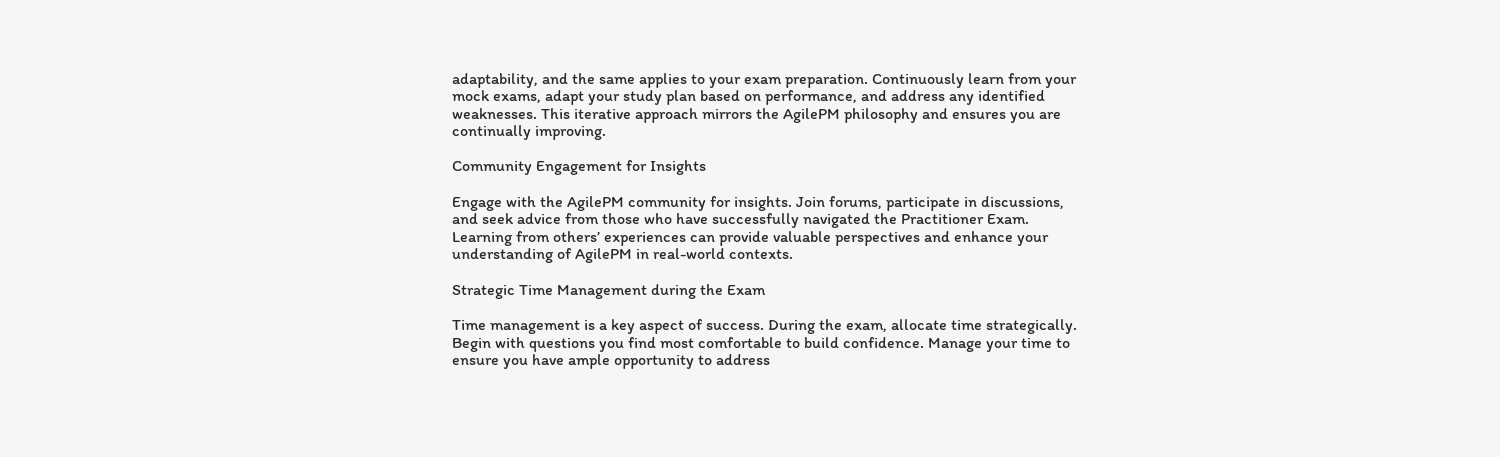adaptability, and the same applies to your exam preparation. Continuously learn from your mock exams, adapt your study plan based on performance, and address any identified weaknesses. This iterative approach mirrors the AgilePM philosophy and ensures you are continually improving.

Community Engagement for Insights

Engage with the AgilePM community for insights. Join forums, participate in discussions, and seek advice from those who have successfully navigated the Practitioner Exam. Learning from others’ experiences can provide valuable perspectives and enhance your understanding of AgilePM in real-world contexts.

Strategic Time Management during the Exam

Time management is a key aspect of success. During the exam, allocate time strategically. Begin with questions you find most comfortable to build confidence. Manage your time to ensure you have ample opportunity to address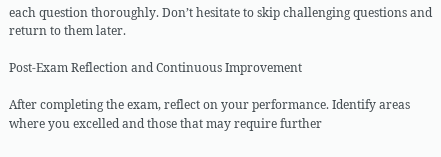each question thoroughly. Don’t hesitate to skip challenging questions and return to them later.

Post-Exam Reflection and Continuous Improvement

After completing the exam, reflect on your performance. Identify areas where you excelled and those that may require further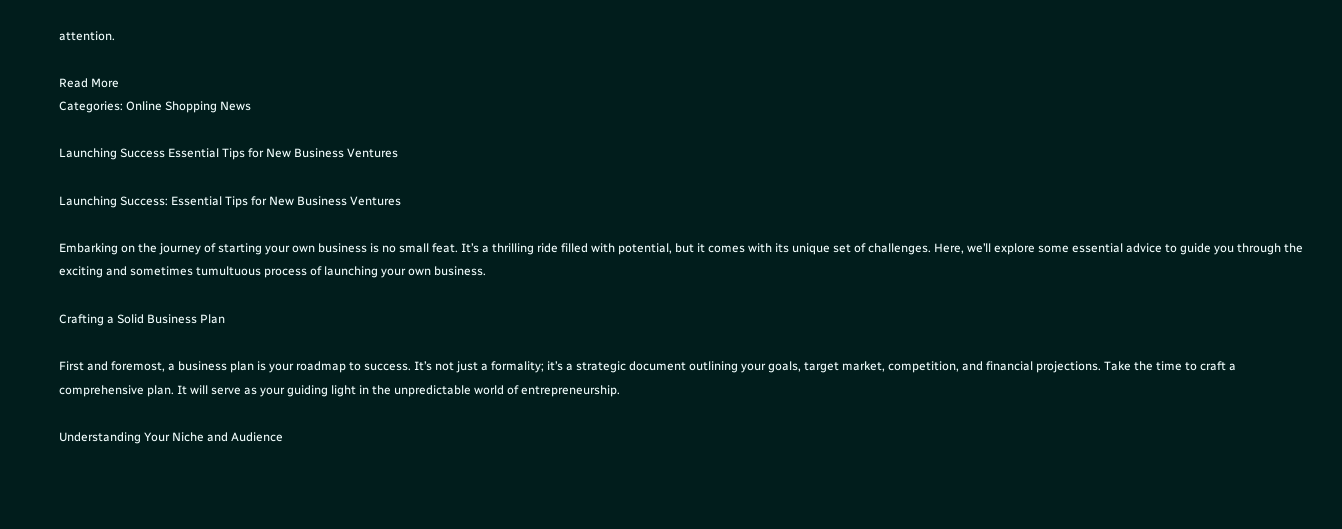attention.

Read More
Categories: Online Shopping News

Launching Success Essential Tips for New Business Ventures

Launching Success: Essential Tips for New Business Ventures

Embarking on the journey of starting your own business is no small feat. It’s a thrilling ride filled with potential, but it comes with its unique set of challenges. Here, we’ll explore some essential advice to guide you through the exciting and sometimes tumultuous process of launching your own business.

Crafting a Solid Business Plan

First and foremost, a business plan is your roadmap to success. It’s not just a formality; it’s a strategic document outlining your goals, target market, competition, and financial projections. Take the time to craft a comprehensive plan. It will serve as your guiding light in the unpredictable world of entrepreneurship.

Understanding Your Niche and Audience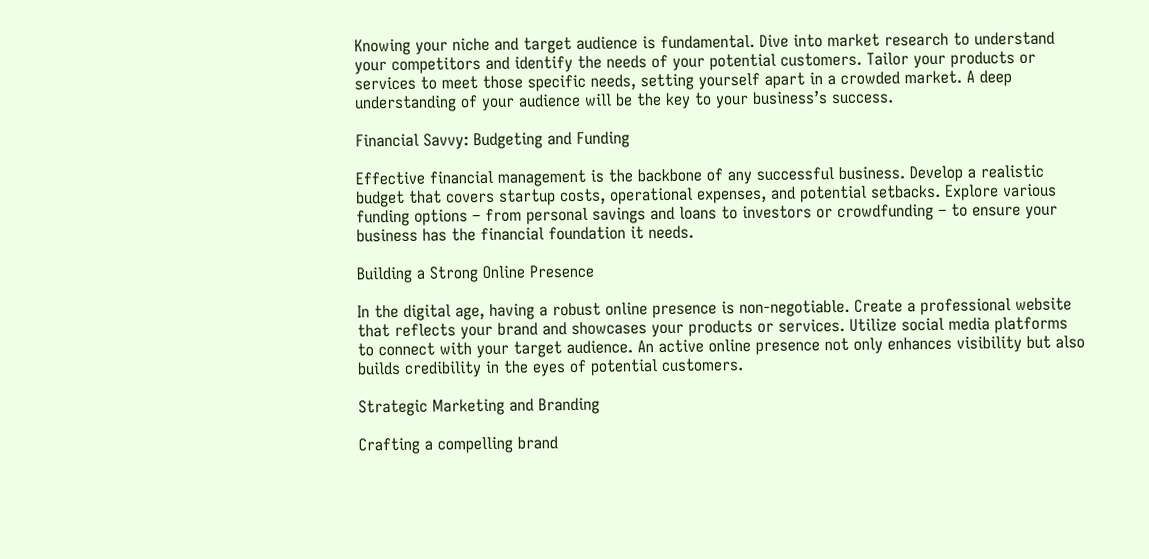Knowing your niche and target audience is fundamental. Dive into market research to understand your competitors and identify the needs of your potential customers. Tailor your products or services to meet those specific needs, setting yourself apart in a crowded market. A deep understanding of your audience will be the key to your business’s success.

Financial Savvy: Budgeting and Funding

Effective financial management is the backbone of any successful business. Develop a realistic budget that covers startup costs, operational expenses, and potential setbacks. Explore various funding options – from personal savings and loans to investors or crowdfunding – to ensure your business has the financial foundation it needs.

Building a Strong Online Presence

In the digital age, having a robust online presence is non-negotiable. Create a professional website that reflects your brand and showcases your products or services. Utilize social media platforms to connect with your target audience. An active online presence not only enhances visibility but also builds credibility in the eyes of potential customers.

Strategic Marketing and Branding

Crafting a compelling brand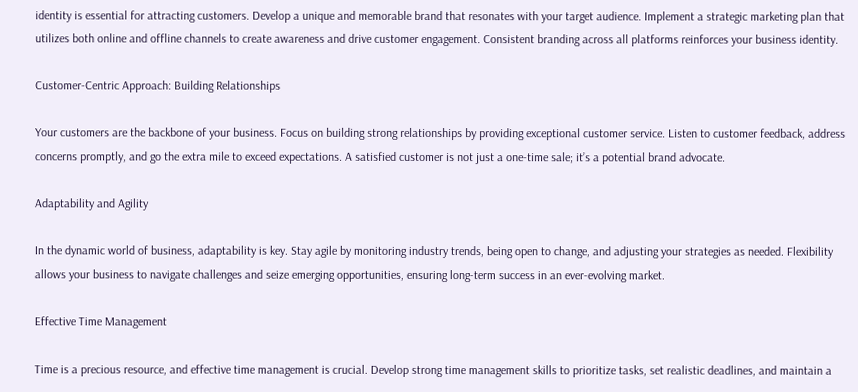identity is essential for attracting customers. Develop a unique and memorable brand that resonates with your target audience. Implement a strategic marketing plan that utilizes both online and offline channels to create awareness and drive customer engagement. Consistent branding across all platforms reinforces your business identity.

Customer-Centric Approach: Building Relationships

Your customers are the backbone of your business. Focus on building strong relationships by providing exceptional customer service. Listen to customer feedback, address concerns promptly, and go the extra mile to exceed expectations. A satisfied customer is not just a one-time sale; it’s a potential brand advocate.

Adaptability and Agility

In the dynamic world of business, adaptability is key. Stay agile by monitoring industry trends, being open to change, and adjusting your strategies as needed. Flexibility allows your business to navigate challenges and seize emerging opportunities, ensuring long-term success in an ever-evolving market.

Effective Time Management

Time is a precious resource, and effective time management is crucial. Develop strong time management skills to prioritize tasks, set realistic deadlines, and maintain a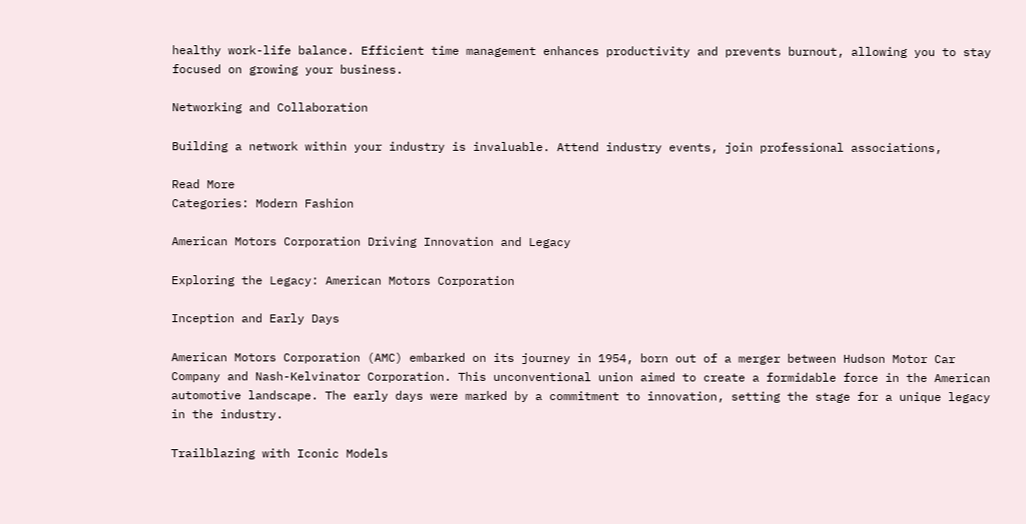healthy work-life balance. Efficient time management enhances productivity and prevents burnout, allowing you to stay focused on growing your business.

Networking and Collaboration

Building a network within your industry is invaluable. Attend industry events, join professional associations,

Read More
Categories: Modern Fashion

American Motors Corporation Driving Innovation and Legacy

Exploring the Legacy: American Motors Corporation

Inception and Early Days

American Motors Corporation (AMC) embarked on its journey in 1954, born out of a merger between Hudson Motor Car Company and Nash-Kelvinator Corporation. This unconventional union aimed to create a formidable force in the American automotive landscape. The early days were marked by a commitment to innovation, setting the stage for a unique legacy in the industry.

Trailblazing with Iconic Models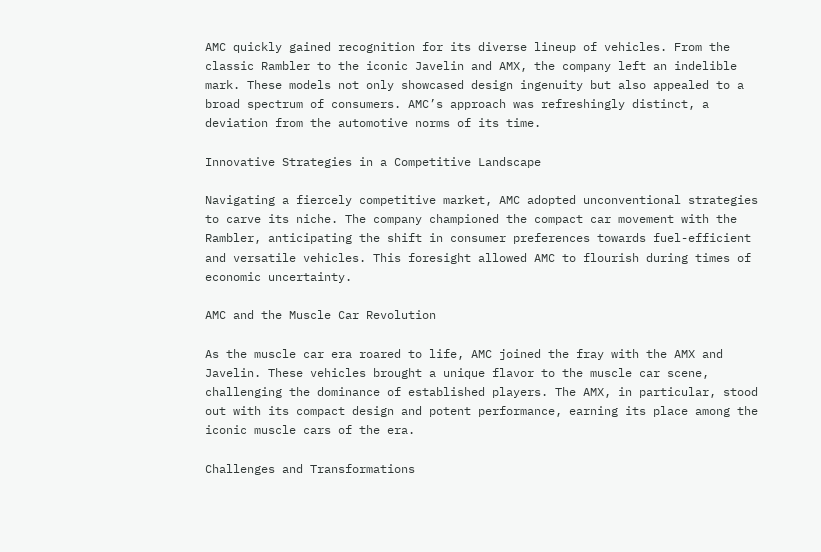AMC quickly gained recognition for its diverse lineup of vehicles. From the classic Rambler to the iconic Javelin and AMX, the company left an indelible mark. These models not only showcased design ingenuity but also appealed to a broad spectrum of consumers. AMC’s approach was refreshingly distinct, a deviation from the automotive norms of its time.

Innovative Strategies in a Competitive Landscape

Navigating a fiercely competitive market, AMC adopted unconventional strategies to carve its niche. The company championed the compact car movement with the Rambler, anticipating the shift in consumer preferences towards fuel-efficient and versatile vehicles. This foresight allowed AMC to flourish during times of economic uncertainty.

AMC and the Muscle Car Revolution

As the muscle car era roared to life, AMC joined the fray with the AMX and Javelin. These vehicles brought a unique flavor to the muscle car scene, challenging the dominance of established players. The AMX, in particular, stood out with its compact design and potent performance, earning its place among the iconic muscle cars of the era.

Challenges and Transformations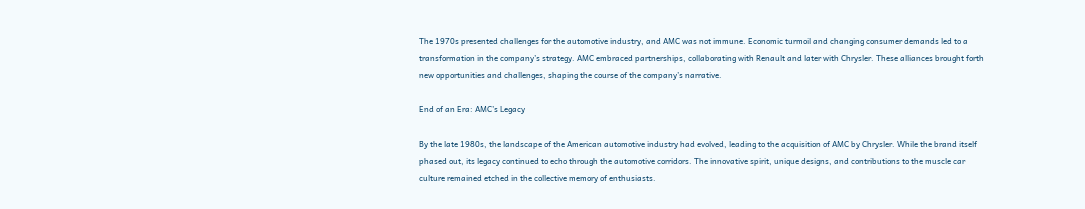The 1970s presented challenges for the automotive industry, and AMC was not immune. Economic turmoil and changing consumer demands led to a transformation in the company’s strategy. AMC embraced partnerships, collaborating with Renault and later with Chrysler. These alliances brought forth new opportunities and challenges, shaping the course of the company’s narrative.

End of an Era: AMC’s Legacy

By the late 1980s, the landscape of the American automotive industry had evolved, leading to the acquisition of AMC by Chrysler. While the brand itself phased out, its legacy continued to echo through the automotive corridors. The innovative spirit, unique designs, and contributions to the muscle car culture remained etched in the collective memory of enthusiasts.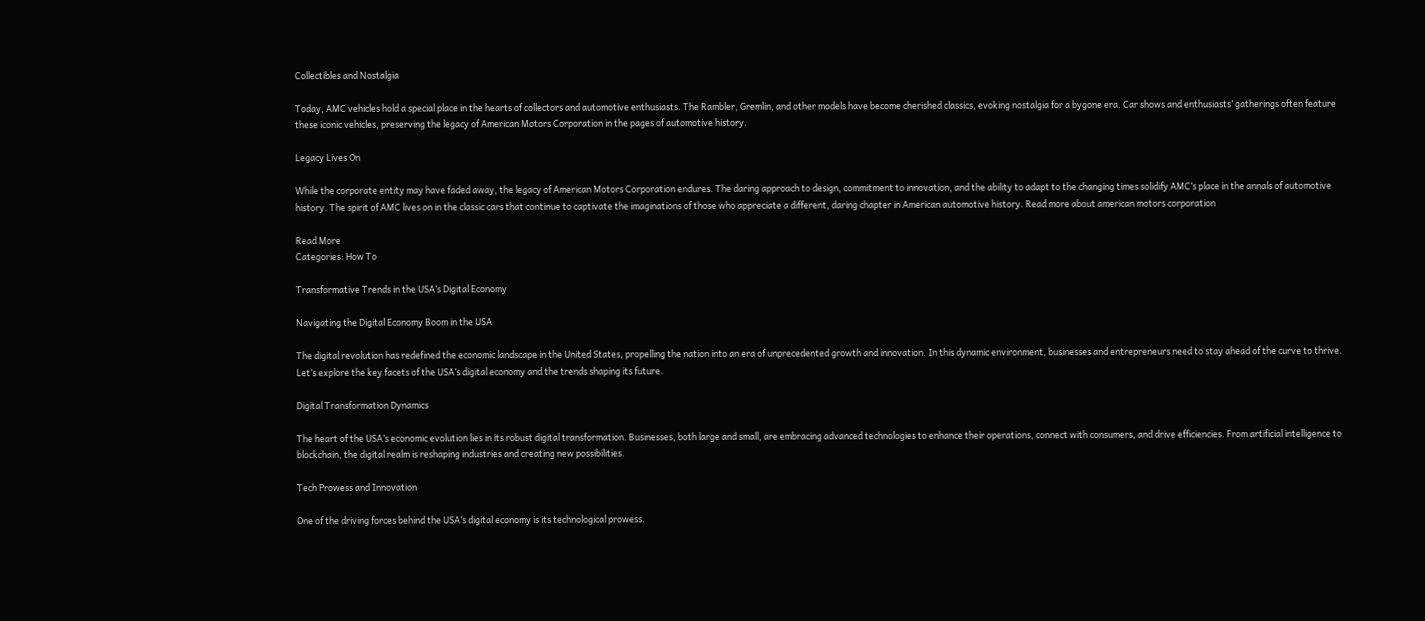Collectibles and Nostalgia

Today, AMC vehicles hold a special place in the hearts of collectors and automotive enthusiasts. The Rambler, Gremlin, and other models have become cherished classics, evoking nostalgia for a bygone era. Car shows and enthusiasts’ gatherings often feature these iconic vehicles, preserving the legacy of American Motors Corporation in the pages of automotive history.

Legacy Lives On

While the corporate entity may have faded away, the legacy of American Motors Corporation endures. The daring approach to design, commitment to innovation, and the ability to adapt to the changing times solidify AMC’s place in the annals of automotive history. The spirit of AMC lives on in the classic cars that continue to captivate the imaginations of those who appreciate a different, daring chapter in American automotive history. Read more about american motors corporation

Read More
Categories: How To

Transformative Trends in the USA’s Digital Economy

Navigating the Digital Economy Boom in the USA

The digital revolution has redefined the economic landscape in the United States, propelling the nation into an era of unprecedented growth and innovation. In this dynamic environment, businesses and entrepreneurs need to stay ahead of the curve to thrive. Let’s explore the key facets of the USA’s digital economy and the trends shaping its future.

Digital Transformation Dynamics

The heart of the USA’s economic evolution lies in its robust digital transformation. Businesses, both large and small, are embracing advanced technologies to enhance their operations, connect with consumers, and drive efficiencies. From artificial intelligence to blockchain, the digital realm is reshaping industries and creating new possibilities.

Tech Prowess and Innovation

One of the driving forces behind the USA’s digital economy is its technological prowess.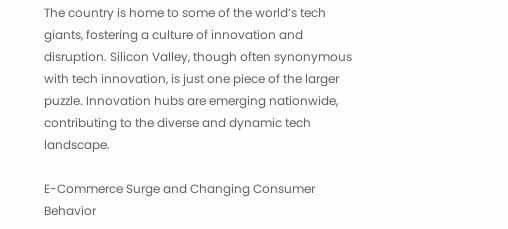The country is home to some of the world’s tech giants, fostering a culture of innovation and disruption. Silicon Valley, though often synonymous with tech innovation, is just one piece of the larger puzzle. Innovation hubs are emerging nationwide, contributing to the diverse and dynamic tech landscape.

E-Commerce Surge and Changing Consumer Behavior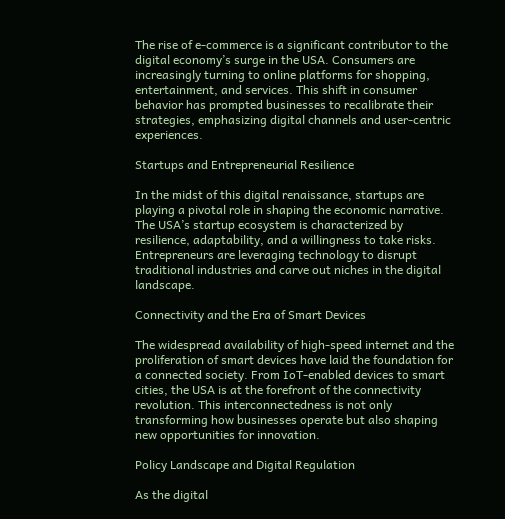The rise of e-commerce is a significant contributor to the digital economy’s surge in the USA. Consumers are increasingly turning to online platforms for shopping, entertainment, and services. This shift in consumer behavior has prompted businesses to recalibrate their strategies, emphasizing digital channels and user-centric experiences.

Startups and Entrepreneurial Resilience

In the midst of this digital renaissance, startups are playing a pivotal role in shaping the economic narrative. The USA’s startup ecosystem is characterized by resilience, adaptability, and a willingness to take risks. Entrepreneurs are leveraging technology to disrupt traditional industries and carve out niches in the digital landscape.

Connectivity and the Era of Smart Devices

The widespread availability of high-speed internet and the proliferation of smart devices have laid the foundation for a connected society. From IoT-enabled devices to smart cities, the USA is at the forefront of the connectivity revolution. This interconnectedness is not only transforming how businesses operate but also shaping new opportunities for innovation.

Policy Landscape and Digital Regulation

As the digital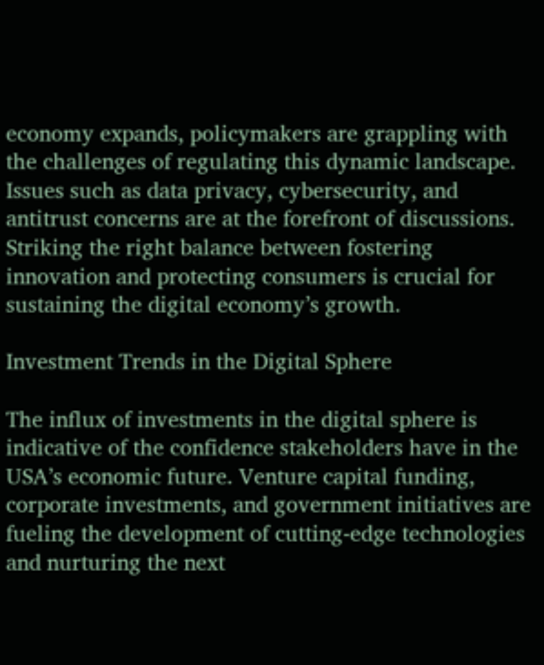economy expands, policymakers are grappling with the challenges of regulating this dynamic landscape. Issues such as data privacy, cybersecurity, and antitrust concerns are at the forefront of discussions. Striking the right balance between fostering innovation and protecting consumers is crucial for sustaining the digital economy’s growth.

Investment Trends in the Digital Sphere

The influx of investments in the digital sphere is indicative of the confidence stakeholders have in the USA’s economic future. Venture capital funding, corporate investments, and government initiatives are fueling the development of cutting-edge technologies and nurturing the next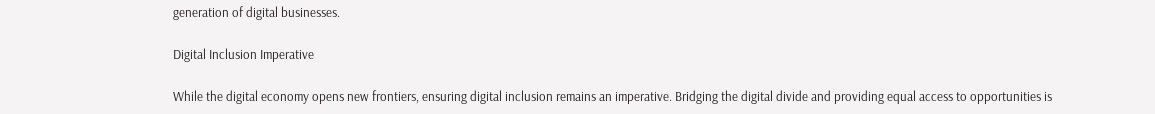generation of digital businesses.

Digital Inclusion Imperative

While the digital economy opens new frontiers, ensuring digital inclusion remains an imperative. Bridging the digital divide and providing equal access to opportunities is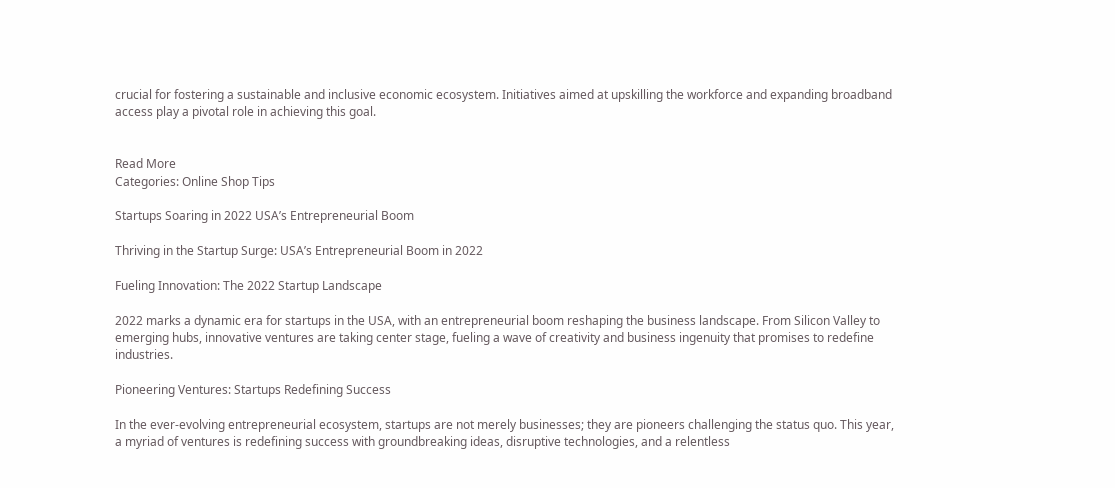crucial for fostering a sustainable and inclusive economic ecosystem. Initiatives aimed at upskilling the workforce and expanding broadband access play a pivotal role in achieving this goal.


Read More
Categories: Online Shop Tips

Startups Soaring in 2022 USA’s Entrepreneurial Boom

Thriving in the Startup Surge: USA’s Entrepreneurial Boom in 2022

Fueling Innovation: The 2022 Startup Landscape

2022 marks a dynamic era for startups in the USA, with an entrepreneurial boom reshaping the business landscape. From Silicon Valley to emerging hubs, innovative ventures are taking center stage, fueling a wave of creativity and business ingenuity that promises to redefine industries.

Pioneering Ventures: Startups Redefining Success

In the ever-evolving entrepreneurial ecosystem, startups are not merely businesses; they are pioneers challenging the status quo. This year, a myriad of ventures is redefining success with groundbreaking ideas, disruptive technologies, and a relentless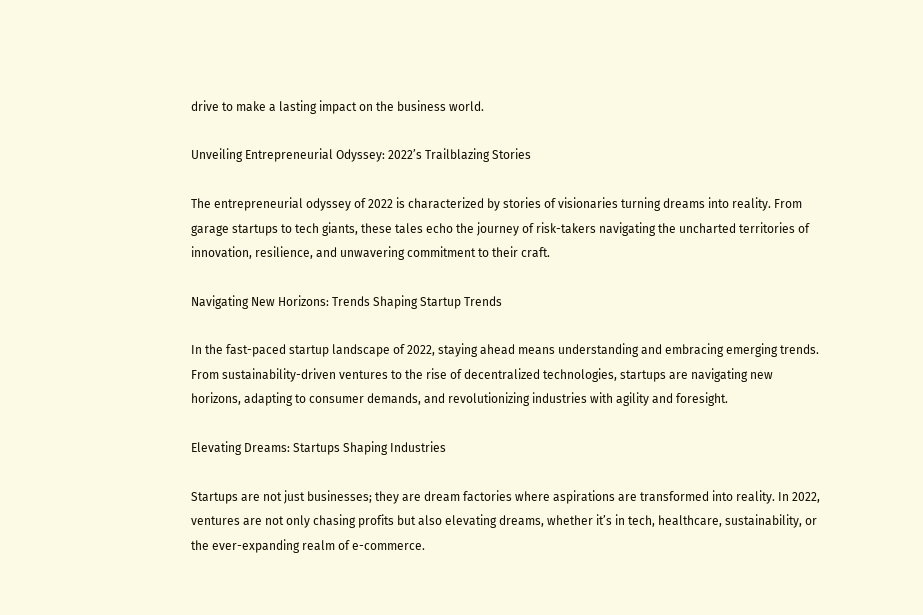drive to make a lasting impact on the business world.

Unveiling Entrepreneurial Odyssey: 2022’s Trailblazing Stories

The entrepreneurial odyssey of 2022 is characterized by stories of visionaries turning dreams into reality. From garage startups to tech giants, these tales echo the journey of risk-takers navigating the uncharted territories of innovation, resilience, and unwavering commitment to their craft.

Navigating New Horizons: Trends Shaping Startup Trends

In the fast-paced startup landscape of 2022, staying ahead means understanding and embracing emerging trends. From sustainability-driven ventures to the rise of decentralized technologies, startups are navigating new horizons, adapting to consumer demands, and revolutionizing industries with agility and foresight.

Elevating Dreams: Startups Shaping Industries

Startups are not just businesses; they are dream factories where aspirations are transformed into reality. In 2022, ventures are not only chasing profits but also elevating dreams, whether it’s in tech, healthcare, sustainability, or the ever-expanding realm of e-commerce.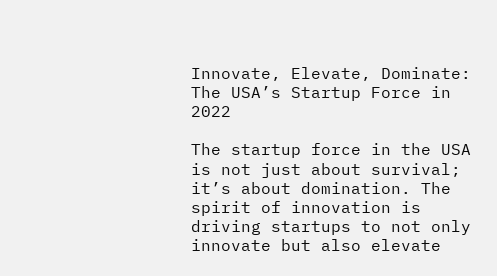Innovate, Elevate, Dominate: The USA’s Startup Force in 2022

The startup force in the USA is not just about survival; it’s about domination. The spirit of innovation is driving startups to not only innovate but also elevate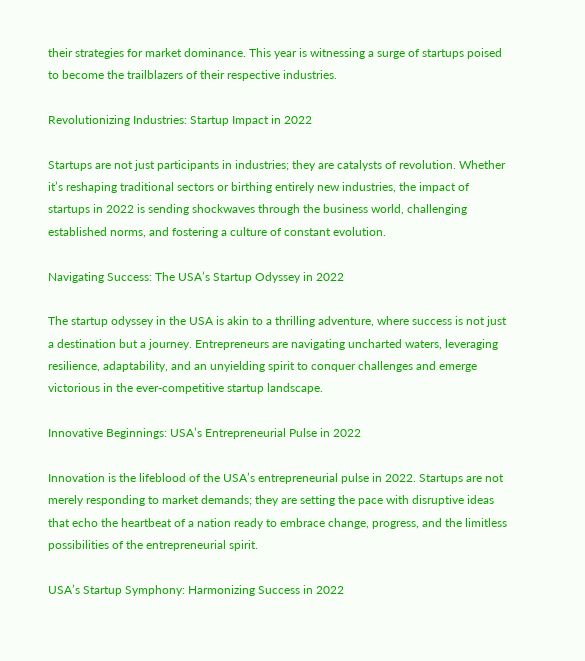their strategies for market dominance. This year is witnessing a surge of startups poised to become the trailblazers of their respective industries.

Revolutionizing Industries: Startup Impact in 2022

Startups are not just participants in industries; they are catalysts of revolution. Whether it’s reshaping traditional sectors or birthing entirely new industries, the impact of startups in 2022 is sending shockwaves through the business world, challenging established norms, and fostering a culture of constant evolution.

Navigating Success: The USA’s Startup Odyssey in 2022

The startup odyssey in the USA is akin to a thrilling adventure, where success is not just a destination but a journey. Entrepreneurs are navigating uncharted waters, leveraging resilience, adaptability, and an unyielding spirit to conquer challenges and emerge victorious in the ever-competitive startup landscape.

Innovative Beginnings: USA’s Entrepreneurial Pulse in 2022

Innovation is the lifeblood of the USA’s entrepreneurial pulse in 2022. Startups are not merely responding to market demands; they are setting the pace with disruptive ideas that echo the heartbeat of a nation ready to embrace change, progress, and the limitless possibilities of the entrepreneurial spirit.

USA’s Startup Symphony: Harmonizing Success in 2022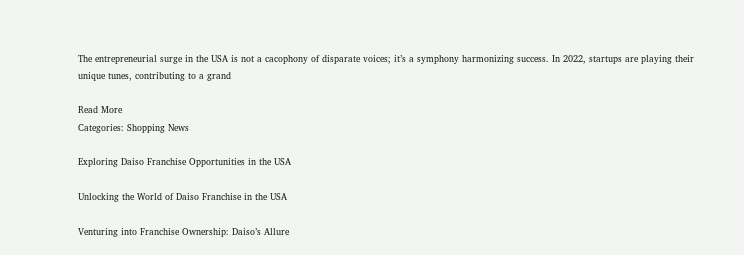The entrepreneurial surge in the USA is not a cacophony of disparate voices; it’s a symphony harmonizing success. In 2022, startups are playing their unique tunes, contributing to a grand

Read More
Categories: Shopping News

Exploring Daiso Franchise Opportunities in the USA

Unlocking the World of Daiso Franchise in the USA

Venturing into Franchise Ownership: Daiso’s Allure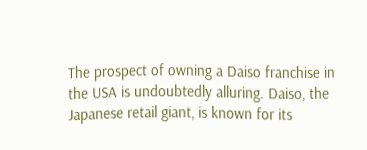The prospect of owning a Daiso franchise in the USA is undoubtedly alluring. Daiso, the Japanese retail giant, is known for its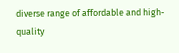diverse range of affordable and high-quality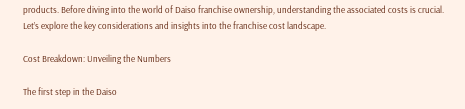products. Before diving into the world of Daiso franchise ownership, understanding the associated costs is crucial. Let’s explore the key considerations and insights into the franchise cost landscape.

Cost Breakdown: Unveiling the Numbers

The first step in the Daiso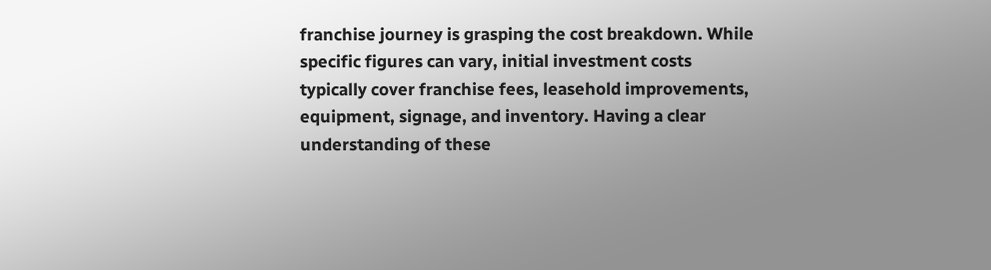franchise journey is grasping the cost breakdown. While specific figures can vary, initial investment costs typically cover franchise fees, leasehold improvements, equipment, signage, and inventory. Having a clear understanding of these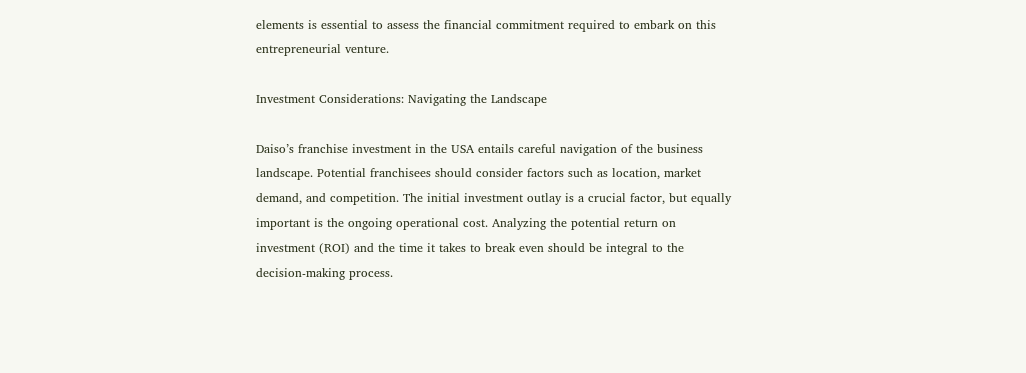elements is essential to assess the financial commitment required to embark on this entrepreneurial venture.

Investment Considerations: Navigating the Landscape

Daiso’s franchise investment in the USA entails careful navigation of the business landscape. Potential franchisees should consider factors such as location, market demand, and competition. The initial investment outlay is a crucial factor, but equally important is the ongoing operational cost. Analyzing the potential return on investment (ROI) and the time it takes to break even should be integral to the decision-making process.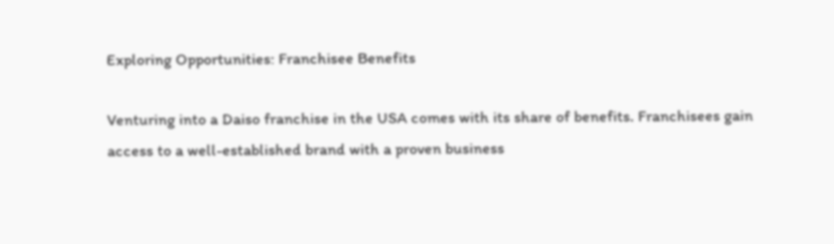Exploring Opportunities: Franchisee Benefits

Venturing into a Daiso franchise in the USA comes with its share of benefits. Franchisees gain access to a well-established brand with a proven business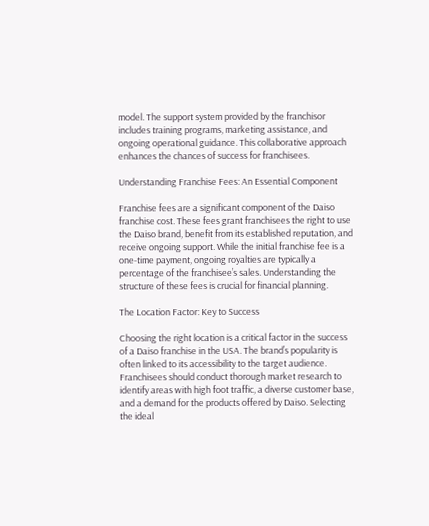model. The support system provided by the franchisor includes training programs, marketing assistance, and ongoing operational guidance. This collaborative approach enhances the chances of success for franchisees.

Understanding Franchise Fees: An Essential Component

Franchise fees are a significant component of the Daiso franchise cost. These fees grant franchisees the right to use the Daiso brand, benefit from its established reputation, and receive ongoing support. While the initial franchise fee is a one-time payment, ongoing royalties are typically a percentage of the franchisee’s sales. Understanding the structure of these fees is crucial for financial planning.

The Location Factor: Key to Success

Choosing the right location is a critical factor in the success of a Daiso franchise in the USA. The brand’s popularity is often linked to its accessibility to the target audience. Franchisees should conduct thorough market research to identify areas with high foot traffic, a diverse customer base, and a demand for the products offered by Daiso. Selecting the ideal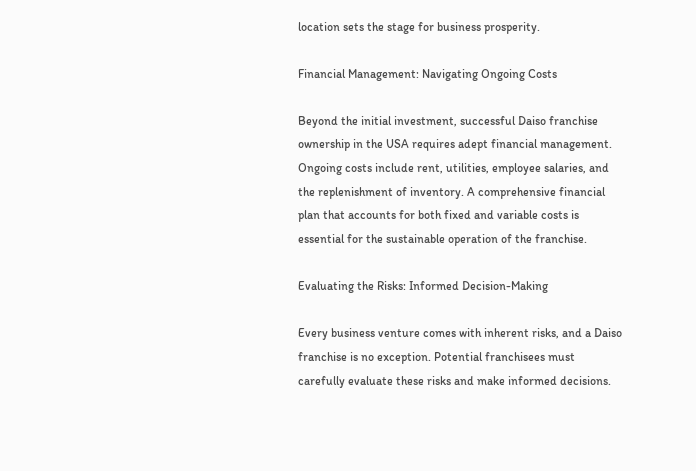location sets the stage for business prosperity.

Financial Management: Navigating Ongoing Costs

Beyond the initial investment, successful Daiso franchise ownership in the USA requires adept financial management. Ongoing costs include rent, utilities, employee salaries, and the replenishment of inventory. A comprehensive financial plan that accounts for both fixed and variable costs is essential for the sustainable operation of the franchise.

Evaluating the Risks: Informed Decision-Making

Every business venture comes with inherent risks, and a Daiso franchise is no exception. Potential franchisees must carefully evaluate these risks and make informed decisions.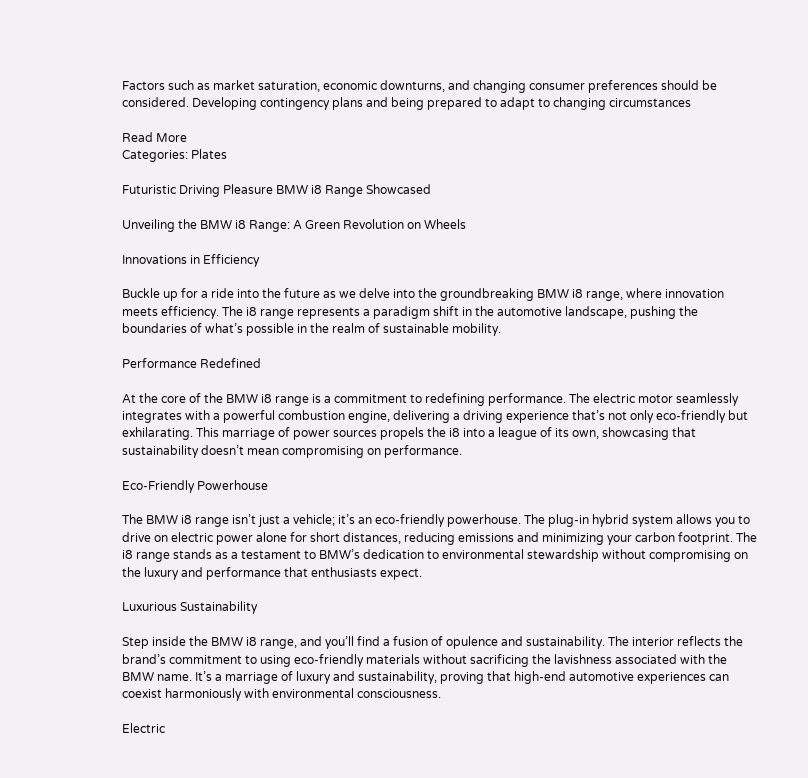Factors such as market saturation, economic downturns, and changing consumer preferences should be considered. Developing contingency plans and being prepared to adapt to changing circumstances

Read More
Categories: Plates

Futuristic Driving Pleasure BMW i8 Range Showcased

Unveiling the BMW i8 Range: A Green Revolution on Wheels

Innovations in Efficiency

Buckle up for a ride into the future as we delve into the groundbreaking BMW i8 range, where innovation meets efficiency. The i8 range represents a paradigm shift in the automotive landscape, pushing the boundaries of what’s possible in the realm of sustainable mobility.

Performance Redefined

At the core of the BMW i8 range is a commitment to redefining performance. The electric motor seamlessly integrates with a powerful combustion engine, delivering a driving experience that’s not only eco-friendly but exhilarating. This marriage of power sources propels the i8 into a league of its own, showcasing that sustainability doesn’t mean compromising on performance.

Eco-Friendly Powerhouse

The BMW i8 range isn’t just a vehicle; it’s an eco-friendly powerhouse. The plug-in hybrid system allows you to drive on electric power alone for short distances, reducing emissions and minimizing your carbon footprint. The i8 range stands as a testament to BMW’s dedication to environmental stewardship without compromising on the luxury and performance that enthusiasts expect.

Luxurious Sustainability

Step inside the BMW i8 range, and you’ll find a fusion of opulence and sustainability. The interior reflects the brand’s commitment to using eco-friendly materials without sacrificing the lavishness associated with the BMW name. It’s a marriage of luxury and sustainability, proving that high-end automotive experiences can coexist harmoniously with environmental consciousness.

Electric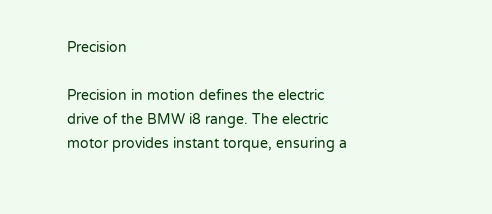Precision

Precision in motion defines the electric drive of the BMW i8 range. The electric motor provides instant torque, ensuring a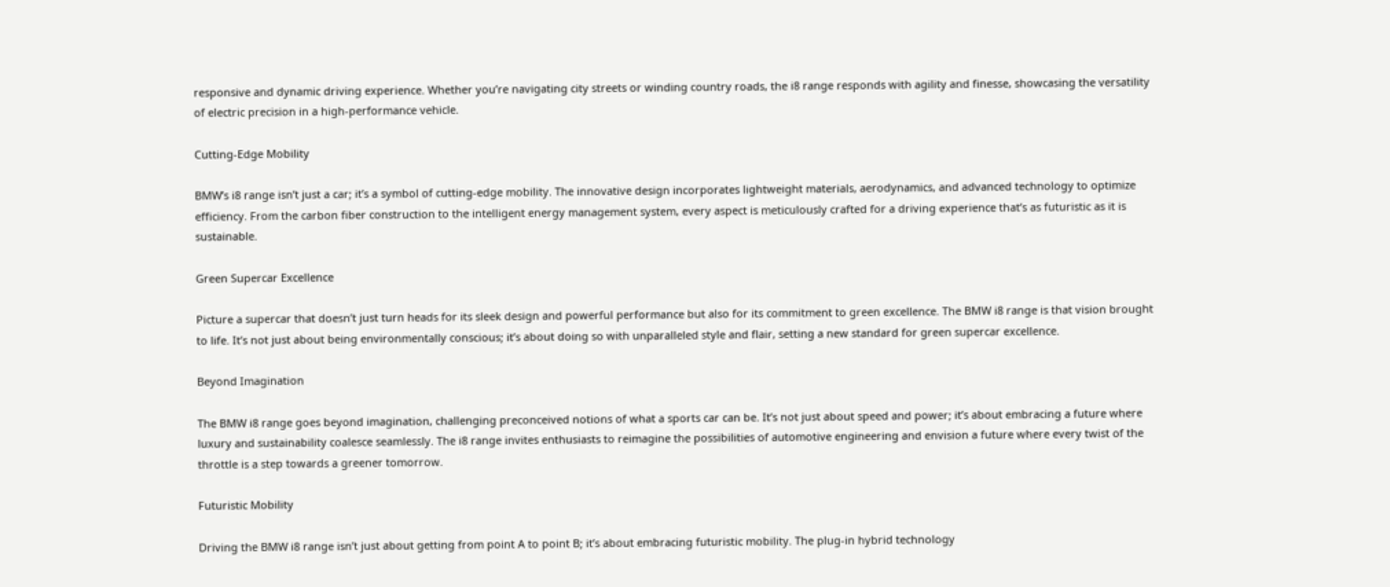responsive and dynamic driving experience. Whether you’re navigating city streets or winding country roads, the i8 range responds with agility and finesse, showcasing the versatility of electric precision in a high-performance vehicle.

Cutting-Edge Mobility

BMW’s i8 range isn’t just a car; it’s a symbol of cutting-edge mobility. The innovative design incorporates lightweight materials, aerodynamics, and advanced technology to optimize efficiency. From the carbon fiber construction to the intelligent energy management system, every aspect is meticulously crafted for a driving experience that’s as futuristic as it is sustainable.

Green Supercar Excellence

Picture a supercar that doesn’t just turn heads for its sleek design and powerful performance but also for its commitment to green excellence. The BMW i8 range is that vision brought to life. It’s not just about being environmentally conscious; it’s about doing so with unparalleled style and flair, setting a new standard for green supercar excellence.

Beyond Imagination

The BMW i8 range goes beyond imagination, challenging preconceived notions of what a sports car can be. It’s not just about speed and power; it’s about embracing a future where luxury and sustainability coalesce seamlessly. The i8 range invites enthusiasts to reimagine the possibilities of automotive engineering and envision a future where every twist of the throttle is a step towards a greener tomorrow.

Futuristic Mobility

Driving the BMW i8 range isn’t just about getting from point A to point B; it’s about embracing futuristic mobility. The plug-in hybrid technology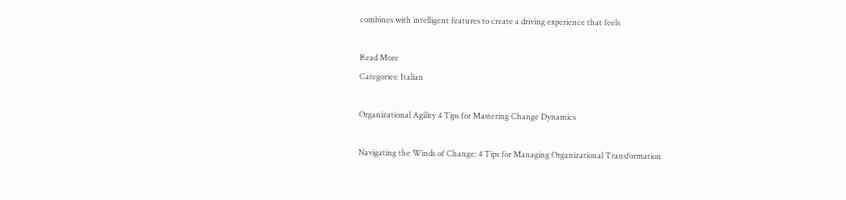combines with intelligent features to create a driving experience that feels

Read More
Categories: Italian

Organizational Agility 4 Tips for Mastering Change Dynamics

Navigating the Winds of Change: 4 Tips for Managing Organizational Transformation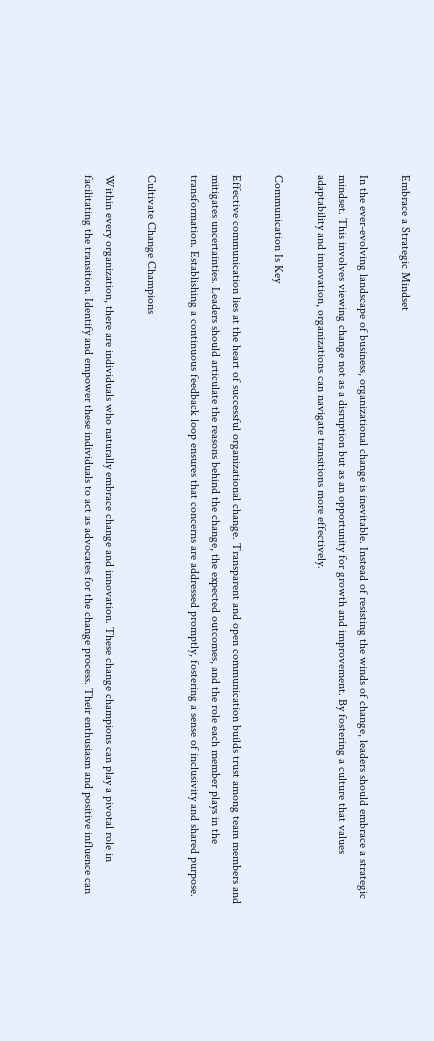Embrace a Strategic Mindset

In the ever-evolving landscape of business, organizational change is inevitable. Instead of resisting the winds of change, leaders should embrace a strategic mindset. This involves viewing change not as a disruption but as an opportunity for growth and improvement. By fostering a culture that values adaptability and innovation, organizations can navigate transitions more effectively.

Communication Is Key

Effective communication lies at the heart of successful organizational change. Transparent and open communication builds trust among team members and mitigates uncertainties. Leaders should articulate the reasons behind the change, the expected outcomes, and the role each member plays in the transformation. Establishing a continuous feedback loop ensures that concerns are addressed promptly, fostering a sense of inclusivity and shared purpose.

Cultivate Change Champions

Within every organization, there are individuals who naturally embrace change and innovation. These change champions can play a pivotal role in facilitating the transition. Identify and empower these individuals to act as advocates for the change process. Their enthusiasm and positive influence can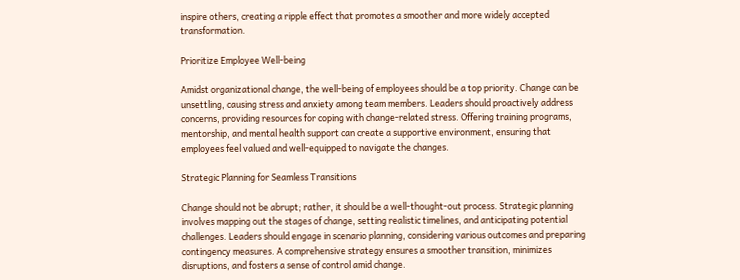inspire others, creating a ripple effect that promotes a smoother and more widely accepted transformation.

Prioritize Employee Well-being

Amidst organizational change, the well-being of employees should be a top priority. Change can be unsettling, causing stress and anxiety among team members. Leaders should proactively address concerns, providing resources for coping with change-related stress. Offering training programs, mentorship, and mental health support can create a supportive environment, ensuring that employees feel valued and well-equipped to navigate the changes.

Strategic Planning for Seamless Transitions

Change should not be abrupt; rather, it should be a well-thought-out process. Strategic planning involves mapping out the stages of change, setting realistic timelines, and anticipating potential challenges. Leaders should engage in scenario planning, considering various outcomes and preparing contingency measures. A comprehensive strategy ensures a smoother transition, minimizes disruptions, and fosters a sense of control amid change.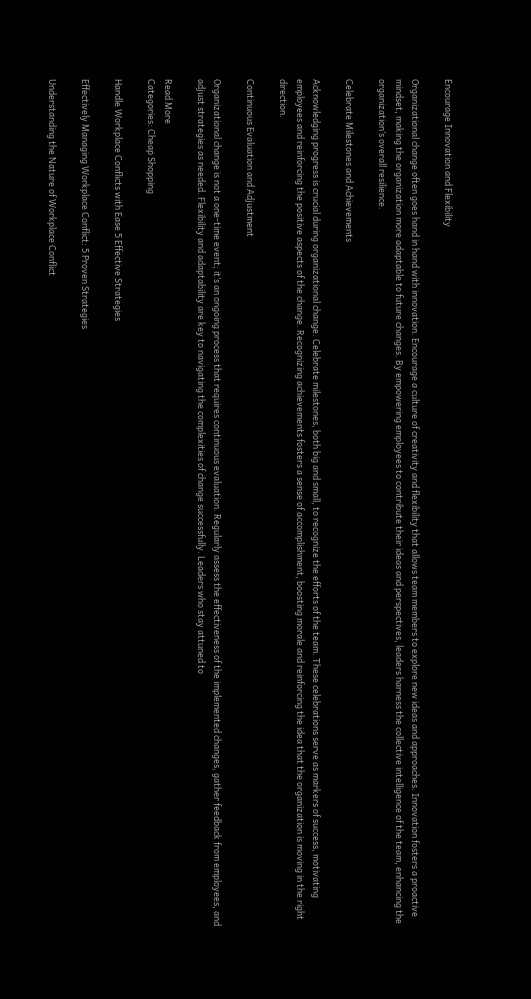Encourage Innovation and Flexibility

Organizational change often goes hand in hand with innovation. Encourage a culture of creativity and flexibility that allows team members to explore new ideas and approaches. Innovation fosters a proactive mindset, making the organization more adaptable to future changes. By empowering employees to contribute their ideas and perspectives, leaders harness the collective intelligence of the team, enhancing the organization’s overall resilience.

Celebrate Milestones and Achievements

Acknowledging progress is crucial during organizational change. Celebrate milestones, both big and small, to recognize the efforts of the team. These celebrations serve as markers of success, motivating employees and reinforcing the positive aspects of the change. Recognizing achievements fosters a sense of accomplishment, boosting morale and reinforcing the idea that the organization is moving in the right direction.

Continuous Evaluation and Adjustment

Organizational change is not a one-time event; it’s an ongoing process that requires continuous evaluation. Regularly assess the effectiveness of the implemented changes, gather feedback from employees, and adjust strategies as needed. Flexibility and adaptability are key to navigating the complexities of change successfully. Leaders who stay attuned to

Read More
Categories: Cheap Shopping

Handle Workplace Conflicts with Ease 5 Effective Strategies

Effectively Managing Workplace Conflict: 5 Proven Strategies

Understanding the Nature of Workplace Conflict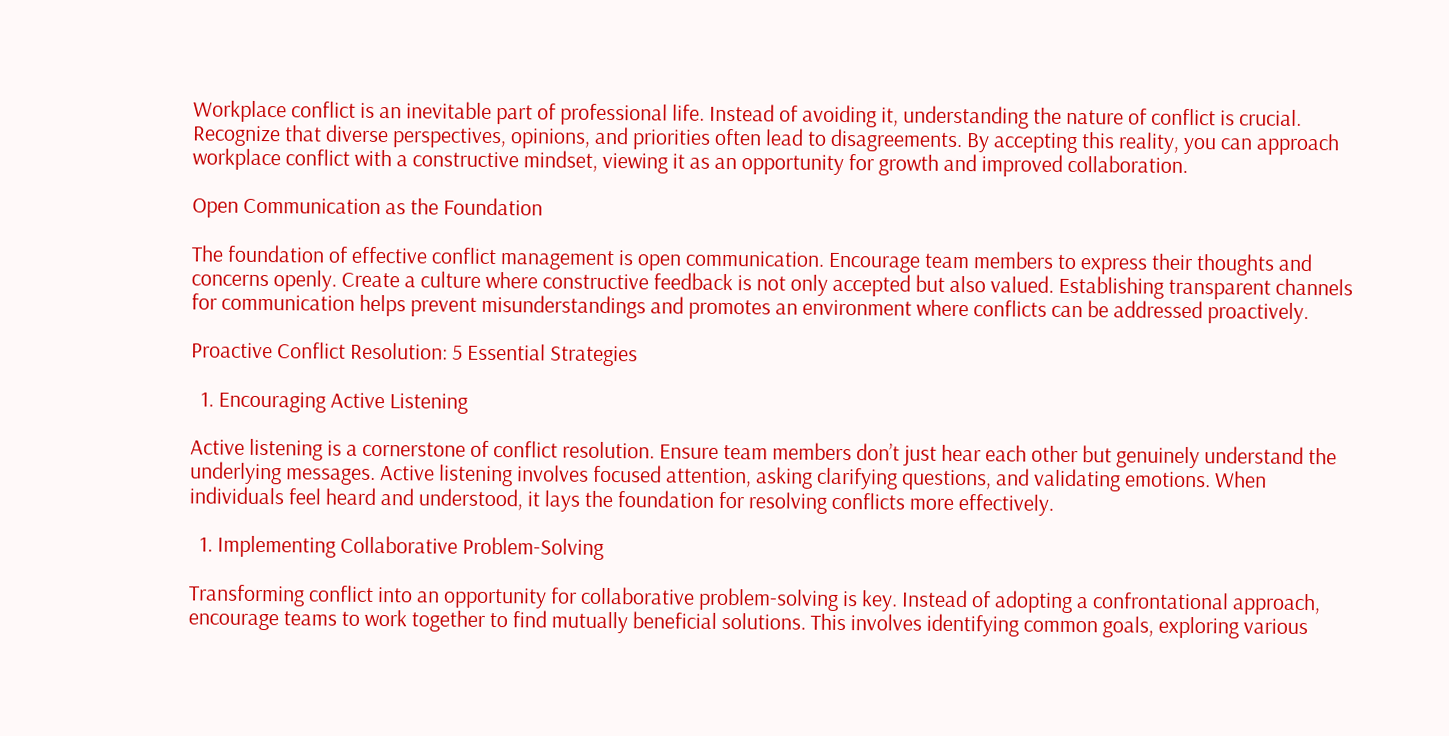Workplace conflict is an inevitable part of professional life. Instead of avoiding it, understanding the nature of conflict is crucial. Recognize that diverse perspectives, opinions, and priorities often lead to disagreements. By accepting this reality, you can approach workplace conflict with a constructive mindset, viewing it as an opportunity for growth and improved collaboration.

Open Communication as the Foundation

The foundation of effective conflict management is open communication. Encourage team members to express their thoughts and concerns openly. Create a culture where constructive feedback is not only accepted but also valued. Establishing transparent channels for communication helps prevent misunderstandings and promotes an environment where conflicts can be addressed proactively.

Proactive Conflict Resolution: 5 Essential Strategies

  1. Encouraging Active Listening

Active listening is a cornerstone of conflict resolution. Ensure team members don’t just hear each other but genuinely understand the underlying messages. Active listening involves focused attention, asking clarifying questions, and validating emotions. When individuals feel heard and understood, it lays the foundation for resolving conflicts more effectively.

  1. Implementing Collaborative Problem-Solving

Transforming conflict into an opportunity for collaborative problem-solving is key. Instead of adopting a confrontational approach, encourage teams to work together to find mutually beneficial solutions. This involves identifying common goals, exploring various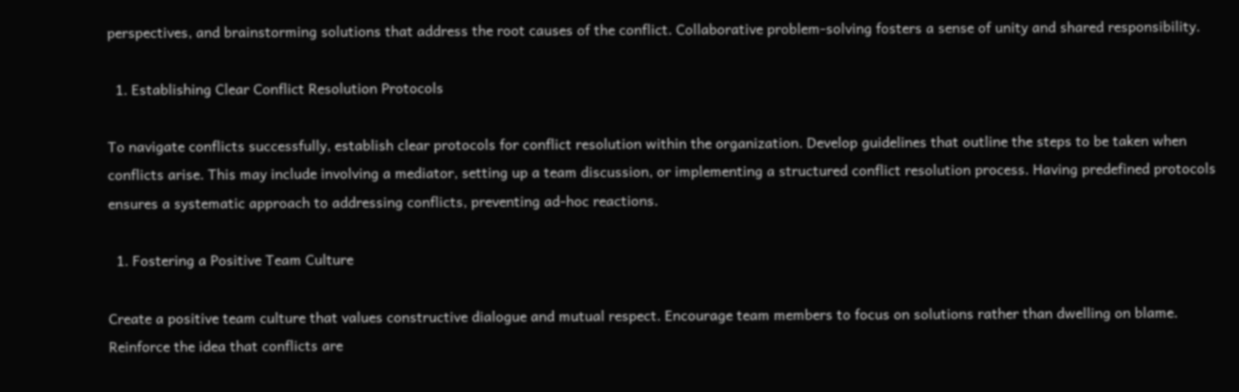perspectives, and brainstorming solutions that address the root causes of the conflict. Collaborative problem-solving fosters a sense of unity and shared responsibility.

  1. Establishing Clear Conflict Resolution Protocols

To navigate conflicts successfully, establish clear protocols for conflict resolution within the organization. Develop guidelines that outline the steps to be taken when conflicts arise. This may include involving a mediator, setting up a team discussion, or implementing a structured conflict resolution process. Having predefined protocols ensures a systematic approach to addressing conflicts, preventing ad-hoc reactions.

  1. Fostering a Positive Team Culture

Create a positive team culture that values constructive dialogue and mutual respect. Encourage team members to focus on solutions rather than dwelling on blame. Reinforce the idea that conflicts are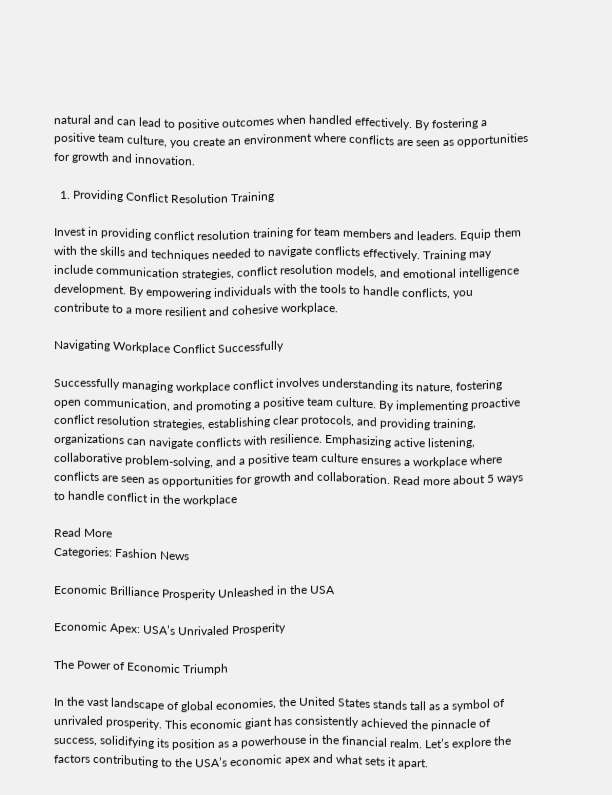natural and can lead to positive outcomes when handled effectively. By fostering a positive team culture, you create an environment where conflicts are seen as opportunities for growth and innovation.

  1. Providing Conflict Resolution Training

Invest in providing conflict resolution training for team members and leaders. Equip them with the skills and techniques needed to navigate conflicts effectively. Training may include communication strategies, conflict resolution models, and emotional intelligence development. By empowering individuals with the tools to handle conflicts, you contribute to a more resilient and cohesive workplace.

Navigating Workplace Conflict Successfully

Successfully managing workplace conflict involves understanding its nature, fostering open communication, and promoting a positive team culture. By implementing proactive conflict resolution strategies, establishing clear protocols, and providing training, organizations can navigate conflicts with resilience. Emphasizing active listening, collaborative problem-solving, and a positive team culture ensures a workplace where conflicts are seen as opportunities for growth and collaboration. Read more about 5 ways to handle conflict in the workplace

Read More
Categories: Fashion News

Economic Brilliance Prosperity Unleashed in the USA

Economic Apex: USA’s Unrivaled Prosperity

The Power of Economic Triumph

In the vast landscape of global economies, the United States stands tall as a symbol of unrivaled prosperity. This economic giant has consistently achieved the pinnacle of success, solidifying its position as a powerhouse in the financial realm. Let’s explore the factors contributing to the USA’s economic apex and what sets it apart.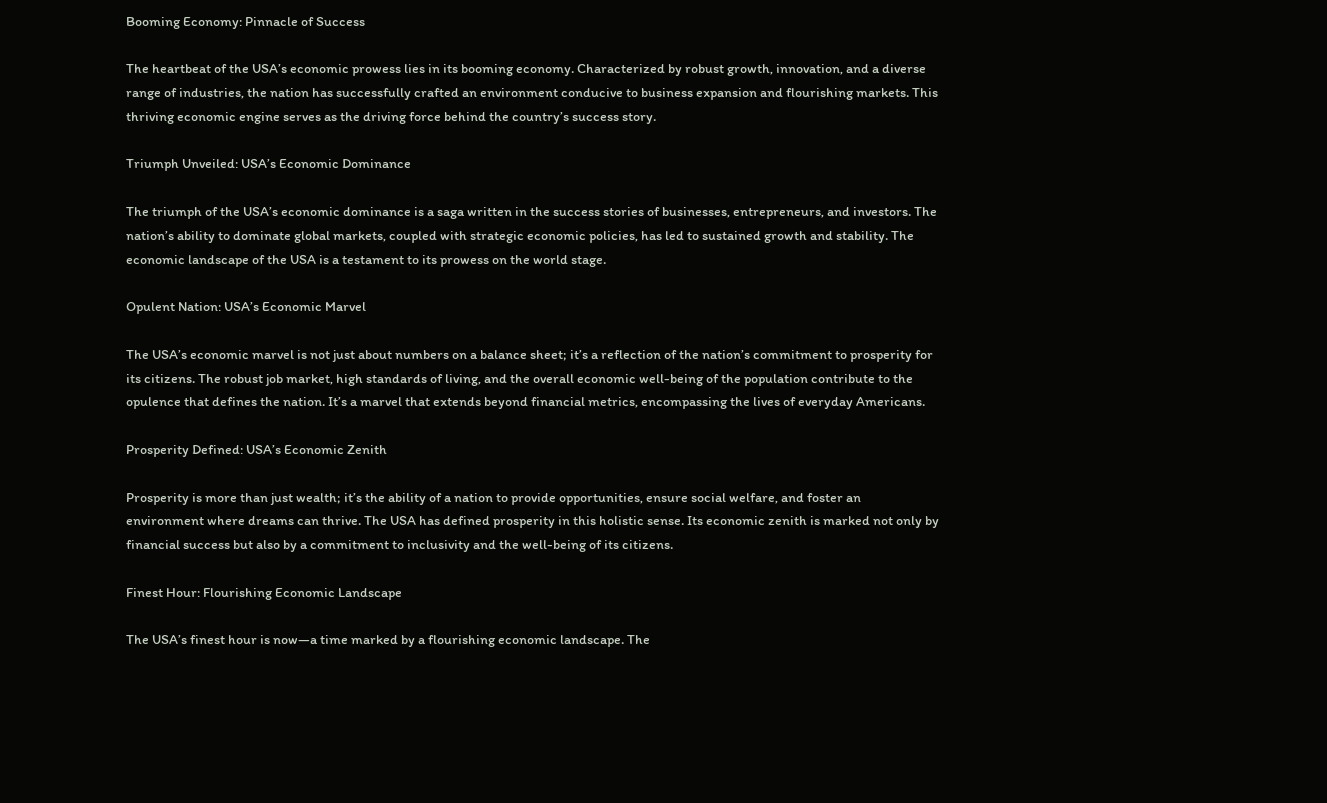Booming Economy: Pinnacle of Success

The heartbeat of the USA’s economic prowess lies in its booming economy. Characterized by robust growth, innovation, and a diverse range of industries, the nation has successfully crafted an environment conducive to business expansion and flourishing markets. This thriving economic engine serves as the driving force behind the country’s success story.

Triumph Unveiled: USA’s Economic Dominance

The triumph of the USA’s economic dominance is a saga written in the success stories of businesses, entrepreneurs, and investors. The nation’s ability to dominate global markets, coupled with strategic economic policies, has led to sustained growth and stability. The economic landscape of the USA is a testament to its prowess on the world stage.

Opulent Nation: USA’s Economic Marvel

The USA’s economic marvel is not just about numbers on a balance sheet; it’s a reflection of the nation’s commitment to prosperity for its citizens. The robust job market, high standards of living, and the overall economic well-being of the population contribute to the opulence that defines the nation. It’s a marvel that extends beyond financial metrics, encompassing the lives of everyday Americans.

Prosperity Defined: USA’s Economic Zenith

Prosperity is more than just wealth; it’s the ability of a nation to provide opportunities, ensure social welfare, and foster an environment where dreams can thrive. The USA has defined prosperity in this holistic sense. Its economic zenith is marked not only by financial success but also by a commitment to inclusivity and the well-being of its citizens.

Finest Hour: Flourishing Economic Landscape

The USA’s finest hour is now—a time marked by a flourishing economic landscape. The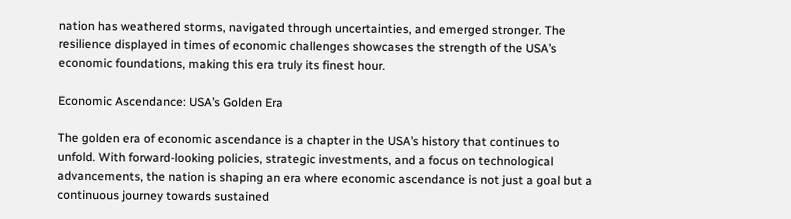nation has weathered storms, navigated through uncertainties, and emerged stronger. The resilience displayed in times of economic challenges showcases the strength of the USA’s economic foundations, making this era truly its finest hour.

Economic Ascendance: USA’s Golden Era

The golden era of economic ascendance is a chapter in the USA’s history that continues to unfold. With forward-looking policies, strategic investments, and a focus on technological advancements, the nation is shaping an era where economic ascendance is not just a goal but a continuous journey towards sustained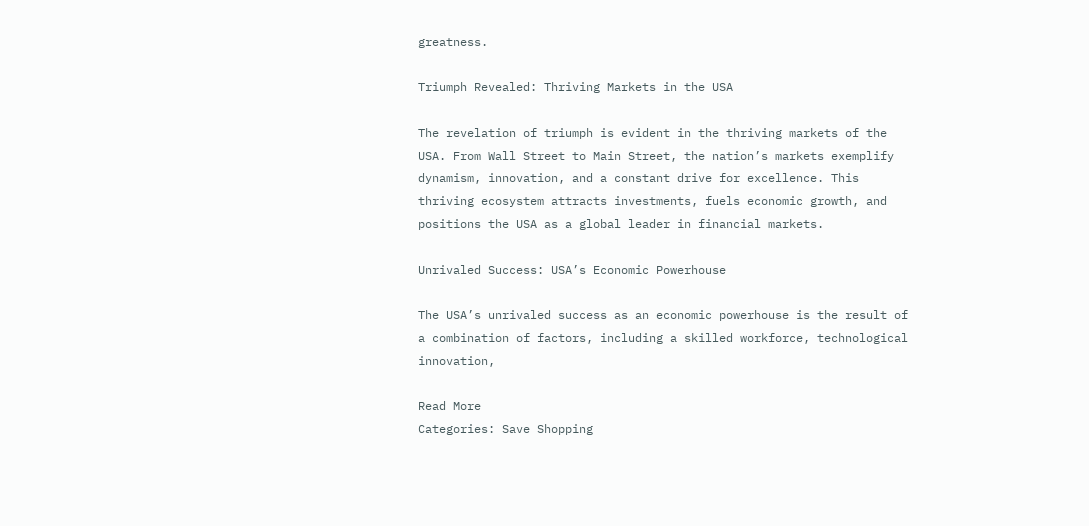greatness.

Triumph Revealed: Thriving Markets in the USA

The revelation of triumph is evident in the thriving markets of the USA. From Wall Street to Main Street, the nation’s markets exemplify dynamism, innovation, and a constant drive for excellence. This thriving ecosystem attracts investments, fuels economic growth, and positions the USA as a global leader in financial markets.

Unrivaled Success: USA’s Economic Powerhouse

The USA’s unrivaled success as an economic powerhouse is the result of a combination of factors, including a skilled workforce, technological innovation,

Read More
Categories: Save Shopping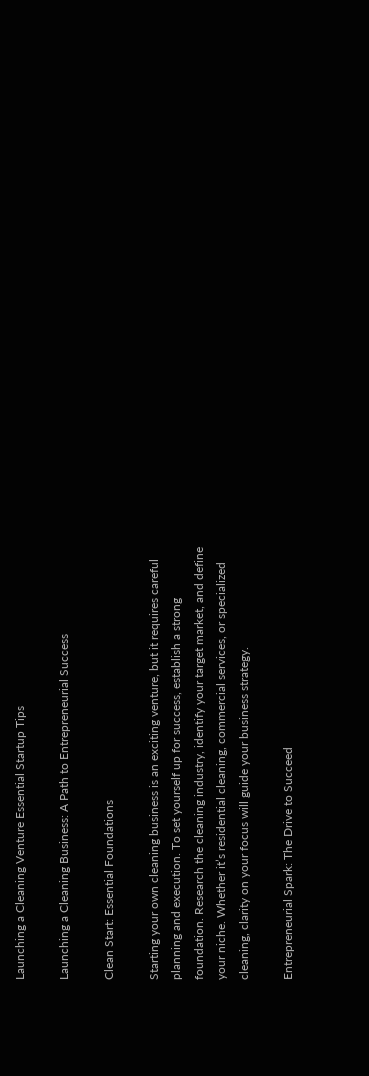Launching a Cleaning Venture Essential Startup Tips

Launching a Cleaning Business: A Path to Entrepreneurial Success

Clean Start: Essential Foundations

Starting your own cleaning business is an exciting venture, but it requires careful planning and execution. To set yourself up for success, establish a strong foundation. Research the cleaning industry, identify your target market, and define your niche. Whether it’s residential cleaning, commercial services, or specialized cleaning, clarity on your focus will guide your business strategy.

Entrepreneurial Spark: The Drive to Succeed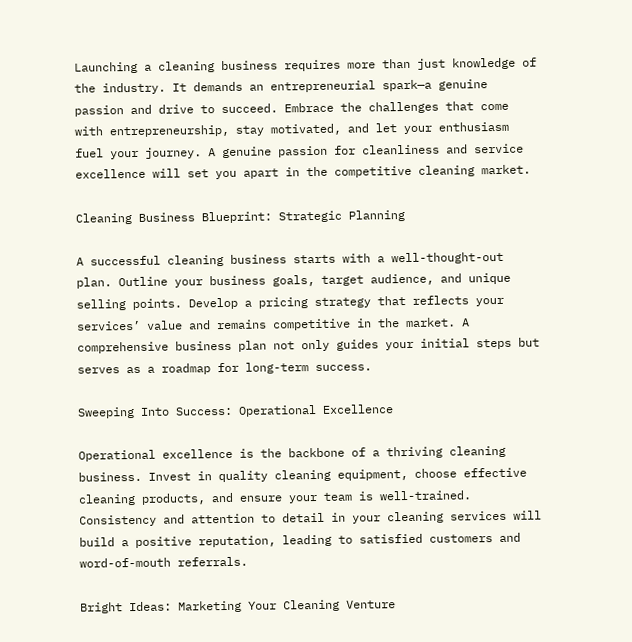Launching a cleaning business requires more than just knowledge of the industry. It demands an entrepreneurial spark—a genuine passion and drive to succeed. Embrace the challenges that come with entrepreneurship, stay motivated, and let your enthusiasm fuel your journey. A genuine passion for cleanliness and service excellence will set you apart in the competitive cleaning market.

Cleaning Business Blueprint: Strategic Planning

A successful cleaning business starts with a well-thought-out plan. Outline your business goals, target audience, and unique selling points. Develop a pricing strategy that reflects your services’ value and remains competitive in the market. A comprehensive business plan not only guides your initial steps but serves as a roadmap for long-term success.

Sweeping Into Success: Operational Excellence

Operational excellence is the backbone of a thriving cleaning business. Invest in quality cleaning equipment, choose effective cleaning products, and ensure your team is well-trained. Consistency and attention to detail in your cleaning services will build a positive reputation, leading to satisfied customers and word-of-mouth referrals.

Bright Ideas: Marketing Your Cleaning Venture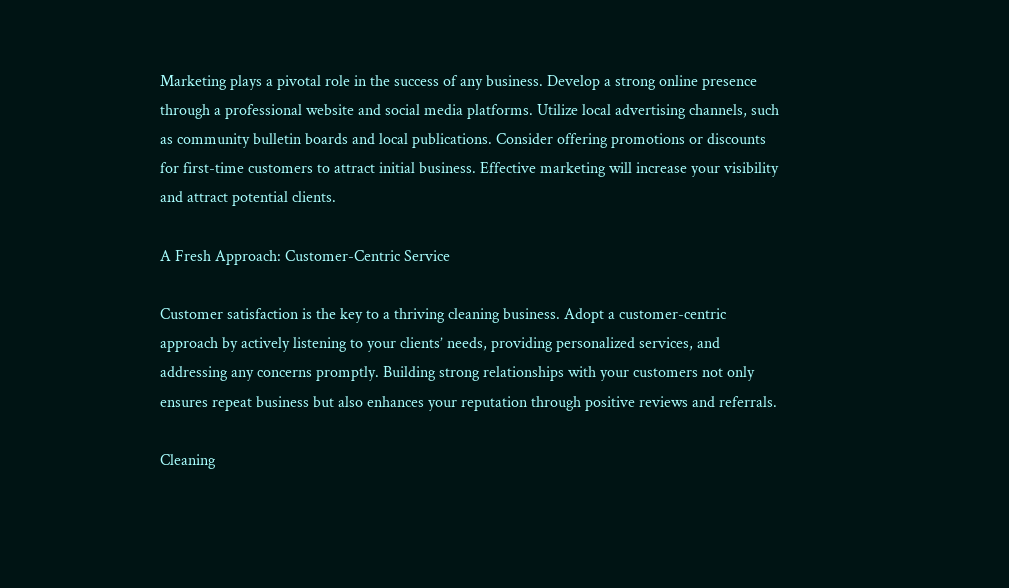Marketing plays a pivotal role in the success of any business. Develop a strong online presence through a professional website and social media platforms. Utilize local advertising channels, such as community bulletin boards and local publications. Consider offering promotions or discounts for first-time customers to attract initial business. Effective marketing will increase your visibility and attract potential clients.

A Fresh Approach: Customer-Centric Service

Customer satisfaction is the key to a thriving cleaning business. Adopt a customer-centric approach by actively listening to your clients’ needs, providing personalized services, and addressing any concerns promptly. Building strong relationships with your customers not only ensures repeat business but also enhances your reputation through positive reviews and referrals.

Cleaning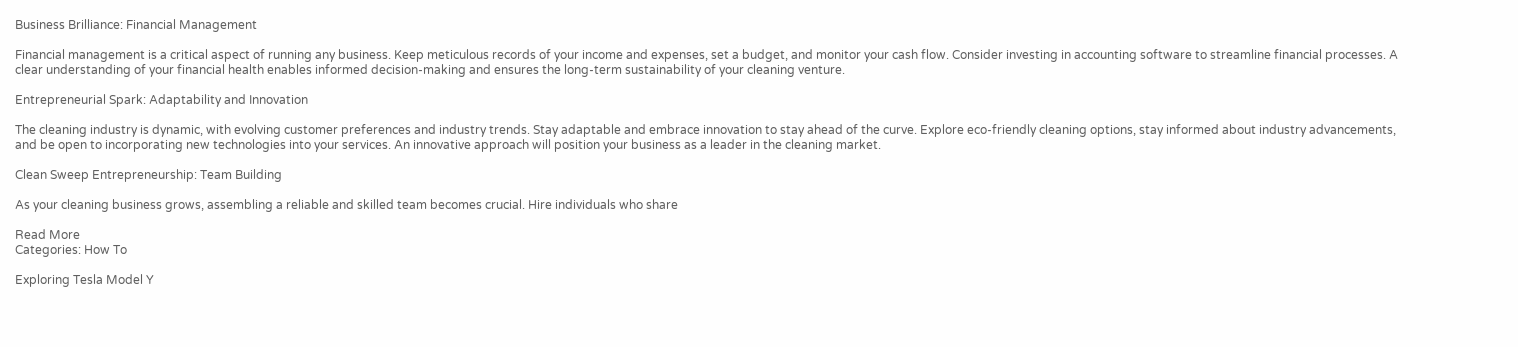Business Brilliance: Financial Management

Financial management is a critical aspect of running any business. Keep meticulous records of your income and expenses, set a budget, and monitor your cash flow. Consider investing in accounting software to streamline financial processes. A clear understanding of your financial health enables informed decision-making and ensures the long-term sustainability of your cleaning venture.

Entrepreneurial Spark: Adaptability and Innovation

The cleaning industry is dynamic, with evolving customer preferences and industry trends. Stay adaptable and embrace innovation to stay ahead of the curve. Explore eco-friendly cleaning options, stay informed about industry advancements, and be open to incorporating new technologies into your services. An innovative approach will position your business as a leader in the cleaning market.

Clean Sweep Entrepreneurship: Team Building

As your cleaning business grows, assembling a reliable and skilled team becomes crucial. Hire individuals who share

Read More
Categories: How To

Exploring Tesla Model Y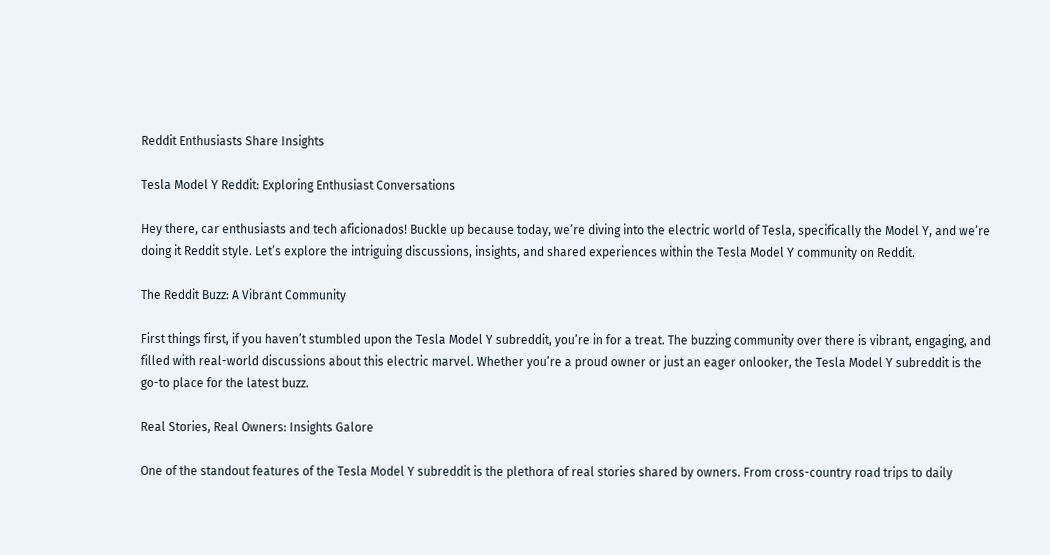Reddit Enthusiasts Share Insights

Tesla Model Y Reddit: Exploring Enthusiast Conversations

Hey there, car enthusiasts and tech aficionados! Buckle up because today, we’re diving into the electric world of Tesla, specifically the Model Y, and we’re doing it Reddit style. Let’s explore the intriguing discussions, insights, and shared experiences within the Tesla Model Y community on Reddit.

The Reddit Buzz: A Vibrant Community

First things first, if you haven’t stumbled upon the Tesla Model Y subreddit, you’re in for a treat. The buzzing community over there is vibrant, engaging, and filled with real-world discussions about this electric marvel. Whether you’re a proud owner or just an eager onlooker, the Tesla Model Y subreddit is the go-to place for the latest buzz.

Real Stories, Real Owners: Insights Galore

One of the standout features of the Tesla Model Y subreddit is the plethora of real stories shared by owners. From cross-country road trips to daily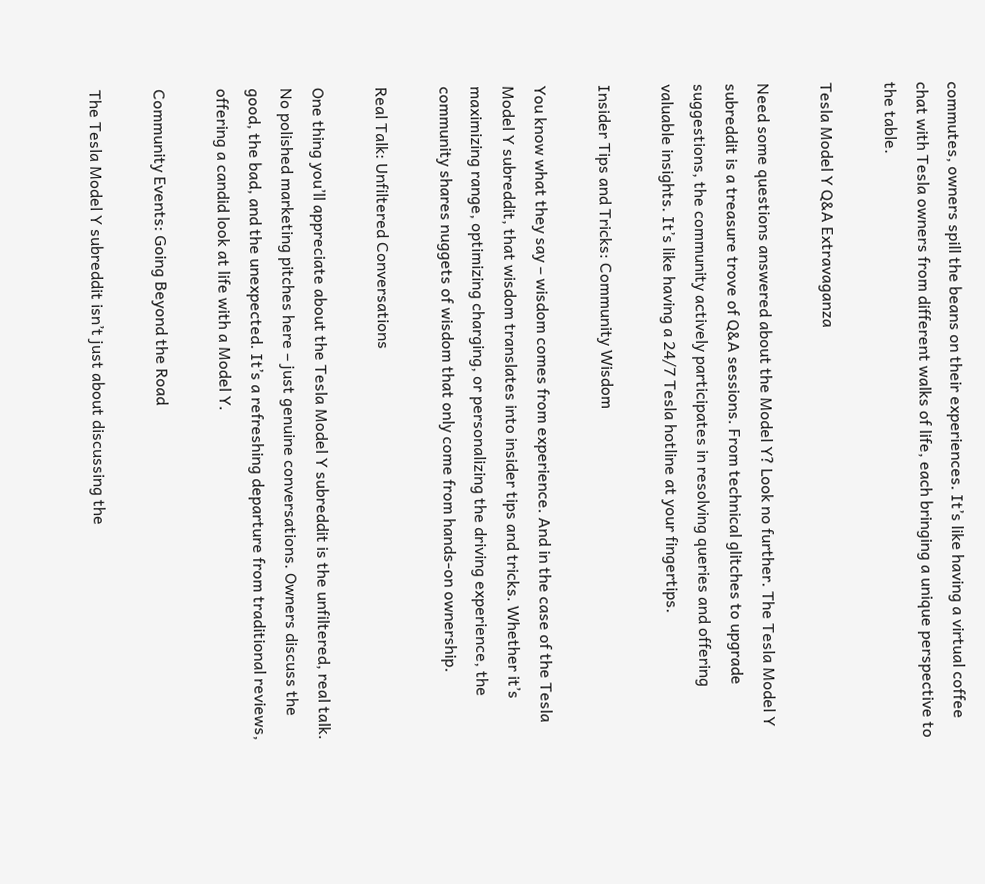commutes, owners spill the beans on their experiences. It’s like having a virtual coffee chat with Tesla owners from different walks of life, each bringing a unique perspective to the table.

Tesla Model Y Q&A Extravaganza

Need some questions answered about the Model Y? Look no further. The Tesla Model Y subreddit is a treasure trove of Q&A sessions. From technical glitches to upgrade suggestions, the community actively participates in resolving queries and offering valuable insights. It’s like having a 24/7 Tesla hotline at your fingertips.

Insider Tips and Tricks: Community Wisdom

You know what they say – wisdom comes from experience. And in the case of the Tesla Model Y subreddit, that wisdom translates into insider tips and tricks. Whether it’s maximizing range, optimizing charging, or personalizing the driving experience, the community shares nuggets of wisdom that only come from hands-on ownership.

Real Talk: Unfiltered Conversations

One thing you’ll appreciate about the Tesla Model Y subreddit is the unfiltered, real talk. No polished marketing pitches here – just genuine conversations. Owners discuss the good, the bad, and the unexpected. It’s a refreshing departure from traditional reviews, offering a candid look at life with a Model Y.

Community Events: Going Beyond the Road

The Tesla Model Y subreddit isn’t just about discussing the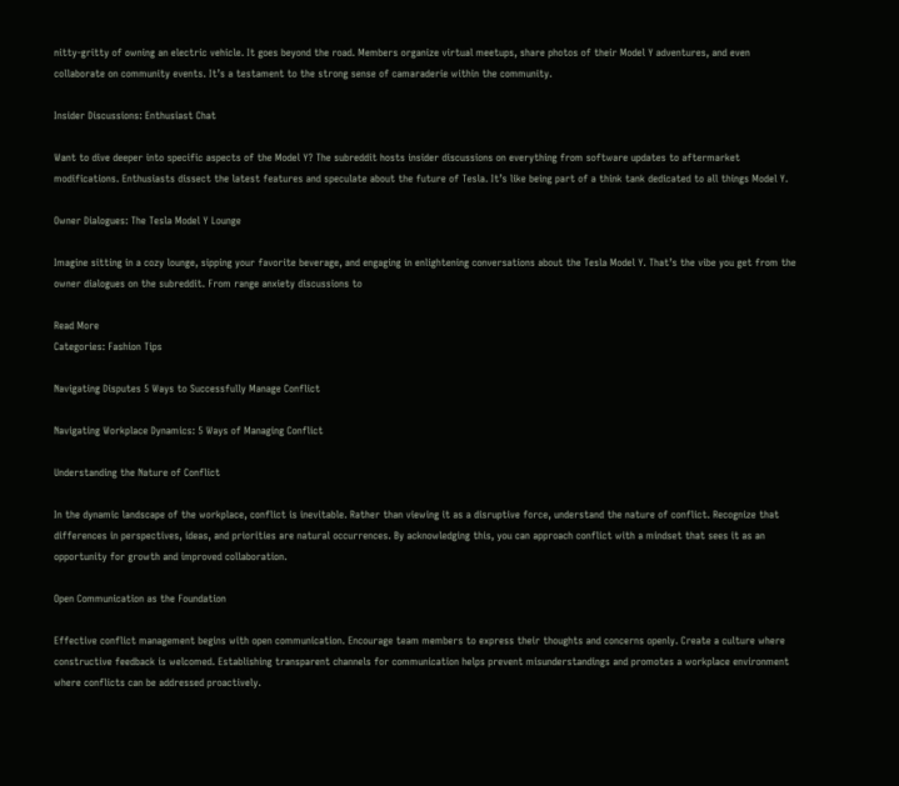nitty-gritty of owning an electric vehicle. It goes beyond the road. Members organize virtual meetups, share photos of their Model Y adventures, and even collaborate on community events. It’s a testament to the strong sense of camaraderie within the community.

Insider Discussions: Enthusiast Chat

Want to dive deeper into specific aspects of the Model Y? The subreddit hosts insider discussions on everything from software updates to aftermarket modifications. Enthusiasts dissect the latest features and speculate about the future of Tesla. It’s like being part of a think tank dedicated to all things Model Y.

Owner Dialogues: The Tesla Model Y Lounge

Imagine sitting in a cozy lounge, sipping your favorite beverage, and engaging in enlightening conversations about the Tesla Model Y. That’s the vibe you get from the owner dialogues on the subreddit. From range anxiety discussions to

Read More
Categories: Fashion Tips

Navigating Disputes 5 Ways to Successfully Manage Conflict

Navigating Workplace Dynamics: 5 Ways of Managing Conflict

Understanding the Nature of Conflict

In the dynamic landscape of the workplace, conflict is inevitable. Rather than viewing it as a disruptive force, understand the nature of conflict. Recognize that differences in perspectives, ideas, and priorities are natural occurrences. By acknowledging this, you can approach conflict with a mindset that sees it as an opportunity for growth and improved collaboration.

Open Communication as the Foundation

Effective conflict management begins with open communication. Encourage team members to express their thoughts and concerns openly. Create a culture where constructive feedback is welcomed. Establishing transparent channels for communication helps prevent misunderstandings and promotes a workplace environment where conflicts can be addressed proactively.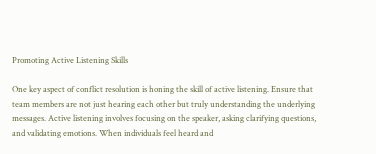Promoting Active Listening Skills

One key aspect of conflict resolution is honing the skill of active listening. Ensure that team members are not just hearing each other but truly understanding the underlying messages. Active listening involves focusing on the speaker, asking clarifying questions, and validating emotions. When individuals feel heard and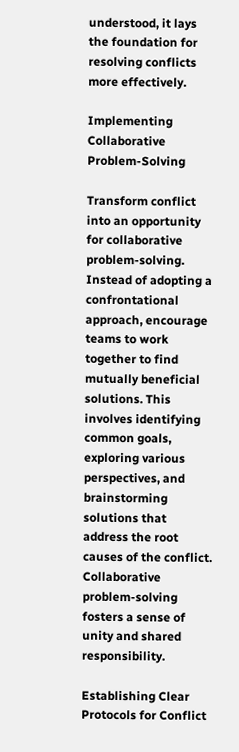understood, it lays the foundation for resolving conflicts more effectively.

Implementing Collaborative Problem-Solving

Transform conflict into an opportunity for collaborative problem-solving. Instead of adopting a confrontational approach, encourage teams to work together to find mutually beneficial solutions. This involves identifying common goals, exploring various perspectives, and brainstorming solutions that address the root causes of the conflict. Collaborative problem-solving fosters a sense of unity and shared responsibility.

Establishing Clear Protocols for Conflict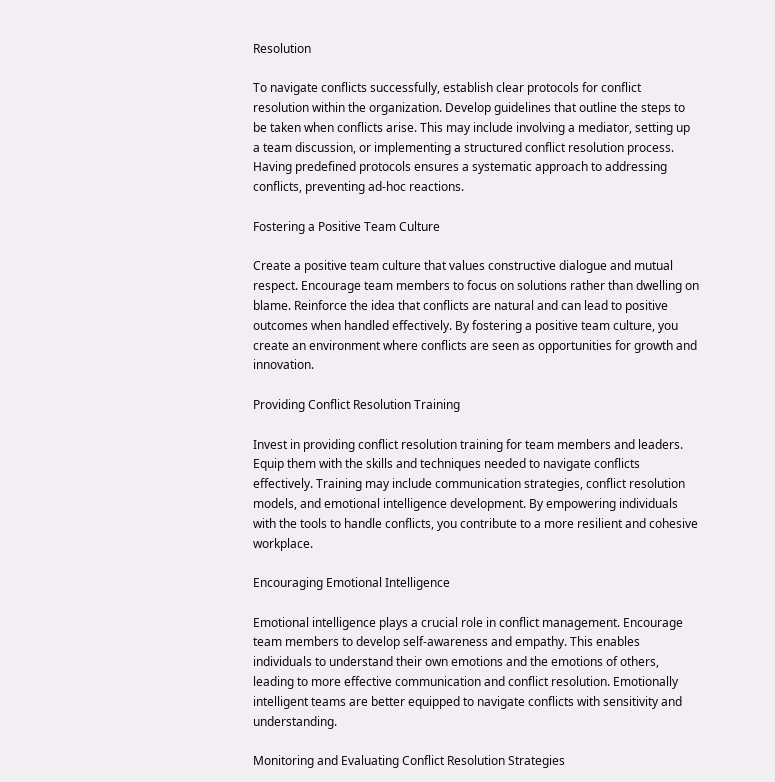Resolution

To navigate conflicts successfully, establish clear protocols for conflict resolution within the organization. Develop guidelines that outline the steps to be taken when conflicts arise. This may include involving a mediator, setting up a team discussion, or implementing a structured conflict resolution process. Having predefined protocols ensures a systematic approach to addressing conflicts, preventing ad-hoc reactions.

Fostering a Positive Team Culture

Create a positive team culture that values constructive dialogue and mutual respect. Encourage team members to focus on solutions rather than dwelling on blame. Reinforce the idea that conflicts are natural and can lead to positive outcomes when handled effectively. By fostering a positive team culture, you create an environment where conflicts are seen as opportunities for growth and innovation.

Providing Conflict Resolution Training

Invest in providing conflict resolution training for team members and leaders. Equip them with the skills and techniques needed to navigate conflicts effectively. Training may include communication strategies, conflict resolution models, and emotional intelligence development. By empowering individuals with the tools to handle conflicts, you contribute to a more resilient and cohesive workplace.

Encouraging Emotional Intelligence

Emotional intelligence plays a crucial role in conflict management. Encourage team members to develop self-awareness and empathy. This enables individuals to understand their own emotions and the emotions of others, leading to more effective communication and conflict resolution. Emotionally intelligent teams are better equipped to navigate conflicts with sensitivity and understanding.

Monitoring and Evaluating Conflict Resolution Strategies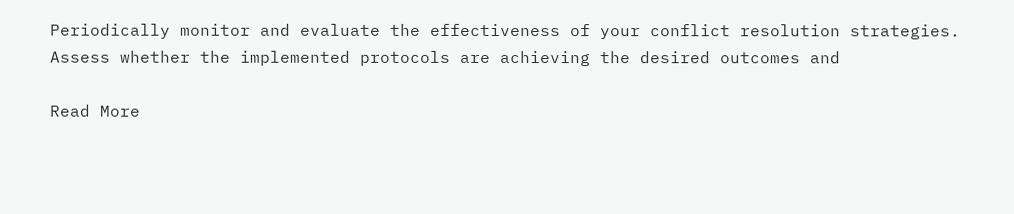Periodically monitor and evaluate the effectiveness of your conflict resolution strategies. Assess whether the implemented protocols are achieving the desired outcomes and

Read More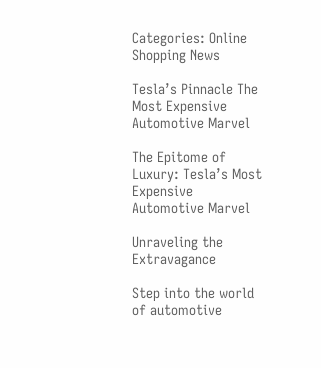Categories: Online Shopping News

Tesla’s Pinnacle The Most Expensive Automotive Marvel

The Epitome of Luxury: Tesla’s Most Expensive Automotive Marvel

Unraveling the Extravagance

Step into the world of automotive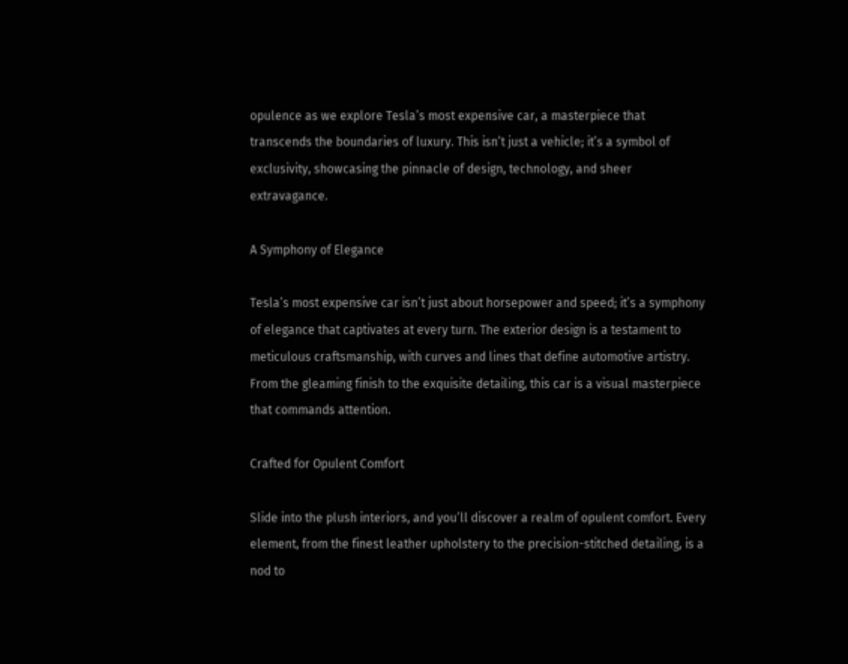opulence as we explore Tesla’s most expensive car, a masterpiece that transcends the boundaries of luxury. This isn’t just a vehicle; it’s a symbol of exclusivity, showcasing the pinnacle of design, technology, and sheer extravagance.

A Symphony of Elegance

Tesla’s most expensive car isn’t just about horsepower and speed; it’s a symphony of elegance that captivates at every turn. The exterior design is a testament to meticulous craftsmanship, with curves and lines that define automotive artistry. From the gleaming finish to the exquisite detailing, this car is a visual masterpiece that commands attention.

Crafted for Opulent Comfort

Slide into the plush interiors, and you’ll discover a realm of opulent comfort. Every element, from the finest leather upholstery to the precision-stitched detailing, is a nod to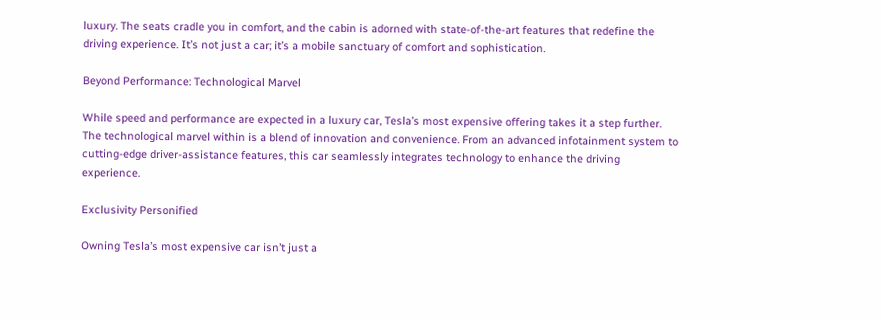luxury. The seats cradle you in comfort, and the cabin is adorned with state-of-the-art features that redefine the driving experience. It’s not just a car; it’s a mobile sanctuary of comfort and sophistication.

Beyond Performance: Technological Marvel

While speed and performance are expected in a luxury car, Tesla’s most expensive offering takes it a step further. The technological marvel within is a blend of innovation and convenience. From an advanced infotainment system to cutting-edge driver-assistance features, this car seamlessly integrates technology to enhance the driving experience.

Exclusivity Personified

Owning Tesla’s most expensive car isn’t just a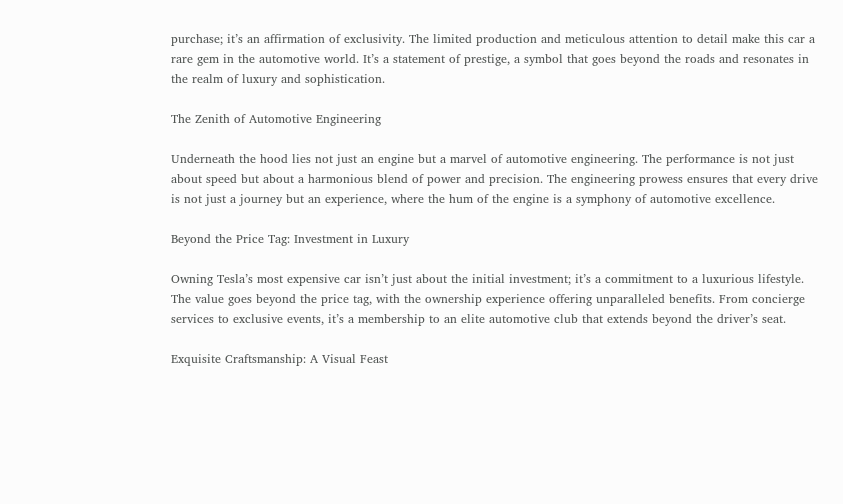purchase; it’s an affirmation of exclusivity. The limited production and meticulous attention to detail make this car a rare gem in the automotive world. It’s a statement of prestige, a symbol that goes beyond the roads and resonates in the realm of luxury and sophistication.

The Zenith of Automotive Engineering

Underneath the hood lies not just an engine but a marvel of automotive engineering. The performance is not just about speed but about a harmonious blend of power and precision. The engineering prowess ensures that every drive is not just a journey but an experience, where the hum of the engine is a symphony of automotive excellence.

Beyond the Price Tag: Investment in Luxury

Owning Tesla’s most expensive car isn’t just about the initial investment; it’s a commitment to a luxurious lifestyle. The value goes beyond the price tag, with the ownership experience offering unparalleled benefits. From concierge services to exclusive events, it’s a membership to an elite automotive club that extends beyond the driver’s seat.

Exquisite Craftsmanship: A Visual Feast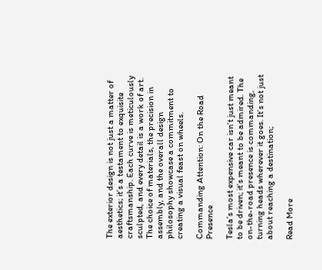The exterior design is not just a matter of aesthetics; it’s a testament to exquisite craftsmanship. Each curve is meticulously sculpted, and every detail is a work of art. The choice of materials, the precision in assembly, and the overall design philosophy showcase a commitment to creating a visual feast on wheels.

Commanding Attention: On the Road Presence

Tesla’s most expensive car isn’t just meant to be driven; it’s meant to be admired. The on-the-road presence is commanding, turning heads wherever it goes. It’s not just about reaching a destination;

Read More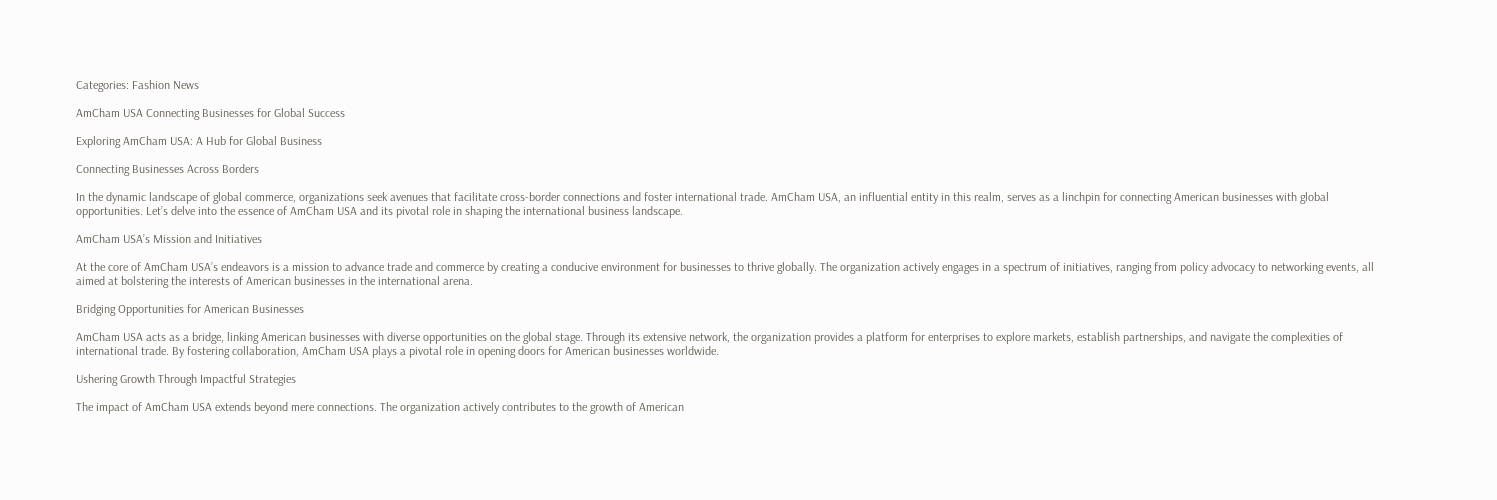Categories: Fashion News

AmCham USA Connecting Businesses for Global Success

Exploring AmCham USA: A Hub for Global Business

Connecting Businesses Across Borders

In the dynamic landscape of global commerce, organizations seek avenues that facilitate cross-border connections and foster international trade. AmCham USA, an influential entity in this realm, serves as a linchpin for connecting American businesses with global opportunities. Let’s delve into the essence of AmCham USA and its pivotal role in shaping the international business landscape.

AmCham USA’s Mission and Initiatives

At the core of AmCham USA’s endeavors is a mission to advance trade and commerce by creating a conducive environment for businesses to thrive globally. The organization actively engages in a spectrum of initiatives, ranging from policy advocacy to networking events, all aimed at bolstering the interests of American businesses in the international arena.

Bridging Opportunities for American Businesses

AmCham USA acts as a bridge, linking American businesses with diverse opportunities on the global stage. Through its extensive network, the organization provides a platform for enterprises to explore markets, establish partnerships, and navigate the complexities of international trade. By fostering collaboration, AmCham USA plays a pivotal role in opening doors for American businesses worldwide.

Ushering Growth Through Impactful Strategies

The impact of AmCham USA extends beyond mere connections. The organization actively contributes to the growth of American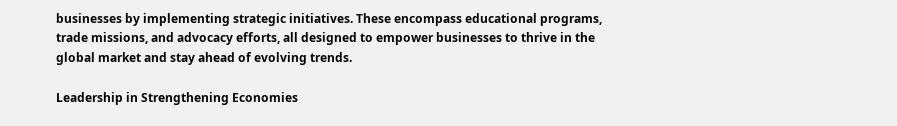businesses by implementing strategic initiatives. These encompass educational programs, trade missions, and advocacy efforts, all designed to empower businesses to thrive in the global market and stay ahead of evolving trends.

Leadership in Strengthening Economies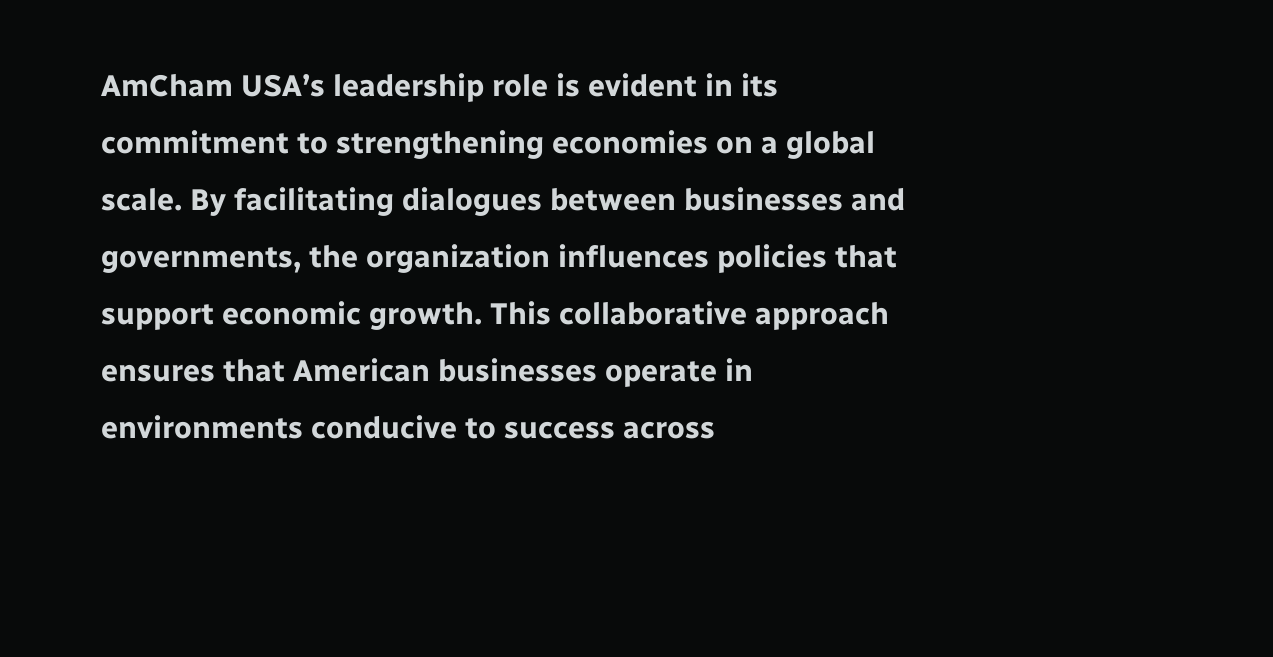AmCham USA’s leadership role is evident in its commitment to strengthening economies on a global scale. By facilitating dialogues between businesses and governments, the organization influences policies that support economic growth. This collaborative approach ensures that American businesses operate in environments conducive to success across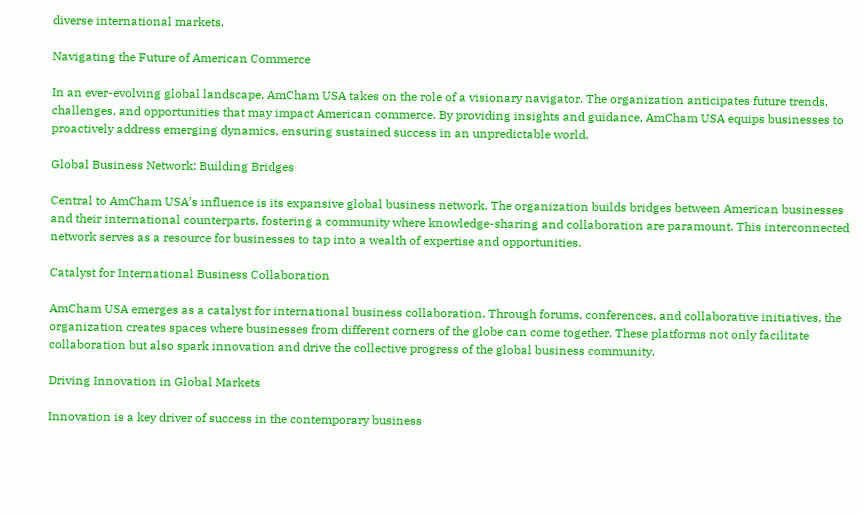diverse international markets.

Navigating the Future of American Commerce

In an ever-evolving global landscape, AmCham USA takes on the role of a visionary navigator. The organization anticipates future trends, challenges, and opportunities that may impact American commerce. By providing insights and guidance, AmCham USA equips businesses to proactively address emerging dynamics, ensuring sustained success in an unpredictable world.

Global Business Network: Building Bridges

Central to AmCham USA’s influence is its expansive global business network. The organization builds bridges between American businesses and their international counterparts, fostering a community where knowledge-sharing and collaboration are paramount. This interconnected network serves as a resource for businesses to tap into a wealth of expertise and opportunities.

Catalyst for International Business Collaboration

AmCham USA emerges as a catalyst for international business collaboration. Through forums, conferences, and collaborative initiatives, the organization creates spaces where businesses from different corners of the globe can come together. These platforms not only facilitate collaboration but also spark innovation and drive the collective progress of the global business community.

Driving Innovation in Global Markets

Innovation is a key driver of success in the contemporary business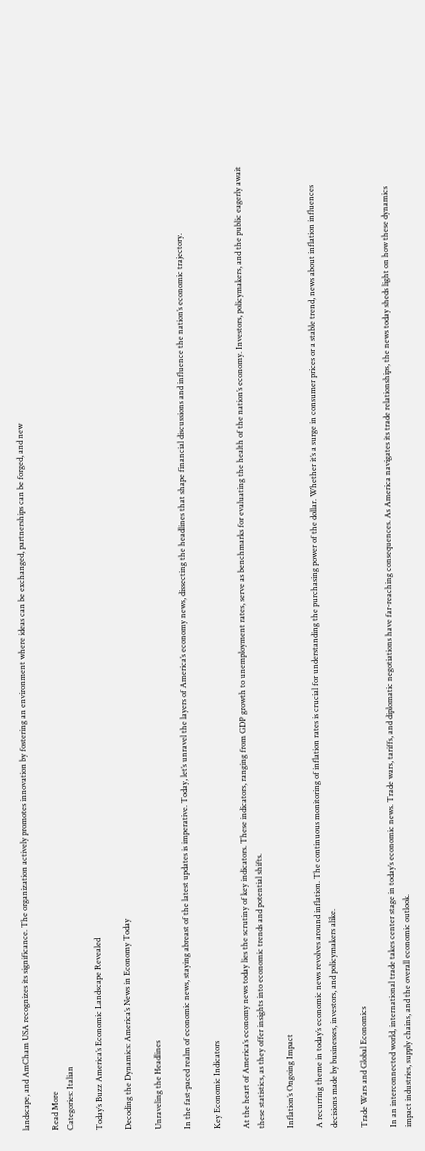landscape, and AmCham USA recognizes its significance. The organization actively promotes innovation by fostering an environment where ideas can be exchanged, partnerships can be forged, and new

Read More
Categories: Italian

Today’s Buzz America’s Economic Landscape Revealed

Decoding the Dynamics: America’s News in Economy Today

Unraveling the Headlines

In the fast-paced realm of economic news, staying abreast of the latest updates is imperative. Today, let’s unravel the layers of America’s economy news, dissecting the headlines that shape financial discussions and influence the nation’s economic trajectory.

Key Economic Indicators

At the heart of America’s economy news today lies the scrutiny of key indicators. These indicators, ranging from GDP growth to unemployment rates, serve as benchmarks for evaluating the health of the nation’s economy. Investors, policymakers, and the public eagerly await these statistics, as they offer insights into economic trends and potential shifts.

Inflation’s Ongoing Impact

A recurring theme in today’s economic news revolves around inflation. The continuous monitoring of inflation rates is crucial for understanding the purchasing power of the dollar. Whether it’s a surge in consumer prices or a stable trend, news about inflation influences decisions made by businesses, investors, and policymakers alike.

Trade Wars and Global Economics

In an interconnected world, international trade takes center stage in today’s economic news. Trade wars, tariffs, and diplomatic negotiations have far-reaching consequences. As America navigates its trade relationships, the news today sheds light on how these dynamics impact industries, supply chains, and the overall economic outlook.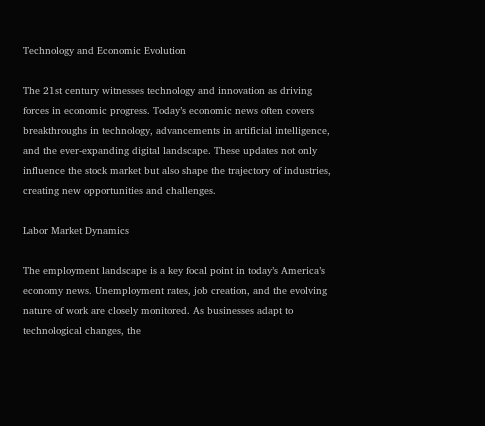Technology and Economic Evolution

The 21st century witnesses technology and innovation as driving forces in economic progress. Today’s economic news often covers breakthroughs in technology, advancements in artificial intelligence, and the ever-expanding digital landscape. These updates not only influence the stock market but also shape the trajectory of industries, creating new opportunities and challenges.

Labor Market Dynamics

The employment landscape is a key focal point in today’s America’s economy news. Unemployment rates, job creation, and the evolving nature of work are closely monitored. As businesses adapt to technological changes, the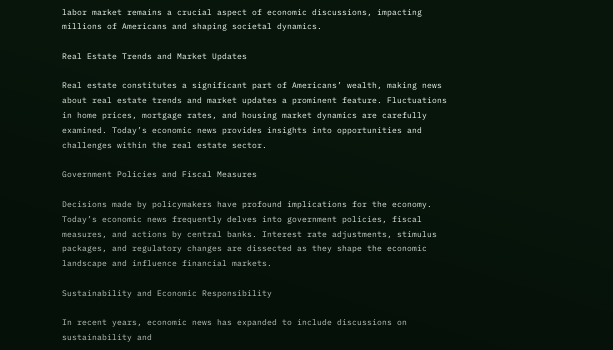labor market remains a crucial aspect of economic discussions, impacting millions of Americans and shaping societal dynamics.

Real Estate Trends and Market Updates

Real estate constitutes a significant part of Americans’ wealth, making news about real estate trends and market updates a prominent feature. Fluctuations in home prices, mortgage rates, and housing market dynamics are carefully examined. Today’s economic news provides insights into opportunities and challenges within the real estate sector.

Government Policies and Fiscal Measures

Decisions made by policymakers have profound implications for the economy. Today’s economic news frequently delves into government policies, fiscal measures, and actions by central banks. Interest rate adjustments, stimulus packages, and regulatory changes are dissected as they shape the economic landscape and influence financial markets.

Sustainability and Economic Responsibility

In recent years, economic news has expanded to include discussions on sustainability and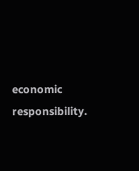economic responsibility.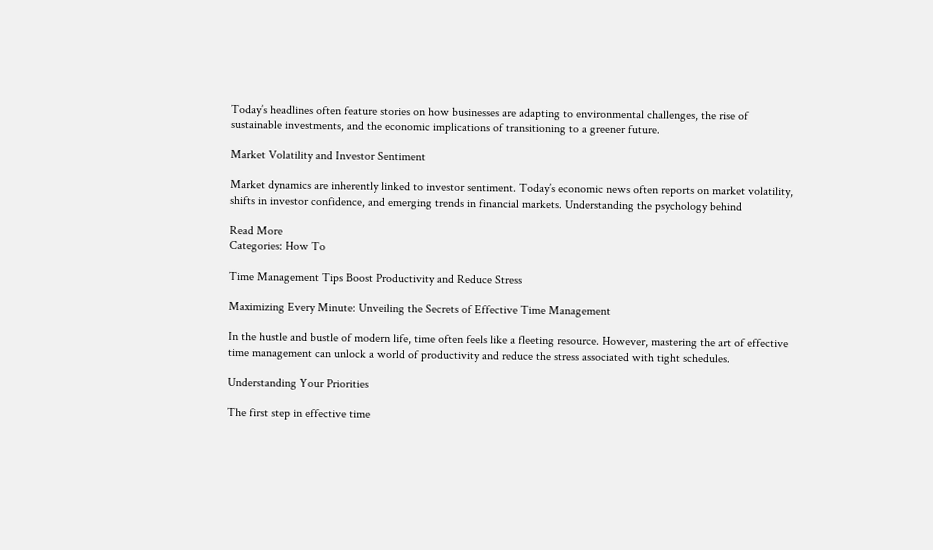Today’s headlines often feature stories on how businesses are adapting to environmental challenges, the rise of sustainable investments, and the economic implications of transitioning to a greener future.

Market Volatility and Investor Sentiment

Market dynamics are inherently linked to investor sentiment. Today’s economic news often reports on market volatility, shifts in investor confidence, and emerging trends in financial markets. Understanding the psychology behind

Read More
Categories: How To

Time Management Tips Boost Productivity and Reduce Stress

Maximizing Every Minute: Unveiling the Secrets of Effective Time Management

In the hustle and bustle of modern life, time often feels like a fleeting resource. However, mastering the art of effective time management can unlock a world of productivity and reduce the stress associated with tight schedules.

Understanding Your Priorities

The first step in effective time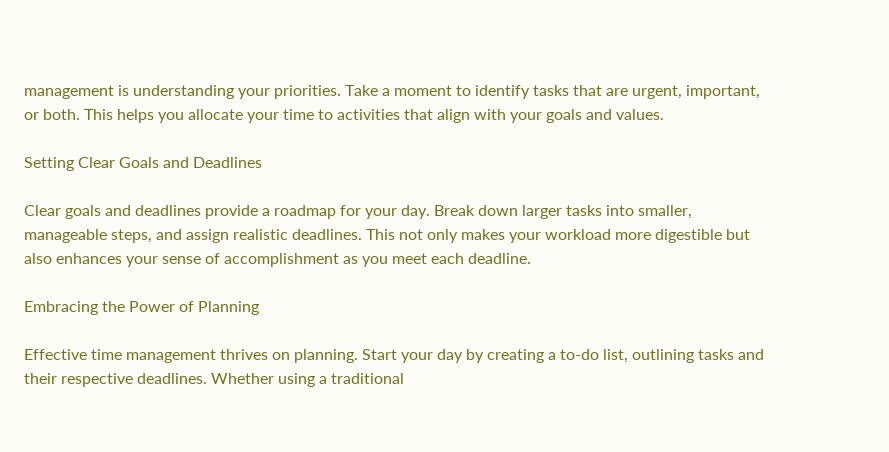management is understanding your priorities. Take a moment to identify tasks that are urgent, important, or both. This helps you allocate your time to activities that align with your goals and values.

Setting Clear Goals and Deadlines

Clear goals and deadlines provide a roadmap for your day. Break down larger tasks into smaller, manageable steps, and assign realistic deadlines. This not only makes your workload more digestible but also enhances your sense of accomplishment as you meet each deadline.

Embracing the Power of Planning

Effective time management thrives on planning. Start your day by creating a to-do list, outlining tasks and their respective deadlines. Whether using a traditional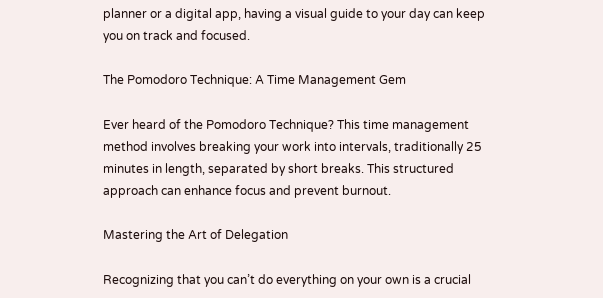planner or a digital app, having a visual guide to your day can keep you on track and focused.

The Pomodoro Technique: A Time Management Gem

Ever heard of the Pomodoro Technique? This time management method involves breaking your work into intervals, traditionally 25 minutes in length, separated by short breaks. This structured approach can enhance focus and prevent burnout.

Mastering the Art of Delegation

Recognizing that you can’t do everything on your own is a crucial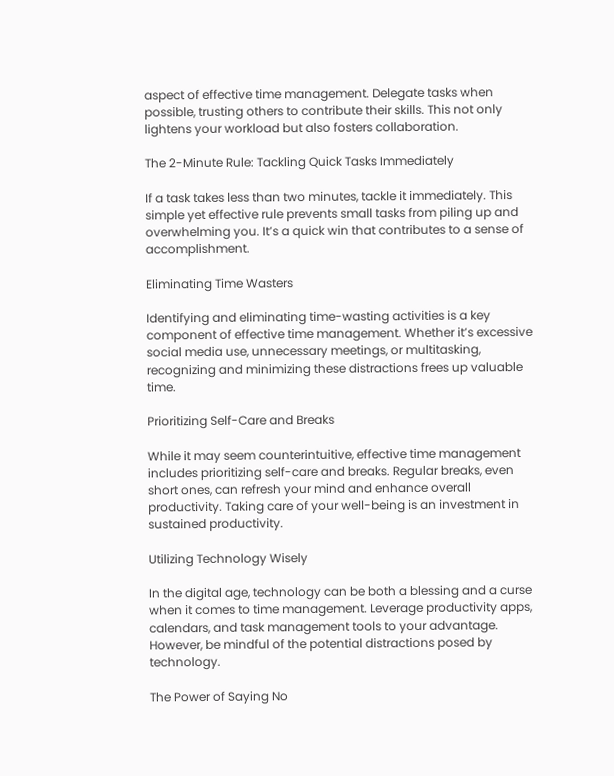aspect of effective time management. Delegate tasks when possible, trusting others to contribute their skills. This not only lightens your workload but also fosters collaboration.

The 2-Minute Rule: Tackling Quick Tasks Immediately

If a task takes less than two minutes, tackle it immediately. This simple yet effective rule prevents small tasks from piling up and overwhelming you. It’s a quick win that contributes to a sense of accomplishment.

Eliminating Time Wasters

Identifying and eliminating time-wasting activities is a key component of effective time management. Whether it’s excessive social media use, unnecessary meetings, or multitasking, recognizing and minimizing these distractions frees up valuable time.

Prioritizing Self-Care and Breaks

While it may seem counterintuitive, effective time management includes prioritizing self-care and breaks. Regular breaks, even short ones, can refresh your mind and enhance overall productivity. Taking care of your well-being is an investment in sustained productivity.

Utilizing Technology Wisely

In the digital age, technology can be both a blessing and a curse when it comes to time management. Leverage productivity apps, calendars, and task management tools to your advantage. However, be mindful of the potential distractions posed by technology.

The Power of Saying No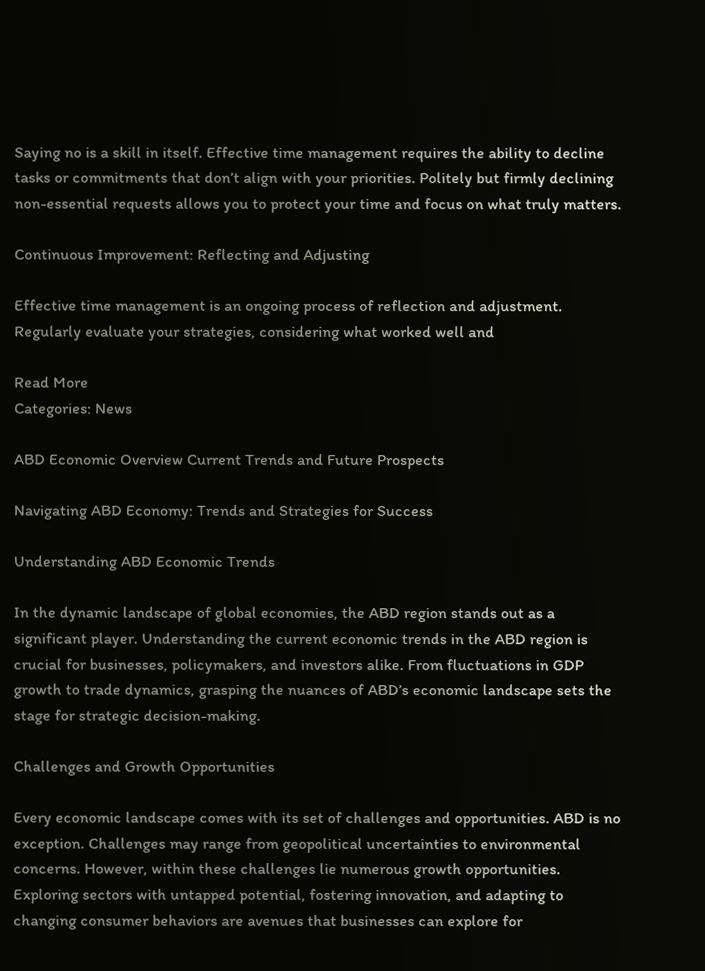Saying no is a skill in itself. Effective time management requires the ability to decline tasks or commitments that don’t align with your priorities. Politely but firmly declining non-essential requests allows you to protect your time and focus on what truly matters.

Continuous Improvement: Reflecting and Adjusting

Effective time management is an ongoing process of reflection and adjustment. Regularly evaluate your strategies, considering what worked well and

Read More
Categories: News

ABD Economic Overview Current Trends and Future Prospects

Navigating ABD Economy: Trends and Strategies for Success

Understanding ABD Economic Trends

In the dynamic landscape of global economies, the ABD region stands out as a significant player. Understanding the current economic trends in the ABD region is crucial for businesses, policymakers, and investors alike. From fluctuations in GDP growth to trade dynamics, grasping the nuances of ABD’s economic landscape sets the stage for strategic decision-making.

Challenges and Growth Opportunities

Every economic landscape comes with its set of challenges and opportunities. ABD is no exception. Challenges may range from geopolitical uncertainties to environmental concerns. However, within these challenges lie numerous growth opportunities. Exploring sectors with untapped potential, fostering innovation, and adapting to changing consumer behaviors are avenues that businesses can explore for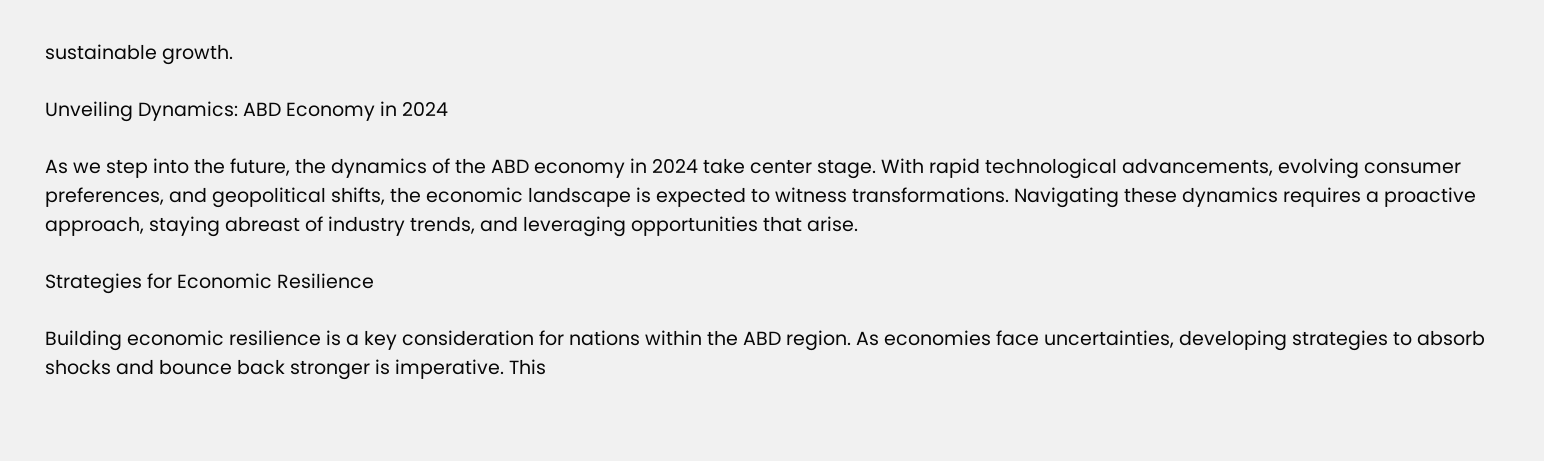sustainable growth.

Unveiling Dynamics: ABD Economy in 2024

As we step into the future, the dynamics of the ABD economy in 2024 take center stage. With rapid technological advancements, evolving consumer preferences, and geopolitical shifts, the economic landscape is expected to witness transformations. Navigating these dynamics requires a proactive approach, staying abreast of industry trends, and leveraging opportunities that arise.

Strategies for Economic Resilience

Building economic resilience is a key consideration for nations within the ABD region. As economies face uncertainties, developing strategies to absorb shocks and bounce back stronger is imperative. This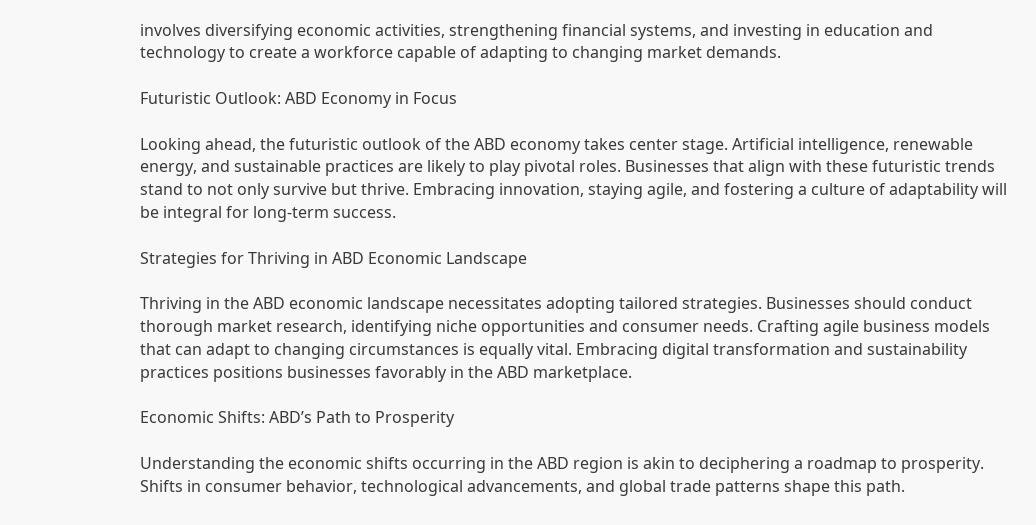involves diversifying economic activities, strengthening financial systems, and investing in education and technology to create a workforce capable of adapting to changing market demands.

Futuristic Outlook: ABD Economy in Focus

Looking ahead, the futuristic outlook of the ABD economy takes center stage. Artificial intelligence, renewable energy, and sustainable practices are likely to play pivotal roles. Businesses that align with these futuristic trends stand to not only survive but thrive. Embracing innovation, staying agile, and fostering a culture of adaptability will be integral for long-term success.

Strategies for Thriving in ABD Economic Landscape

Thriving in the ABD economic landscape necessitates adopting tailored strategies. Businesses should conduct thorough market research, identifying niche opportunities and consumer needs. Crafting agile business models that can adapt to changing circumstances is equally vital. Embracing digital transformation and sustainability practices positions businesses favorably in the ABD marketplace.

Economic Shifts: ABD’s Path to Prosperity

Understanding the economic shifts occurring in the ABD region is akin to deciphering a roadmap to prosperity. Shifts in consumer behavior, technological advancements, and global trade patterns shape this path.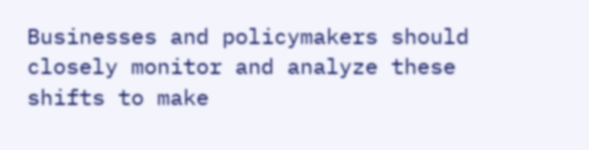Businesses and policymakers should closely monitor and analyze these shifts to make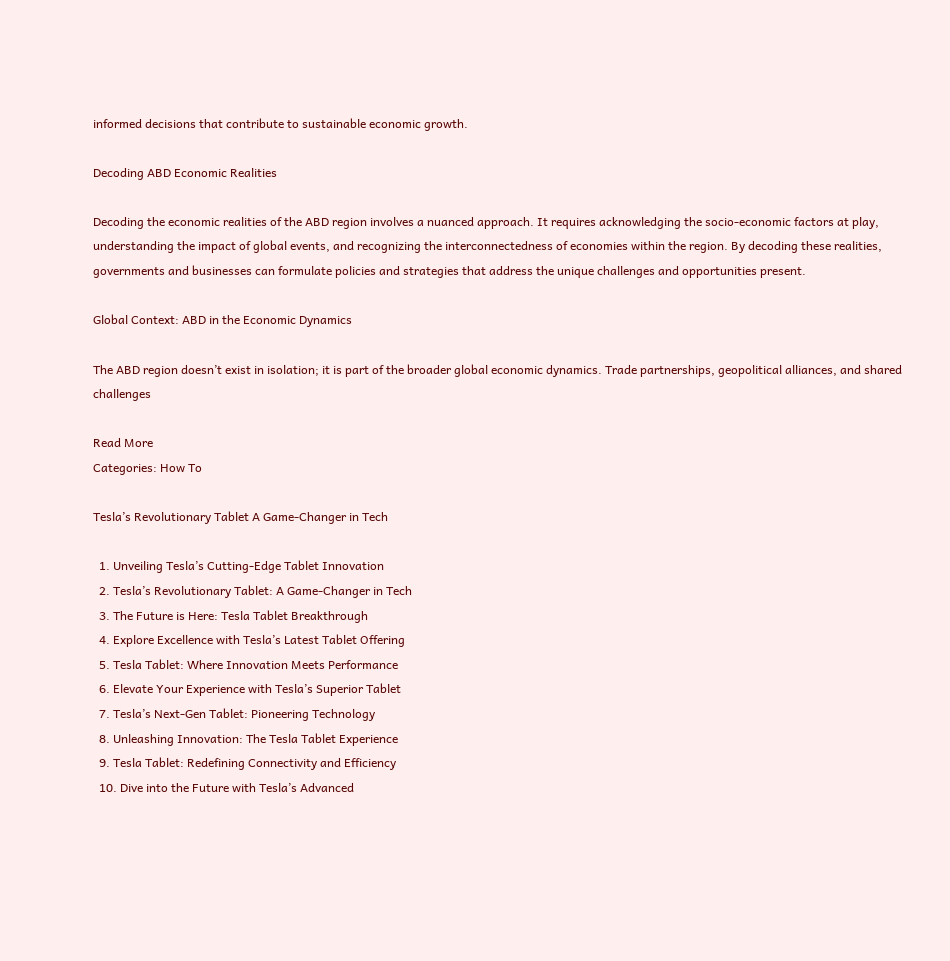informed decisions that contribute to sustainable economic growth.

Decoding ABD Economic Realities

Decoding the economic realities of the ABD region involves a nuanced approach. It requires acknowledging the socio-economic factors at play, understanding the impact of global events, and recognizing the interconnectedness of economies within the region. By decoding these realities, governments and businesses can formulate policies and strategies that address the unique challenges and opportunities present.

Global Context: ABD in the Economic Dynamics

The ABD region doesn’t exist in isolation; it is part of the broader global economic dynamics. Trade partnerships, geopolitical alliances, and shared challenges

Read More
Categories: How To

Tesla’s Revolutionary Tablet A Game-Changer in Tech

  1. Unveiling Tesla’s Cutting-Edge Tablet Innovation
  2. Tesla’s Revolutionary Tablet: A Game-Changer in Tech
  3. The Future is Here: Tesla Tablet Breakthrough
  4. Explore Excellence with Tesla’s Latest Tablet Offering
  5. Tesla Tablet: Where Innovation Meets Performance
  6. Elevate Your Experience with Tesla’s Superior Tablet
  7. Tesla’s Next-Gen Tablet: Pioneering Technology
  8. Unleashing Innovation: The Tesla Tablet Experience
  9. Tesla Tablet: Redefining Connectivity and Efficiency
  10. Dive into the Future with Tesla’s Advanced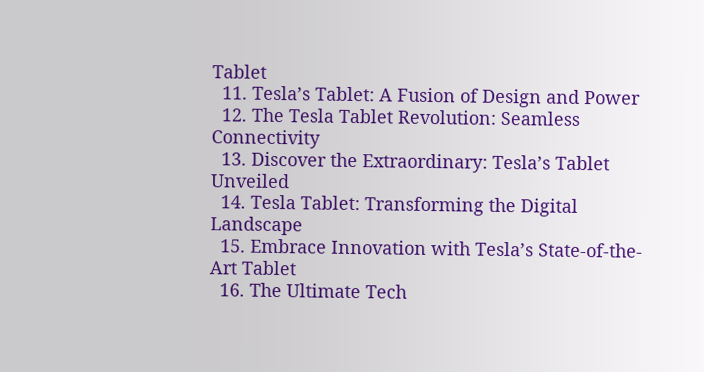Tablet
  11. Tesla’s Tablet: A Fusion of Design and Power
  12. The Tesla Tablet Revolution: Seamless Connectivity
  13. Discover the Extraordinary: Tesla’s Tablet Unveiled
  14. Tesla Tablet: Transforming the Digital Landscape
  15. Embrace Innovation with Tesla’s State-of-the-Art Tablet
  16. The Ultimate Tech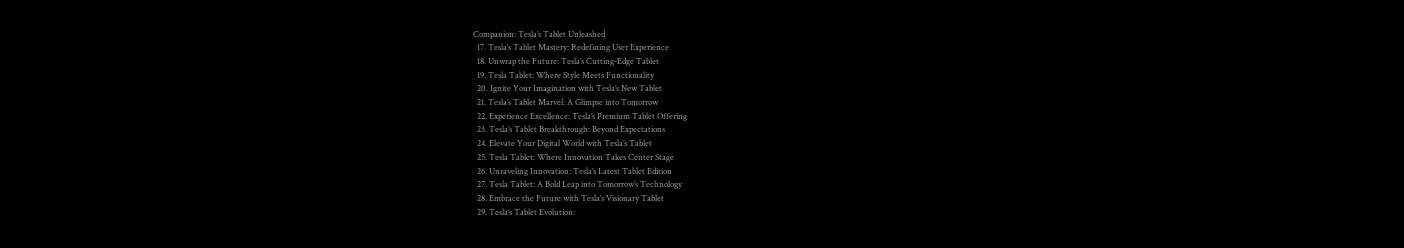Companion: Tesla’s Tablet Unleashed
  17. Tesla’s Tablet Mastery: Redefining User Experience
  18. Unwrap the Future: Tesla’s Cutting-Edge Tablet
  19. Tesla Tablet: Where Style Meets Functionality
  20. Ignite Your Imagination with Tesla’s New Tablet
  21. Tesla’s Tablet Marvel: A Glimpse into Tomorrow
  22. Experience Excellence: Tesla’s Premium Tablet Offering
  23. Tesla’s Tablet Breakthrough: Beyond Expectations
  24. Elevate Your Digital World with Tesla’s Tablet
  25. Tesla Tablet: Where Innovation Takes Center Stage
  26. Unraveling Innovation: Tesla’s Latest Tablet Edition
  27. Tesla Tablet: A Bold Leap into Tomorrow’s Technology
  28. Embrace the Future with Tesla’s Visionary Tablet
  29. Tesla’s Tablet Evolution: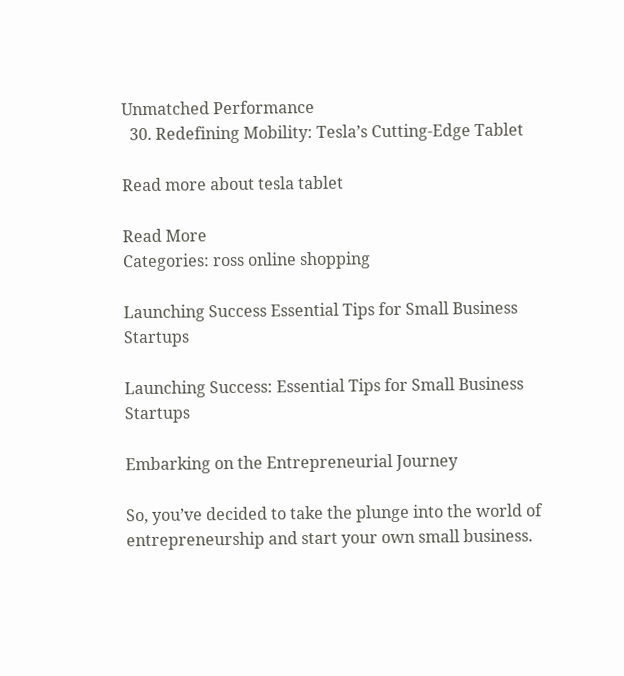Unmatched Performance
  30. Redefining Mobility: Tesla’s Cutting-Edge Tablet

Read more about tesla tablet

Read More
Categories: ross online shopping

Launching Success Essential Tips for Small Business Startups

Launching Success: Essential Tips for Small Business Startups

Embarking on the Entrepreneurial Journey

So, you’ve decided to take the plunge into the world of entrepreneurship and start your own small business.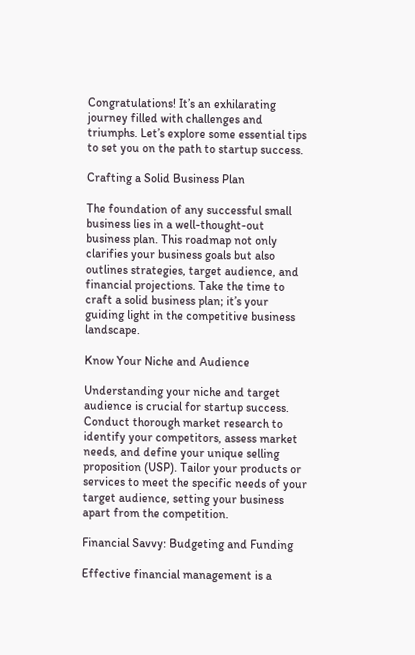Congratulations! It’s an exhilarating journey filled with challenges and triumphs. Let’s explore some essential tips to set you on the path to startup success.

Crafting a Solid Business Plan

The foundation of any successful small business lies in a well-thought-out business plan. This roadmap not only clarifies your business goals but also outlines strategies, target audience, and financial projections. Take the time to craft a solid business plan; it’s your guiding light in the competitive business landscape.

Know Your Niche and Audience

Understanding your niche and target audience is crucial for startup success. Conduct thorough market research to identify your competitors, assess market needs, and define your unique selling proposition (USP). Tailor your products or services to meet the specific needs of your target audience, setting your business apart from the competition.

Financial Savvy: Budgeting and Funding

Effective financial management is a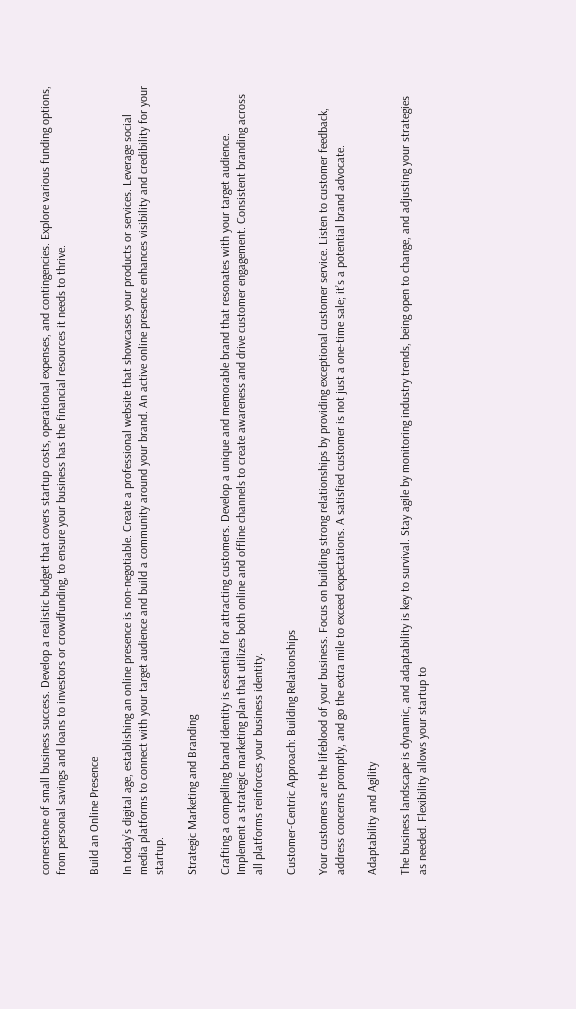cornerstone of small business success. Develop a realistic budget that covers startup costs, operational expenses, and contingencies. Explore various funding options, from personal savings and loans to investors or crowdfunding, to ensure your business has the financial resources it needs to thrive.

Build an Online Presence

In today’s digital age, establishing an online presence is non-negotiable. Create a professional website that showcases your products or services. Leverage social media platforms to connect with your target audience and build a community around your brand. An active online presence enhances visibility and credibility for your startup.

Strategic Marketing and Branding

Crafting a compelling brand identity is essential for attracting customers. Develop a unique and memorable brand that resonates with your target audience. Implement a strategic marketing plan that utilizes both online and offline channels to create awareness and drive customer engagement. Consistent branding across all platforms reinforces your business identity.

Customer-Centric Approach: Building Relationships

Your customers are the lifeblood of your business. Focus on building strong relationships by providing exceptional customer service. Listen to customer feedback, address concerns promptly, and go the extra mile to exceed expectations. A satisfied customer is not just a one-time sale; it’s a potential brand advocate.

Adaptability and Agility

The business landscape is dynamic, and adaptability is key to survival. Stay agile by monitoring industry trends, being open to change, and adjusting your strategies as needed. Flexibility allows your startup to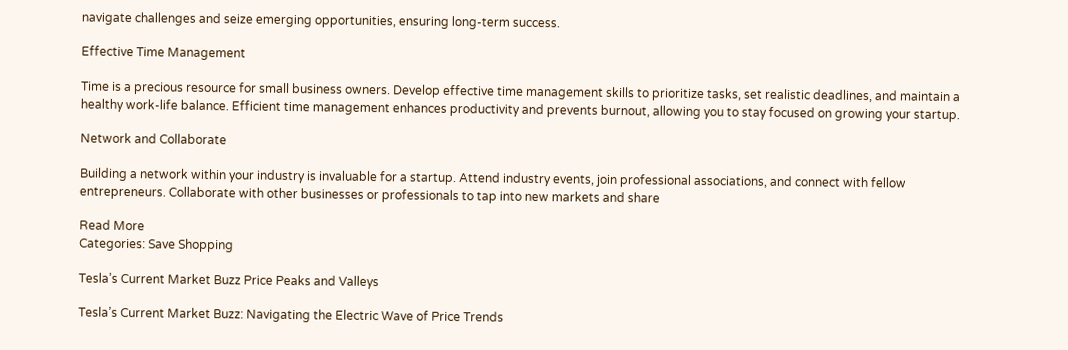navigate challenges and seize emerging opportunities, ensuring long-term success.

Effective Time Management

Time is a precious resource for small business owners. Develop effective time management skills to prioritize tasks, set realistic deadlines, and maintain a healthy work-life balance. Efficient time management enhances productivity and prevents burnout, allowing you to stay focused on growing your startup.

Network and Collaborate

Building a network within your industry is invaluable for a startup. Attend industry events, join professional associations, and connect with fellow entrepreneurs. Collaborate with other businesses or professionals to tap into new markets and share

Read More
Categories: Save Shopping

Tesla’s Current Market Buzz Price Peaks and Valleys

Tesla’s Current Market Buzz: Navigating the Electric Wave of Price Trends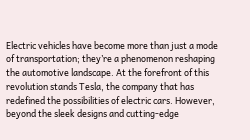Electric vehicles have become more than just a mode of transportation; they’re a phenomenon reshaping the automotive landscape. At the forefront of this revolution stands Tesla, the company that has redefined the possibilities of electric cars. However, beyond the sleek designs and cutting-edge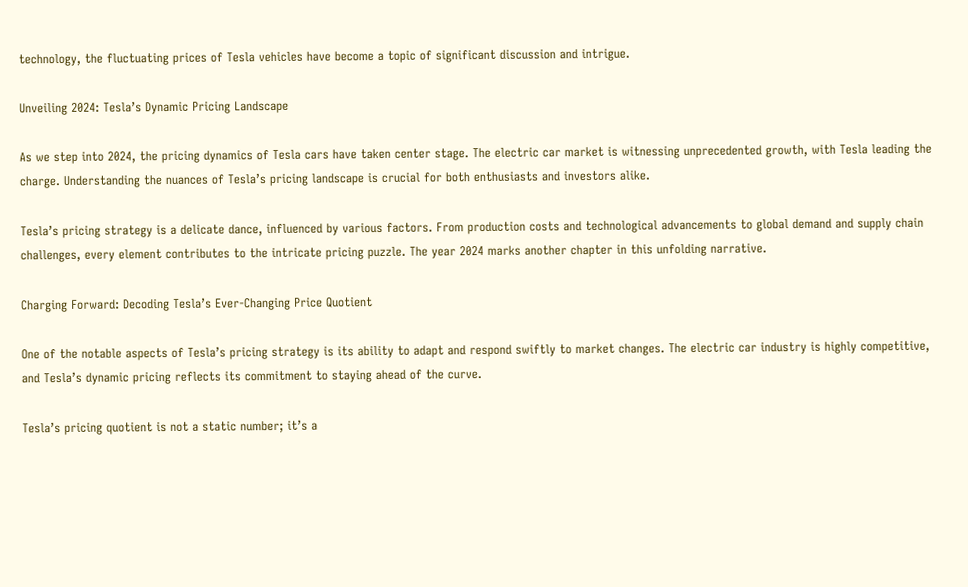technology, the fluctuating prices of Tesla vehicles have become a topic of significant discussion and intrigue.

Unveiling 2024: Tesla’s Dynamic Pricing Landscape

As we step into 2024, the pricing dynamics of Tesla cars have taken center stage. The electric car market is witnessing unprecedented growth, with Tesla leading the charge. Understanding the nuances of Tesla’s pricing landscape is crucial for both enthusiasts and investors alike.

Tesla’s pricing strategy is a delicate dance, influenced by various factors. From production costs and technological advancements to global demand and supply chain challenges, every element contributes to the intricate pricing puzzle. The year 2024 marks another chapter in this unfolding narrative.

Charging Forward: Decoding Tesla’s Ever-Changing Price Quotient

One of the notable aspects of Tesla’s pricing strategy is its ability to adapt and respond swiftly to market changes. The electric car industry is highly competitive, and Tesla’s dynamic pricing reflects its commitment to staying ahead of the curve.

Tesla’s pricing quotient is not a static number; it’s a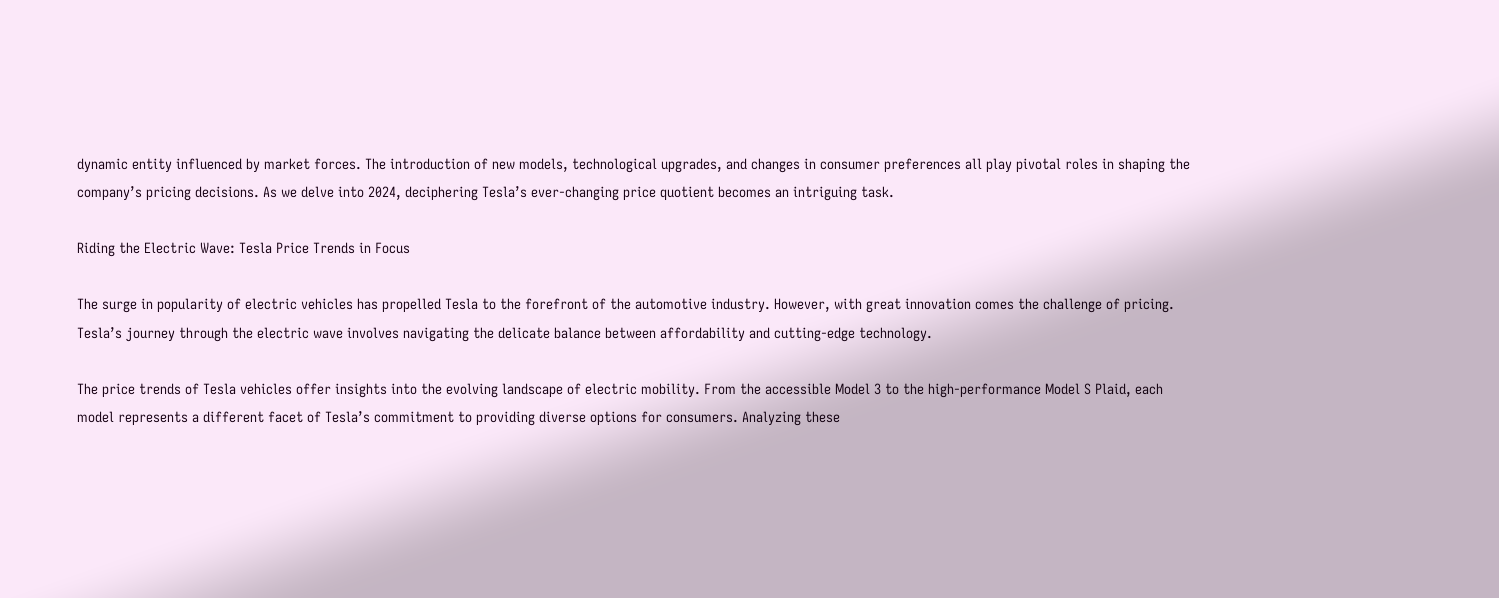dynamic entity influenced by market forces. The introduction of new models, technological upgrades, and changes in consumer preferences all play pivotal roles in shaping the company’s pricing decisions. As we delve into 2024, deciphering Tesla’s ever-changing price quotient becomes an intriguing task.

Riding the Electric Wave: Tesla Price Trends in Focus

The surge in popularity of electric vehicles has propelled Tesla to the forefront of the automotive industry. However, with great innovation comes the challenge of pricing. Tesla’s journey through the electric wave involves navigating the delicate balance between affordability and cutting-edge technology.

The price trends of Tesla vehicles offer insights into the evolving landscape of electric mobility. From the accessible Model 3 to the high-performance Model S Plaid, each model represents a different facet of Tesla’s commitment to providing diverse options for consumers. Analyzing these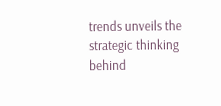trends unveils the strategic thinking behind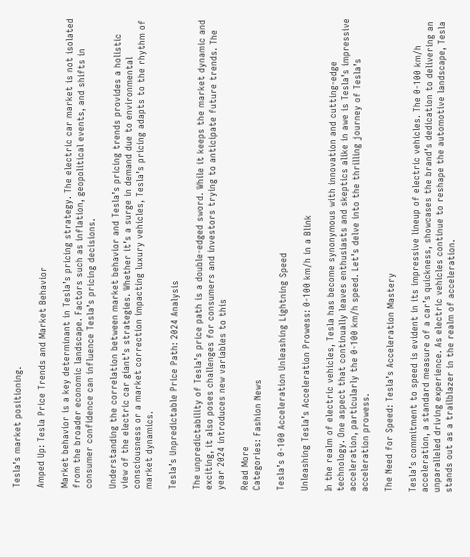Tesla’s market positioning.

Amped Up: Tesla Price Trends and Market Behavior

Market behavior is a key determinant in Tesla’s pricing strategy. The electric car market is not isolated from the broader economic landscape. Factors such as inflation, geopolitical events, and shifts in consumer confidence can influence Tesla’s pricing decisions.

Understanding the correlation between market behavior and Tesla’s pricing trends provides a holistic view of the electric car giant’s strategies. Whether it’s a surge in demand due to environmental consciousness or a market correction impacting luxury vehicles, Tesla’s pricing adapts to the rhythm of market dynamics.

Tesla’s Unpredictable Price Path: 2024 Analysis

The unpredictability of Tesla’s price path is a double-edged sword. While it keeps the market dynamic and exciting, it also poses challenges for consumers and investors trying to anticipate future trends. The year 2024 introduces new variables to this

Read More
Categories: Fashion News

Tesla’s 0-100 Acceleration Unleashing Lightning Speed

Unleashing Tesla’s Acceleration Prowess: 0-100 km/h in a Blink

In the realm of electric vehicles, Tesla has become synonymous with innovation and cutting-edge technology. One aspect that continually leaves enthusiasts and skeptics alike in awe is Tesla’s impressive acceleration, particularly the 0-100 km/h speed. Let’s delve into the thrilling journey of Tesla’s acceleration prowess.

The Need for Speed: Tesla’s Acceleration Mastery

Tesla’s commitment to speed is evident in its impressive lineup of electric vehicles. The 0-100 km/h acceleration, a standard measure of a car’s quickness, showcases the brand’s dedication to delivering an unparalleled driving experience. As electric vehicles continue to reshape the automotive landscape, Tesla stands out as a trailblazer in the realm of acceleration.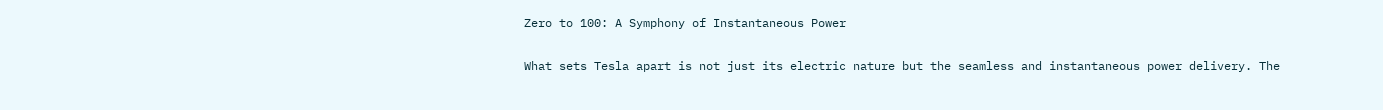Zero to 100: A Symphony of Instantaneous Power

What sets Tesla apart is not just its electric nature but the seamless and instantaneous power delivery. The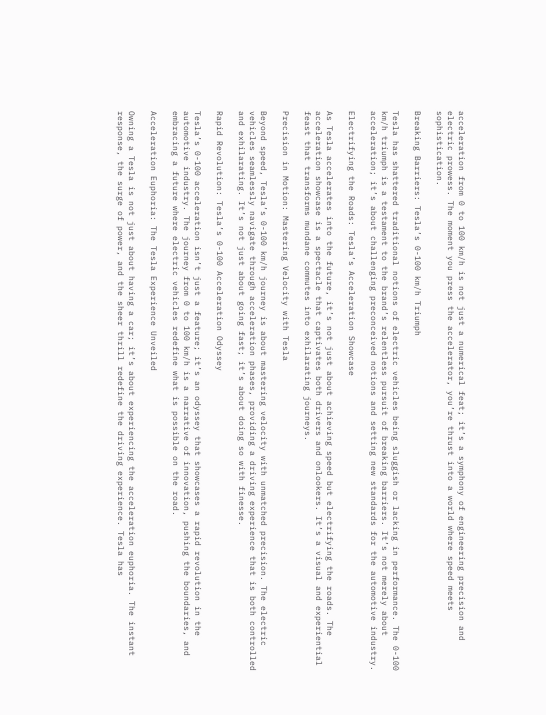acceleration from 0 to 100 km/h is not just a numerical feat; it’s a symphony of engineering precision and electric prowess. The moment you press the accelerator, you’re thrust into a world where speed meets sophistication.

Breaking Barriers: Tesla’s 0-100 km/h Triumph

Tesla has shattered traditional notions of electric vehicles being sluggish or lacking in performance. The 0-100 km/h triumph is a testament to the brand’s relentless pursuit of breaking barriers. It’s not merely about acceleration; it’s about challenging preconceived notions and setting new standards for the automotive industry.

Electrifying the Roads: Tesla’s Acceleration Showcase

As Tesla accelerates into the future, it’s not just about achieving speed but electrifying the roads. The acceleration showcase is a spectacle that captivates both drivers and onlookers. It’s a visual and experiential feast that transforms mundane commutes into exhilarating journeys.

Precision in Motion: Mastering Velocity with Tesla

Beyond speed, Tesla’s 0-100 km/h journey is about mastering velocity with unmatched precision. The electric vehicles seamlessly navigate through acceleration phases, providing a driving experience that is both controlled and exhilarating. It’s not just about going fast; it’s about doing so with finesse.

Rapid Revolution: Tesla’s 0-100 Acceleration Odyssey

Tesla’s 0-100 acceleration isn’t just a feature; it’s an odyssey that showcases a rapid revolution in the automotive industry. The journey from 0 to 100 km/h is a narrative of innovation, pushing the boundaries, and embracing a future where electric vehicles redefine what is possible on the road.

Acceleration Euphoria: The Tesla Experience Unveiled

Owning a Tesla is not just about having a car; it’s about experiencing the acceleration euphoria. The instant response, the surge of power, and the sheer thrill redefine the driving experience. Tesla has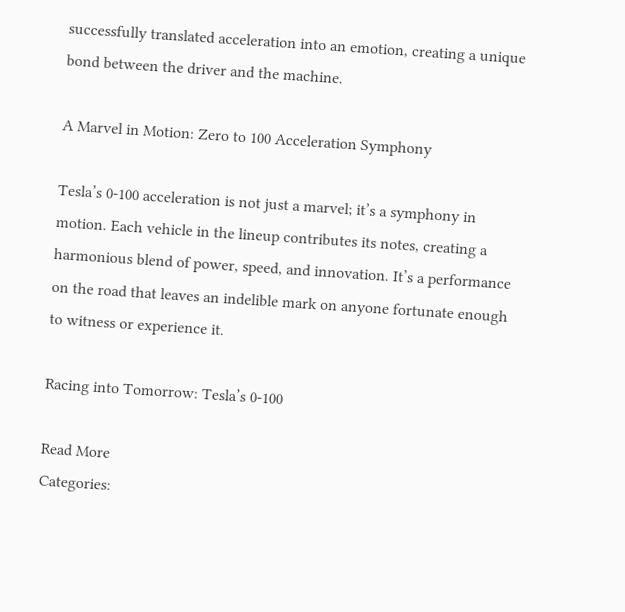successfully translated acceleration into an emotion, creating a unique bond between the driver and the machine.

A Marvel in Motion: Zero to 100 Acceleration Symphony

Tesla’s 0-100 acceleration is not just a marvel; it’s a symphony in motion. Each vehicle in the lineup contributes its notes, creating a harmonious blend of power, speed, and innovation. It’s a performance on the road that leaves an indelible mark on anyone fortunate enough to witness or experience it.

Racing into Tomorrow: Tesla’s 0-100

Read More
Categories: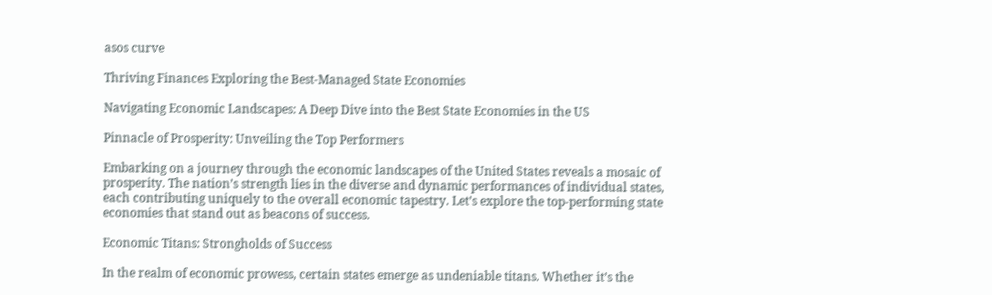asos curve

Thriving Finances Exploring the Best-Managed State Economies

Navigating Economic Landscapes: A Deep Dive into the Best State Economies in the US

Pinnacle of Prosperity: Unveiling the Top Performers

Embarking on a journey through the economic landscapes of the United States reveals a mosaic of prosperity. The nation’s strength lies in the diverse and dynamic performances of individual states, each contributing uniquely to the overall economic tapestry. Let’s explore the top-performing state economies that stand out as beacons of success.

Economic Titans: Strongholds of Success

In the realm of economic prowess, certain states emerge as undeniable titans. Whether it’s the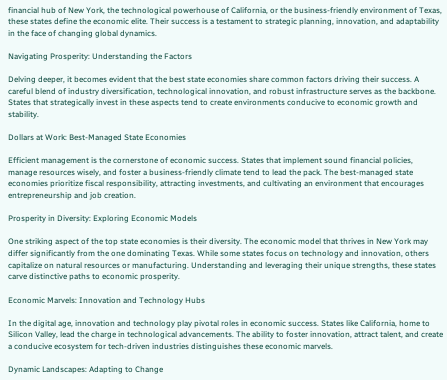financial hub of New York, the technological powerhouse of California, or the business-friendly environment of Texas, these states define the economic elite. Their success is a testament to strategic planning, innovation, and adaptability in the face of changing global dynamics.

Navigating Prosperity: Understanding the Factors

Delving deeper, it becomes evident that the best state economies share common factors driving their success. A careful blend of industry diversification, technological innovation, and robust infrastructure serves as the backbone. States that strategically invest in these aspects tend to create environments conducive to economic growth and stability.

Dollars at Work: Best-Managed State Economies

Efficient management is the cornerstone of economic success. States that implement sound financial policies, manage resources wisely, and foster a business-friendly climate tend to lead the pack. The best-managed state economies prioritize fiscal responsibility, attracting investments, and cultivating an environment that encourages entrepreneurship and job creation.

Prosperity in Diversity: Exploring Economic Models

One striking aspect of the top state economies is their diversity. The economic model that thrives in New York may differ significantly from the one dominating Texas. While some states focus on technology and innovation, others capitalize on natural resources or manufacturing. Understanding and leveraging their unique strengths, these states carve distinctive paths to economic prosperity.

Economic Marvels: Innovation and Technology Hubs

In the digital age, innovation and technology play pivotal roles in economic success. States like California, home to Silicon Valley, lead the charge in technological advancements. The ability to foster innovation, attract talent, and create a conducive ecosystem for tech-driven industries distinguishes these economic marvels.

Dynamic Landscapes: Adapting to Change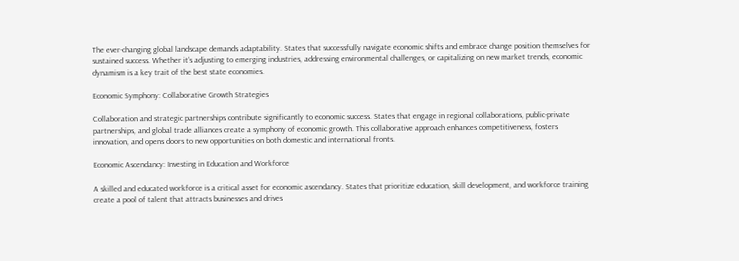The ever-changing global landscape demands adaptability. States that successfully navigate economic shifts and embrace change position themselves for sustained success. Whether it’s adjusting to emerging industries, addressing environmental challenges, or capitalizing on new market trends, economic dynamism is a key trait of the best state economies.

Economic Symphony: Collaborative Growth Strategies

Collaboration and strategic partnerships contribute significantly to economic success. States that engage in regional collaborations, public-private partnerships, and global trade alliances create a symphony of economic growth. This collaborative approach enhances competitiveness, fosters innovation, and opens doors to new opportunities on both domestic and international fronts.

Economic Ascendancy: Investing in Education and Workforce

A skilled and educated workforce is a critical asset for economic ascendancy. States that prioritize education, skill development, and workforce training create a pool of talent that attracts businesses and drives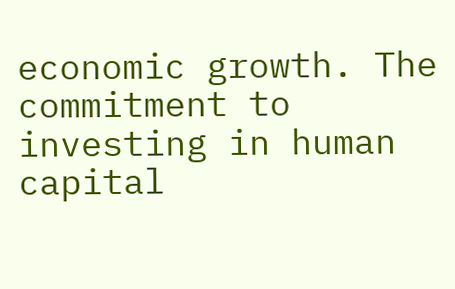economic growth. The commitment to investing in human capital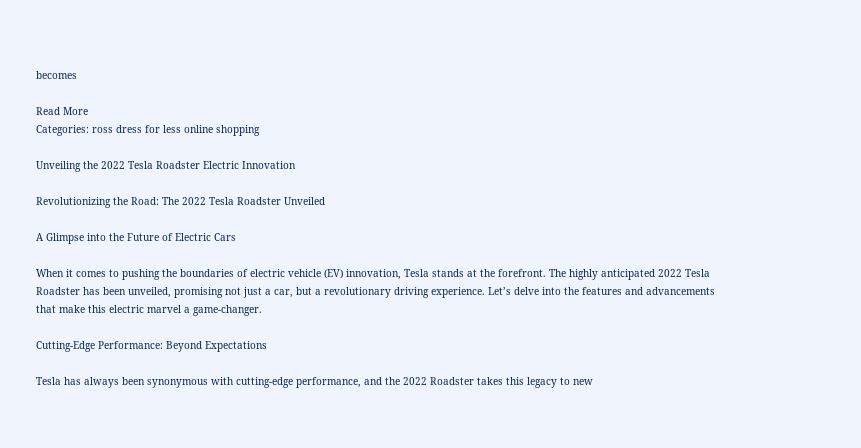becomes

Read More
Categories: ross dress for less online shopping

Unveiling the 2022 Tesla Roadster Electric Innovation

Revolutionizing the Road: The 2022 Tesla Roadster Unveiled

A Glimpse into the Future of Electric Cars

When it comes to pushing the boundaries of electric vehicle (EV) innovation, Tesla stands at the forefront. The highly anticipated 2022 Tesla Roadster has been unveiled, promising not just a car, but a revolutionary driving experience. Let’s delve into the features and advancements that make this electric marvel a game-changer.

Cutting-Edge Performance: Beyond Expectations

Tesla has always been synonymous with cutting-edge performance, and the 2022 Roadster takes this legacy to new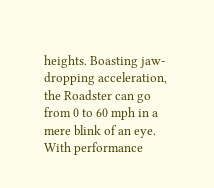heights. Boasting jaw-dropping acceleration, the Roadster can go from 0 to 60 mph in a mere blink of an eye. With performance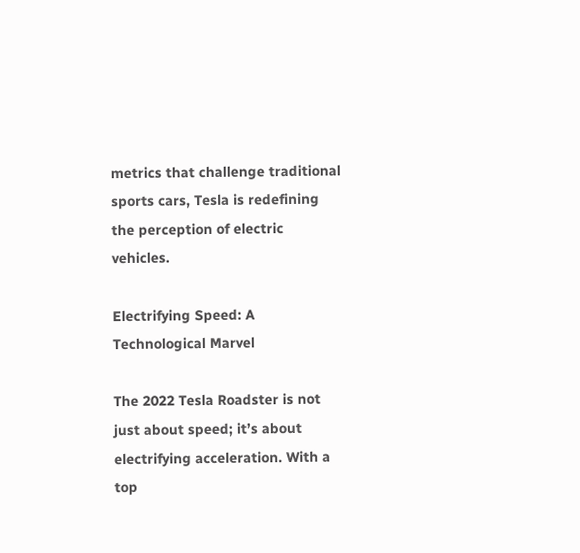metrics that challenge traditional sports cars, Tesla is redefining the perception of electric vehicles.

Electrifying Speed: A Technological Marvel

The 2022 Tesla Roadster is not just about speed; it’s about electrifying acceleration. With a top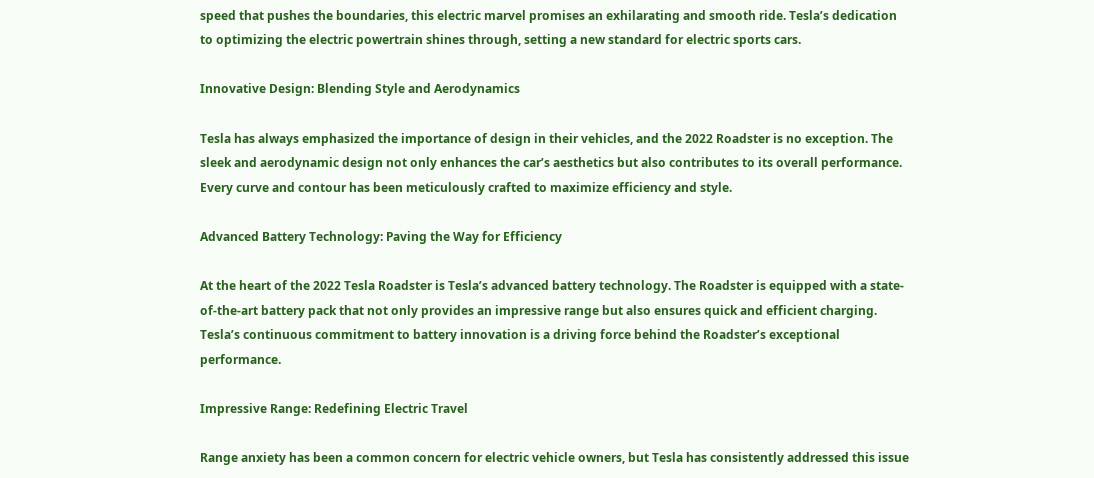speed that pushes the boundaries, this electric marvel promises an exhilarating and smooth ride. Tesla’s dedication to optimizing the electric powertrain shines through, setting a new standard for electric sports cars.

Innovative Design: Blending Style and Aerodynamics

Tesla has always emphasized the importance of design in their vehicles, and the 2022 Roadster is no exception. The sleek and aerodynamic design not only enhances the car’s aesthetics but also contributes to its overall performance. Every curve and contour has been meticulously crafted to maximize efficiency and style.

Advanced Battery Technology: Paving the Way for Efficiency

At the heart of the 2022 Tesla Roadster is Tesla’s advanced battery technology. The Roadster is equipped with a state-of-the-art battery pack that not only provides an impressive range but also ensures quick and efficient charging. Tesla’s continuous commitment to battery innovation is a driving force behind the Roadster’s exceptional performance.

Impressive Range: Redefining Electric Travel

Range anxiety has been a common concern for electric vehicle owners, but Tesla has consistently addressed this issue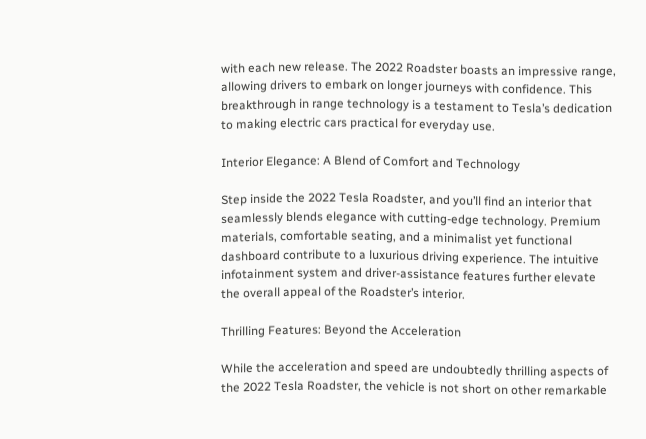with each new release. The 2022 Roadster boasts an impressive range, allowing drivers to embark on longer journeys with confidence. This breakthrough in range technology is a testament to Tesla’s dedication to making electric cars practical for everyday use.

Interior Elegance: A Blend of Comfort and Technology

Step inside the 2022 Tesla Roadster, and you’ll find an interior that seamlessly blends elegance with cutting-edge technology. Premium materials, comfortable seating, and a minimalist yet functional dashboard contribute to a luxurious driving experience. The intuitive infotainment system and driver-assistance features further elevate the overall appeal of the Roadster’s interior.

Thrilling Features: Beyond the Acceleration

While the acceleration and speed are undoubtedly thrilling aspects of the 2022 Tesla Roadster, the vehicle is not short on other remarkable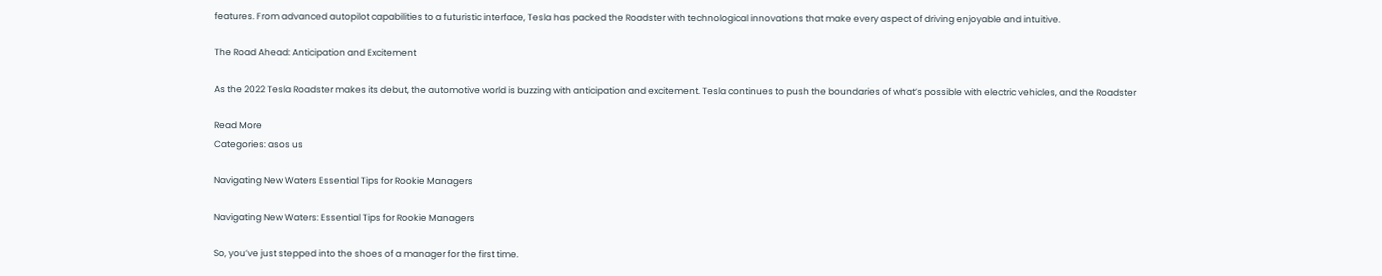features. From advanced autopilot capabilities to a futuristic interface, Tesla has packed the Roadster with technological innovations that make every aspect of driving enjoyable and intuitive.

The Road Ahead: Anticipation and Excitement

As the 2022 Tesla Roadster makes its debut, the automotive world is buzzing with anticipation and excitement. Tesla continues to push the boundaries of what’s possible with electric vehicles, and the Roadster

Read More
Categories: asos us

Navigating New Waters Essential Tips for Rookie Managers

Navigating New Waters: Essential Tips for Rookie Managers

So, you’ve just stepped into the shoes of a manager for the first time.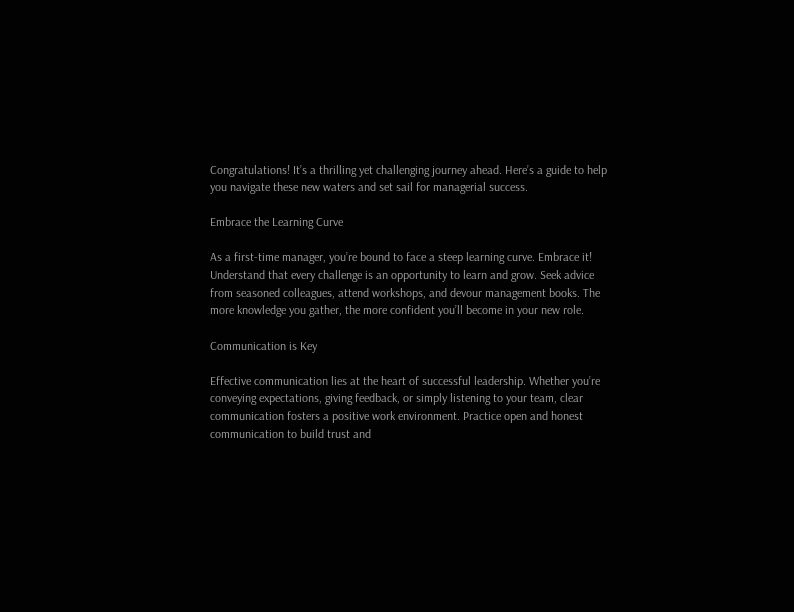Congratulations! It’s a thrilling yet challenging journey ahead. Here’s a guide to help you navigate these new waters and set sail for managerial success.

Embrace the Learning Curve

As a first-time manager, you’re bound to face a steep learning curve. Embrace it! Understand that every challenge is an opportunity to learn and grow. Seek advice from seasoned colleagues, attend workshops, and devour management books. The more knowledge you gather, the more confident you’ll become in your new role.

Communication is Key

Effective communication lies at the heart of successful leadership. Whether you’re conveying expectations, giving feedback, or simply listening to your team, clear communication fosters a positive work environment. Practice open and honest communication to build trust and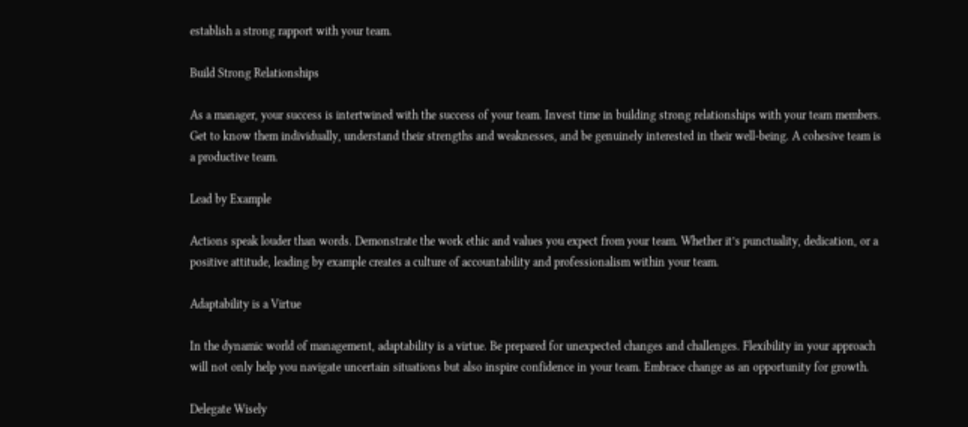establish a strong rapport with your team.

Build Strong Relationships

As a manager, your success is intertwined with the success of your team. Invest time in building strong relationships with your team members. Get to know them individually, understand their strengths and weaknesses, and be genuinely interested in their well-being. A cohesive team is a productive team.

Lead by Example

Actions speak louder than words. Demonstrate the work ethic and values you expect from your team. Whether it’s punctuality, dedication, or a positive attitude, leading by example creates a culture of accountability and professionalism within your team.

Adaptability is a Virtue

In the dynamic world of management, adaptability is a virtue. Be prepared for unexpected changes and challenges. Flexibility in your approach will not only help you navigate uncertain situations but also inspire confidence in your team. Embrace change as an opportunity for growth.

Delegate Wisely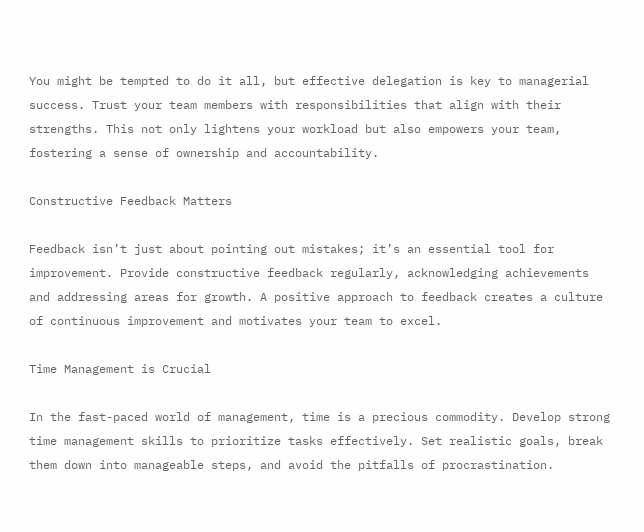You might be tempted to do it all, but effective delegation is key to managerial success. Trust your team members with responsibilities that align with their strengths. This not only lightens your workload but also empowers your team, fostering a sense of ownership and accountability.

Constructive Feedback Matters

Feedback isn’t just about pointing out mistakes; it’s an essential tool for improvement. Provide constructive feedback regularly, acknowledging achievements and addressing areas for growth. A positive approach to feedback creates a culture of continuous improvement and motivates your team to excel.

Time Management is Crucial

In the fast-paced world of management, time is a precious commodity. Develop strong time management skills to prioritize tasks effectively. Set realistic goals, break them down into manageable steps, and avoid the pitfalls of procrastination.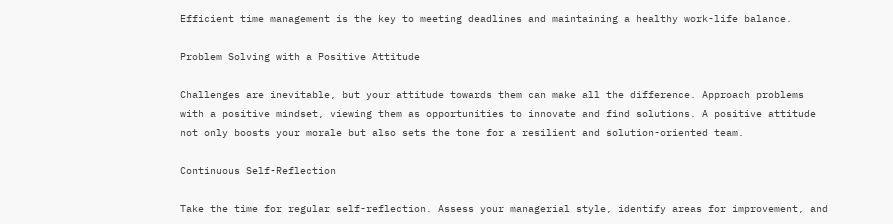Efficient time management is the key to meeting deadlines and maintaining a healthy work-life balance.

Problem Solving with a Positive Attitude

Challenges are inevitable, but your attitude towards them can make all the difference. Approach problems with a positive mindset, viewing them as opportunities to innovate and find solutions. A positive attitude not only boosts your morale but also sets the tone for a resilient and solution-oriented team.

Continuous Self-Reflection

Take the time for regular self-reflection. Assess your managerial style, identify areas for improvement, and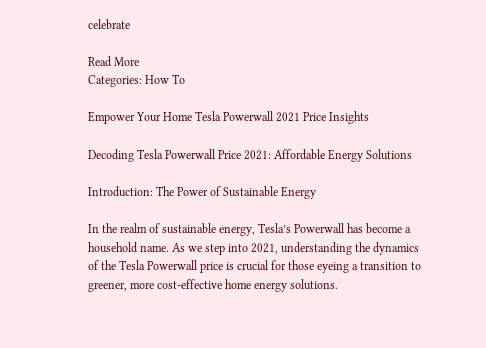celebrate

Read More
Categories: How To

Empower Your Home Tesla Powerwall 2021 Price Insights

Decoding Tesla Powerwall Price 2021: Affordable Energy Solutions

Introduction: The Power of Sustainable Energy

In the realm of sustainable energy, Tesla’s Powerwall has become a household name. As we step into 2021, understanding the dynamics of the Tesla Powerwall price is crucial for those eyeing a transition to greener, more cost-effective home energy solutions.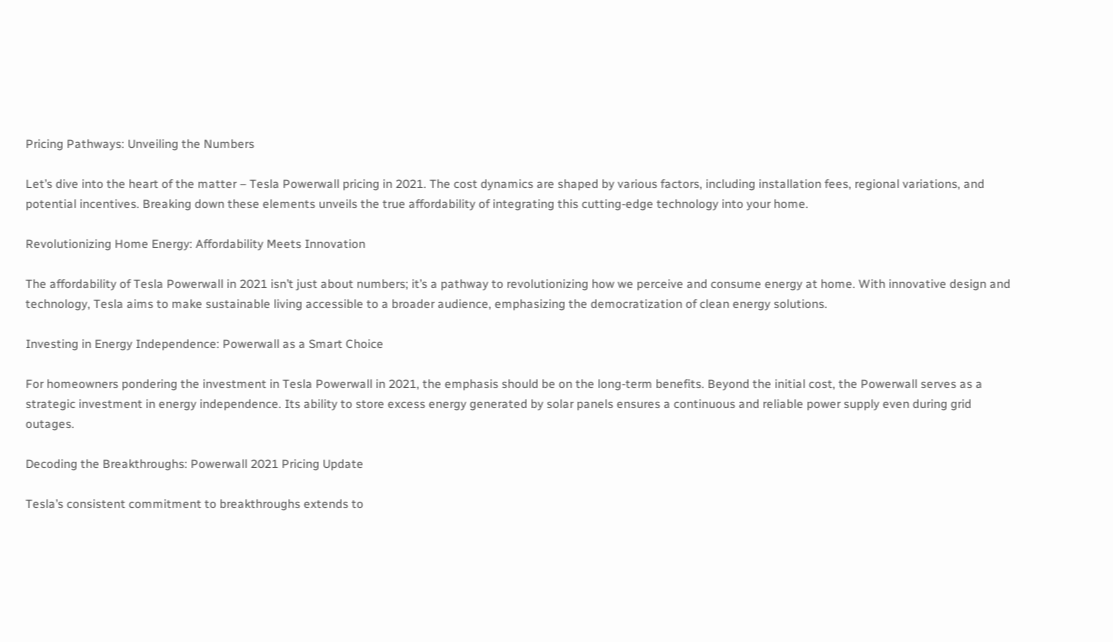Pricing Pathways: Unveiling the Numbers

Let’s dive into the heart of the matter – Tesla Powerwall pricing in 2021. The cost dynamics are shaped by various factors, including installation fees, regional variations, and potential incentives. Breaking down these elements unveils the true affordability of integrating this cutting-edge technology into your home.

Revolutionizing Home Energy: Affordability Meets Innovation

The affordability of Tesla Powerwall in 2021 isn’t just about numbers; it’s a pathway to revolutionizing how we perceive and consume energy at home. With innovative design and technology, Tesla aims to make sustainable living accessible to a broader audience, emphasizing the democratization of clean energy solutions.

Investing in Energy Independence: Powerwall as a Smart Choice

For homeowners pondering the investment in Tesla Powerwall in 2021, the emphasis should be on the long-term benefits. Beyond the initial cost, the Powerwall serves as a strategic investment in energy independence. Its ability to store excess energy generated by solar panels ensures a continuous and reliable power supply even during grid outages.

Decoding the Breakthroughs: Powerwall 2021 Pricing Update

Tesla’s consistent commitment to breakthroughs extends to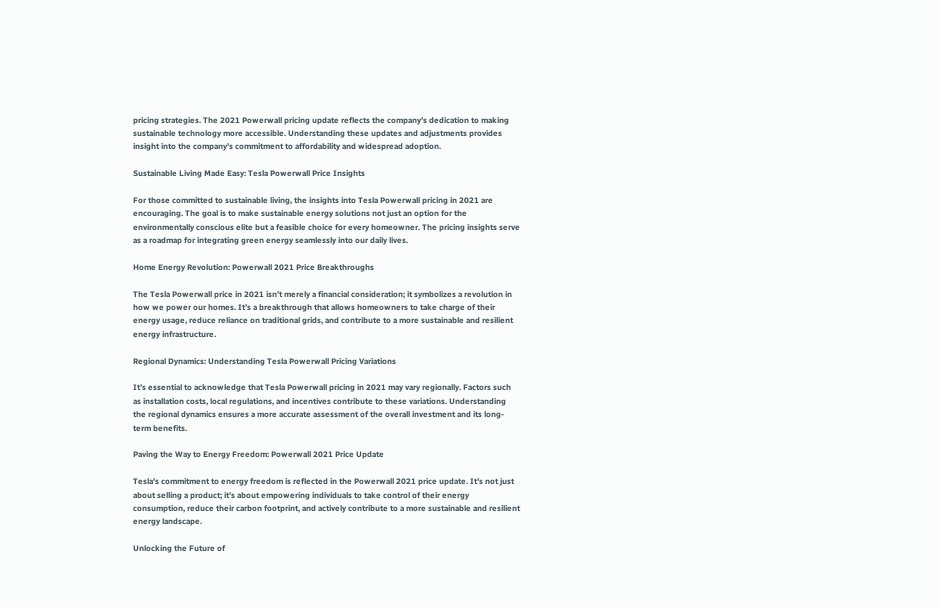pricing strategies. The 2021 Powerwall pricing update reflects the company’s dedication to making sustainable technology more accessible. Understanding these updates and adjustments provides insight into the company’s commitment to affordability and widespread adoption.

Sustainable Living Made Easy: Tesla Powerwall Price Insights

For those committed to sustainable living, the insights into Tesla Powerwall pricing in 2021 are encouraging. The goal is to make sustainable energy solutions not just an option for the environmentally conscious elite but a feasible choice for every homeowner. The pricing insights serve as a roadmap for integrating green energy seamlessly into our daily lives.

Home Energy Revolution: Powerwall 2021 Price Breakthroughs

The Tesla Powerwall price in 2021 isn’t merely a financial consideration; it symbolizes a revolution in how we power our homes. It’s a breakthrough that allows homeowners to take charge of their energy usage, reduce reliance on traditional grids, and contribute to a more sustainable and resilient energy infrastructure.

Regional Dynamics: Understanding Tesla Powerwall Pricing Variations

It’s essential to acknowledge that Tesla Powerwall pricing in 2021 may vary regionally. Factors such as installation costs, local regulations, and incentives contribute to these variations. Understanding the regional dynamics ensures a more accurate assessment of the overall investment and its long-term benefits.

Paving the Way to Energy Freedom: Powerwall 2021 Price Update

Tesla’s commitment to energy freedom is reflected in the Powerwall 2021 price update. It’s not just about selling a product; it’s about empowering individuals to take control of their energy consumption, reduce their carbon footprint, and actively contribute to a more sustainable and resilient energy landscape.

Unlocking the Future of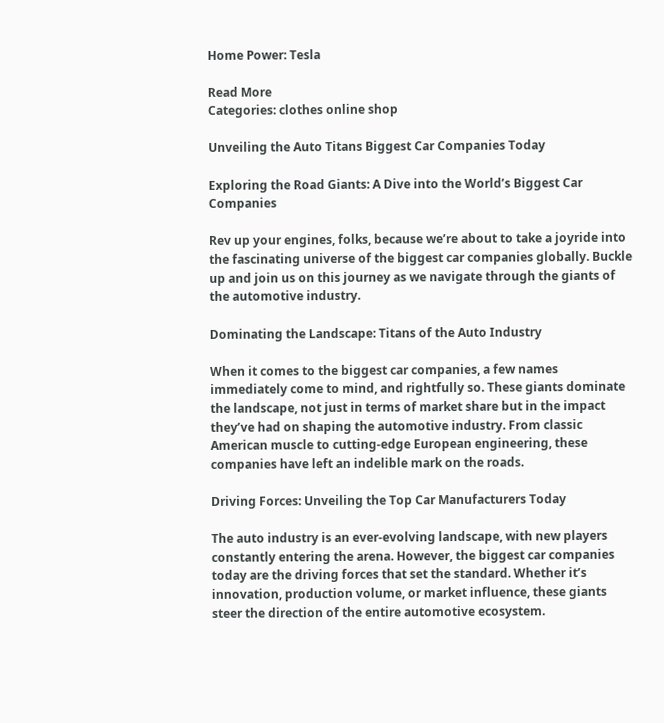Home Power: Tesla

Read More
Categories: clothes online shop

Unveiling the Auto Titans Biggest Car Companies Today

Exploring the Road Giants: A Dive into the World’s Biggest Car Companies

Rev up your engines, folks, because we’re about to take a joyride into the fascinating universe of the biggest car companies globally. Buckle up and join us on this journey as we navigate through the giants of the automotive industry.

Dominating the Landscape: Titans of the Auto Industry

When it comes to the biggest car companies, a few names immediately come to mind, and rightfully so. These giants dominate the landscape, not just in terms of market share but in the impact they’ve had on shaping the automotive industry. From classic American muscle to cutting-edge European engineering, these companies have left an indelible mark on the roads.

Driving Forces: Unveiling the Top Car Manufacturers Today

The auto industry is an ever-evolving landscape, with new players constantly entering the arena. However, the biggest car companies today are the driving forces that set the standard. Whether it’s innovation, production volume, or market influence, these giants steer the direction of the entire automotive ecosystem.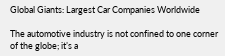Global Giants: Largest Car Companies Worldwide

The automotive industry is not confined to one corner of the globe; it’s a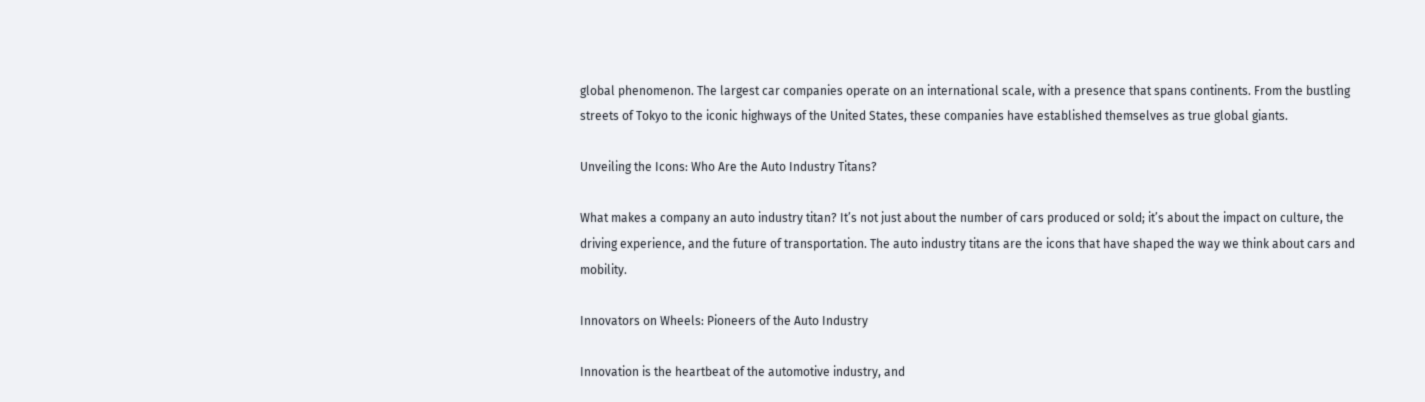global phenomenon. The largest car companies operate on an international scale, with a presence that spans continents. From the bustling streets of Tokyo to the iconic highways of the United States, these companies have established themselves as true global giants.

Unveiling the Icons: Who Are the Auto Industry Titans?

What makes a company an auto industry titan? It’s not just about the number of cars produced or sold; it’s about the impact on culture, the driving experience, and the future of transportation. The auto industry titans are the icons that have shaped the way we think about cars and mobility.

Innovators on Wheels: Pioneers of the Auto Industry

Innovation is the heartbeat of the automotive industry, and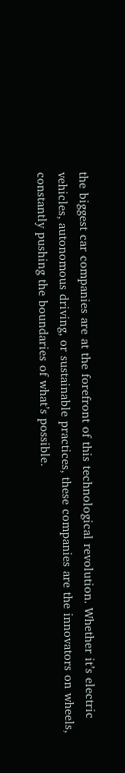the biggest car companies are at the forefront of this technological revolution. Whether it’s electric vehicles, autonomous driving, or sustainable practices, these companies are the innovators on wheels, constantly pushing the boundaries of what’s possible.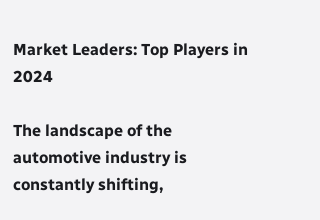Market Leaders: Top Players in 2024

The landscape of the automotive industry is constantly shifting,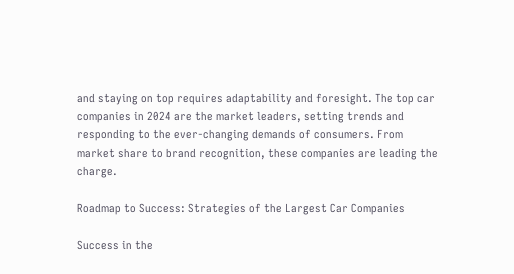and staying on top requires adaptability and foresight. The top car companies in 2024 are the market leaders, setting trends and responding to the ever-changing demands of consumers. From market share to brand recognition, these companies are leading the charge.

Roadmap to Success: Strategies of the Largest Car Companies

Success in the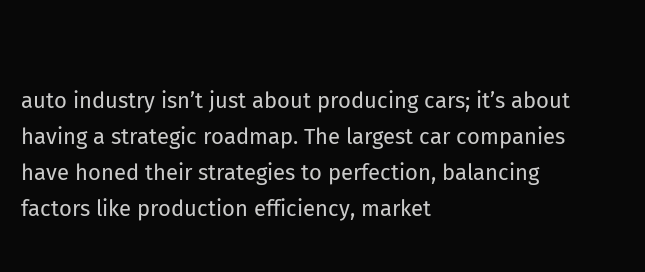auto industry isn’t just about producing cars; it’s about having a strategic roadmap. The largest car companies have honed their strategies to perfection, balancing factors like production efficiency, market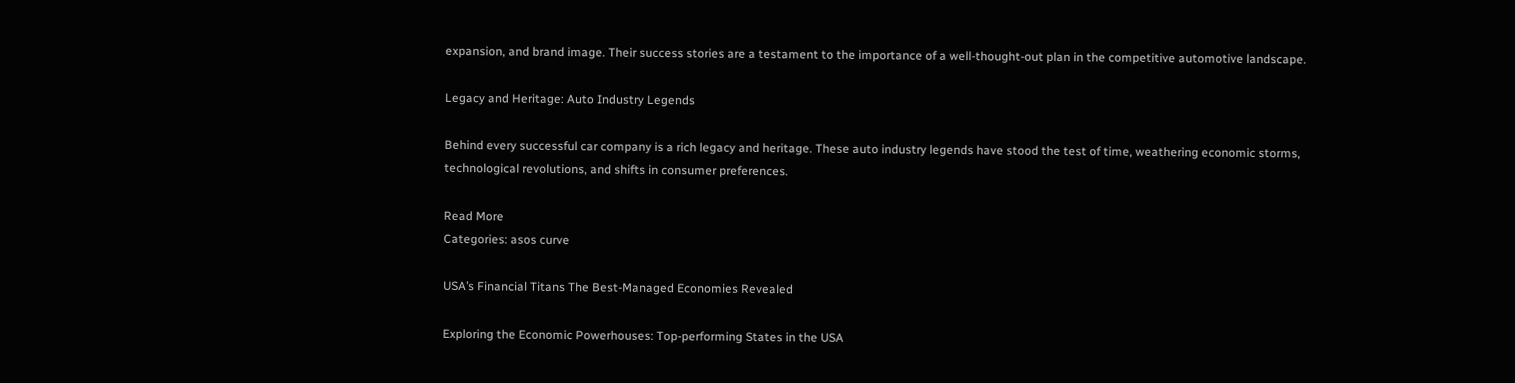expansion, and brand image. Their success stories are a testament to the importance of a well-thought-out plan in the competitive automotive landscape.

Legacy and Heritage: Auto Industry Legends

Behind every successful car company is a rich legacy and heritage. These auto industry legends have stood the test of time, weathering economic storms, technological revolutions, and shifts in consumer preferences.

Read More
Categories: asos curve

USA’s Financial Titans The Best-Managed Economies Revealed

Exploring the Economic Powerhouses: Top-performing States in the USA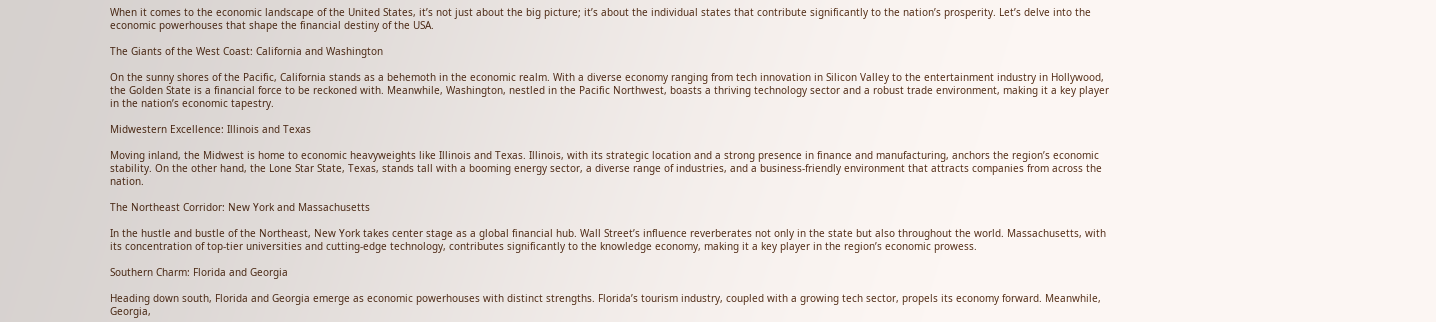When it comes to the economic landscape of the United States, it’s not just about the big picture; it’s about the individual states that contribute significantly to the nation’s prosperity. Let’s delve into the economic powerhouses that shape the financial destiny of the USA.

The Giants of the West Coast: California and Washington

On the sunny shores of the Pacific, California stands as a behemoth in the economic realm. With a diverse economy ranging from tech innovation in Silicon Valley to the entertainment industry in Hollywood, the Golden State is a financial force to be reckoned with. Meanwhile, Washington, nestled in the Pacific Northwest, boasts a thriving technology sector and a robust trade environment, making it a key player in the nation’s economic tapestry.

Midwestern Excellence: Illinois and Texas

Moving inland, the Midwest is home to economic heavyweights like Illinois and Texas. Illinois, with its strategic location and a strong presence in finance and manufacturing, anchors the region’s economic stability. On the other hand, the Lone Star State, Texas, stands tall with a booming energy sector, a diverse range of industries, and a business-friendly environment that attracts companies from across the nation.

The Northeast Corridor: New York and Massachusetts

In the hustle and bustle of the Northeast, New York takes center stage as a global financial hub. Wall Street’s influence reverberates not only in the state but also throughout the world. Massachusetts, with its concentration of top-tier universities and cutting-edge technology, contributes significantly to the knowledge economy, making it a key player in the region’s economic prowess.

Southern Charm: Florida and Georgia

Heading down south, Florida and Georgia emerge as economic powerhouses with distinct strengths. Florida’s tourism industry, coupled with a growing tech sector, propels its economy forward. Meanwhile, Georgia,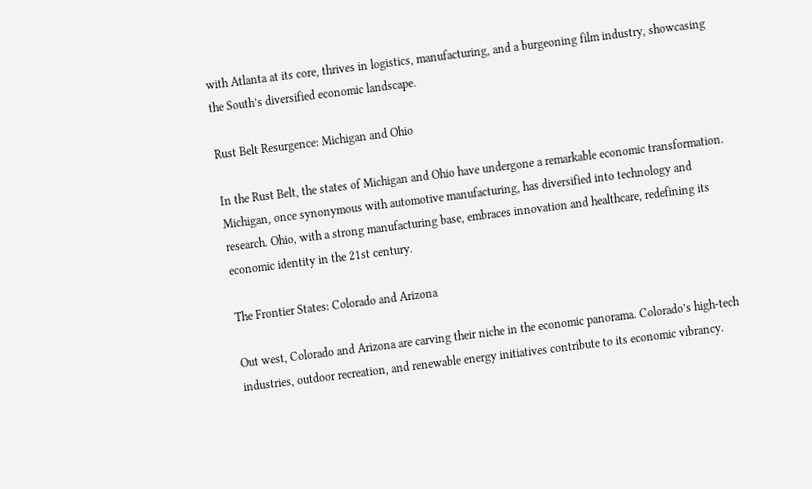with Atlanta at its core, thrives in logistics, manufacturing, and a burgeoning film industry, showcasing the South’s diversified economic landscape.

Rust Belt Resurgence: Michigan and Ohio

In the Rust Belt, the states of Michigan and Ohio have undergone a remarkable economic transformation. Michigan, once synonymous with automotive manufacturing, has diversified into technology and research. Ohio, with a strong manufacturing base, embraces innovation and healthcare, redefining its economic identity in the 21st century.

The Frontier States: Colorado and Arizona

Out west, Colorado and Arizona are carving their niche in the economic panorama. Colorado’s high-tech industries, outdoor recreation, and renewable energy initiatives contribute to its economic vibrancy.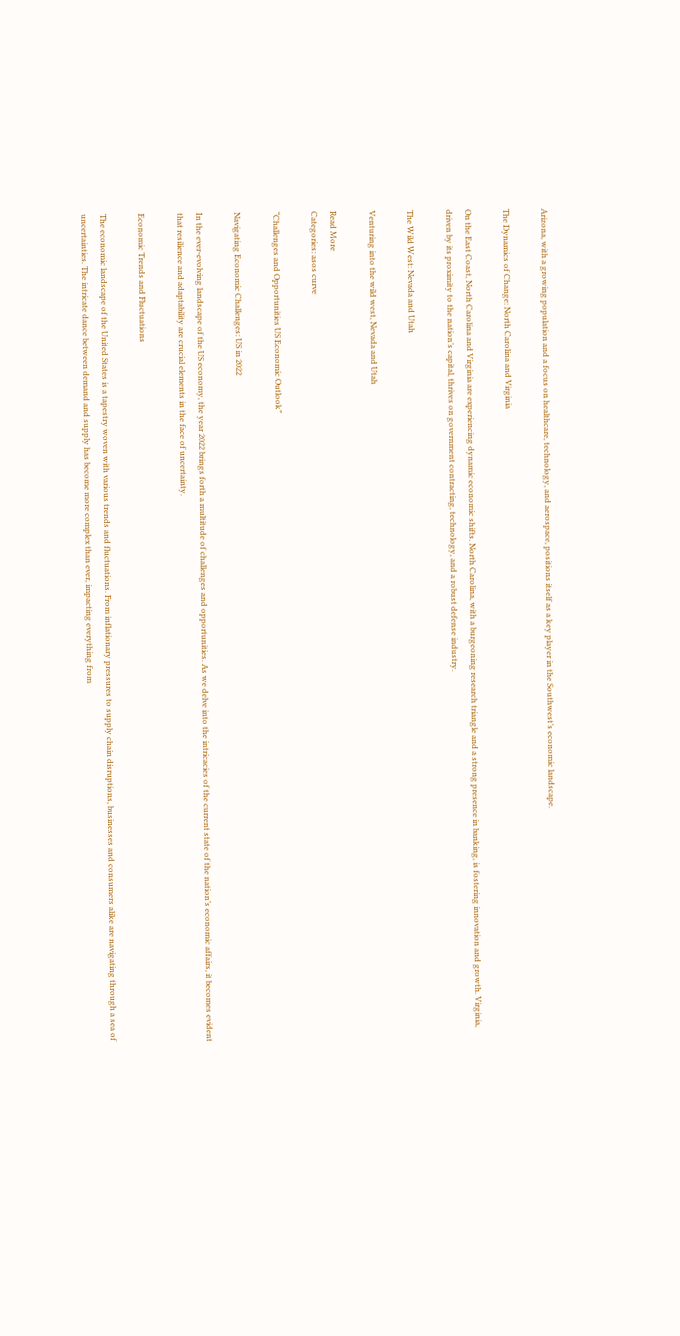Arizona, with a growing population and a focus on healthcare, technology, and aerospace, positions itself as a key player in the Southwest’s economic landscape.

The Dynamics of Change: North Carolina and Virginia

On the East Coast, North Carolina and Virginia are experiencing dynamic economic shifts. North Carolina, with a burgeoning research triangle and a strong presence in banking, is fostering innovation and growth. Virginia, driven by its proximity to the nation’s capital, thrives on government contracting, technology, and a robust defense industry.

The Wild West: Nevada and Utah

Venturing into the wild west, Nevada and Utah

Read More
Categories: asos curve

“Challenges and Opportunities US Economic Outlook”

Navigating Economic Challenges: US in 2022

In the ever-evolving landscape of the US economy, the year 2022 brings forth a multitude of challenges and opportunities. As we delve into the intricacies of the current state of the nation’s economic affairs, it becomes evident that resilience and adaptability are crucial elements in the face of uncertainty.

Economic Trends and Fluctuations

The economic landscape of the United States is a tapestry woven with various trends and fluctuations. From inflationary pressures to supply chain disruptions, businesses and consumers alike are navigating through a sea of uncertainties. The intricate dance between demand and supply has become more complex than ever, impacting everything from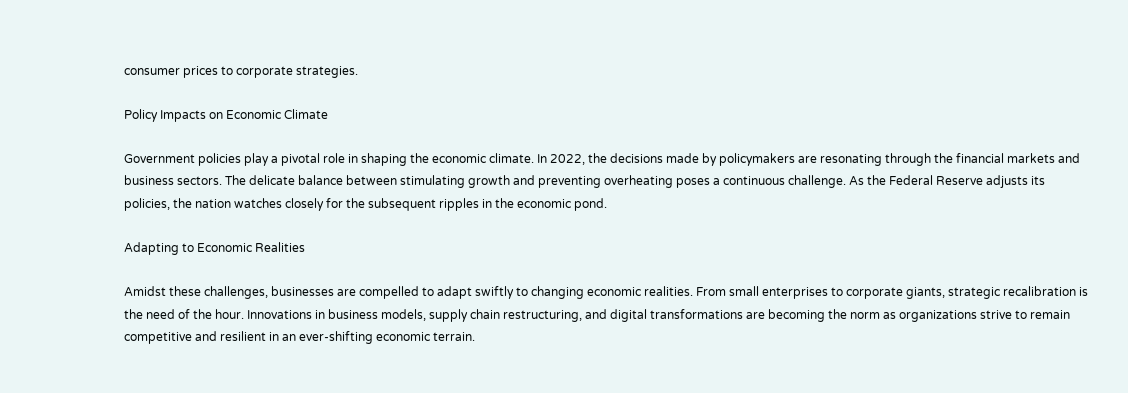consumer prices to corporate strategies.

Policy Impacts on Economic Climate

Government policies play a pivotal role in shaping the economic climate. In 2022, the decisions made by policymakers are resonating through the financial markets and business sectors. The delicate balance between stimulating growth and preventing overheating poses a continuous challenge. As the Federal Reserve adjusts its policies, the nation watches closely for the subsequent ripples in the economic pond.

Adapting to Economic Realities

Amidst these challenges, businesses are compelled to adapt swiftly to changing economic realities. From small enterprises to corporate giants, strategic recalibration is the need of the hour. Innovations in business models, supply chain restructuring, and digital transformations are becoming the norm as organizations strive to remain competitive and resilient in an ever-shifting economic terrain.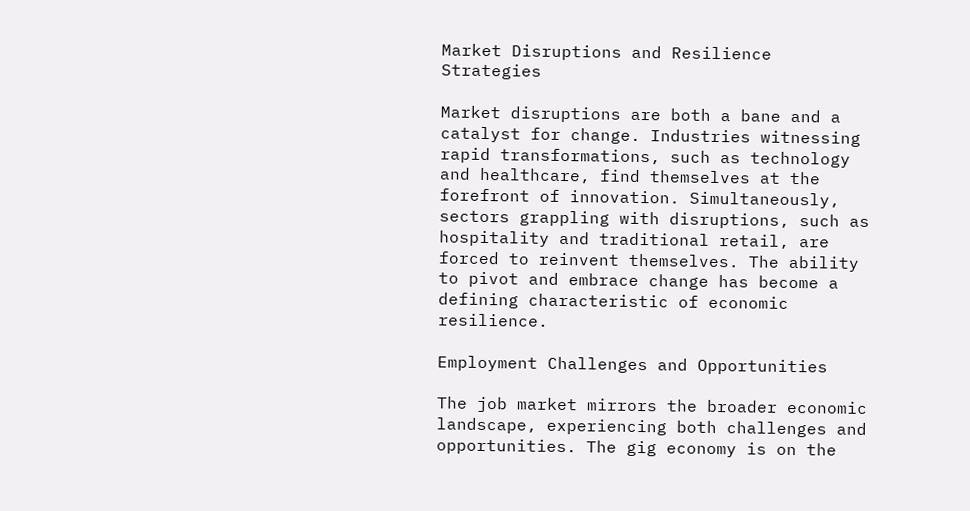Market Disruptions and Resilience Strategies

Market disruptions are both a bane and a catalyst for change. Industries witnessing rapid transformations, such as technology and healthcare, find themselves at the forefront of innovation. Simultaneously, sectors grappling with disruptions, such as hospitality and traditional retail, are forced to reinvent themselves. The ability to pivot and embrace change has become a defining characteristic of economic resilience.

Employment Challenges and Opportunities

The job market mirrors the broader economic landscape, experiencing both challenges and opportunities. The gig economy is on the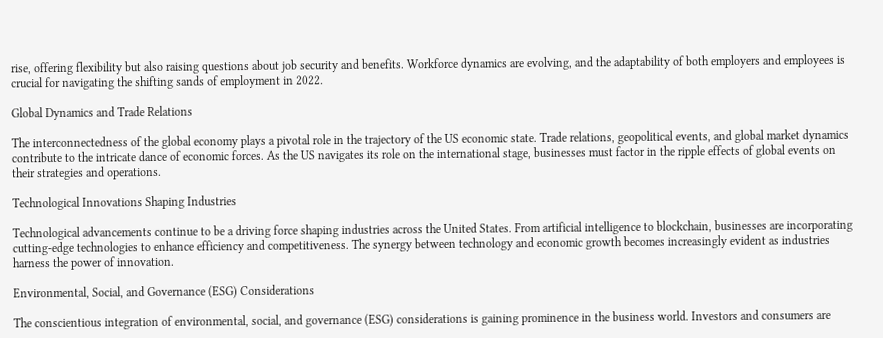rise, offering flexibility but also raising questions about job security and benefits. Workforce dynamics are evolving, and the adaptability of both employers and employees is crucial for navigating the shifting sands of employment in 2022.

Global Dynamics and Trade Relations

The interconnectedness of the global economy plays a pivotal role in the trajectory of the US economic state. Trade relations, geopolitical events, and global market dynamics contribute to the intricate dance of economic forces. As the US navigates its role on the international stage, businesses must factor in the ripple effects of global events on their strategies and operations.

Technological Innovations Shaping Industries

Technological advancements continue to be a driving force shaping industries across the United States. From artificial intelligence to blockchain, businesses are incorporating cutting-edge technologies to enhance efficiency and competitiveness. The synergy between technology and economic growth becomes increasingly evident as industries harness the power of innovation.

Environmental, Social, and Governance (ESG) Considerations

The conscientious integration of environmental, social, and governance (ESG) considerations is gaining prominence in the business world. Investors and consumers are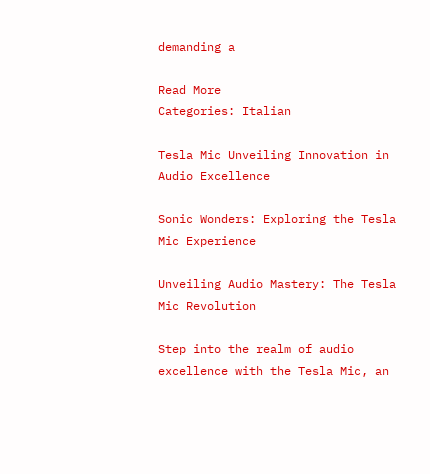demanding a

Read More
Categories: Italian

Tesla Mic Unveiling Innovation in Audio Excellence

Sonic Wonders: Exploring the Tesla Mic Experience

Unveiling Audio Mastery: The Tesla Mic Revolution

Step into the realm of audio excellence with the Tesla Mic, an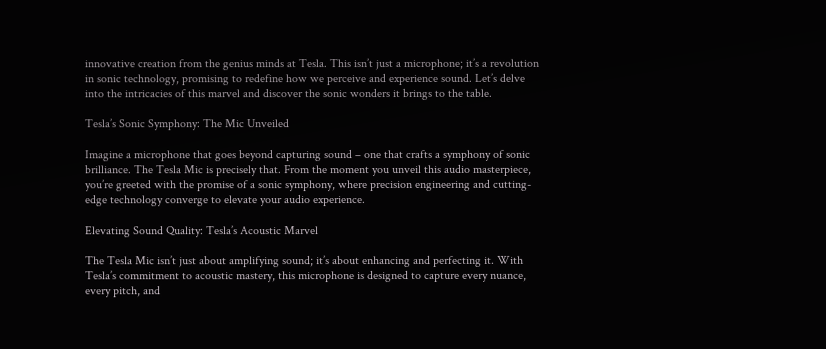innovative creation from the genius minds at Tesla. This isn’t just a microphone; it’s a revolution in sonic technology, promising to redefine how we perceive and experience sound. Let’s delve into the intricacies of this marvel and discover the sonic wonders it brings to the table.

Tesla’s Sonic Symphony: The Mic Unveiled

Imagine a microphone that goes beyond capturing sound – one that crafts a symphony of sonic brilliance. The Tesla Mic is precisely that. From the moment you unveil this audio masterpiece, you’re greeted with the promise of a sonic symphony, where precision engineering and cutting-edge technology converge to elevate your audio experience.

Elevating Sound Quality: Tesla’s Acoustic Marvel

The Tesla Mic isn’t just about amplifying sound; it’s about enhancing and perfecting it. With Tesla’s commitment to acoustic mastery, this microphone is designed to capture every nuance, every pitch, and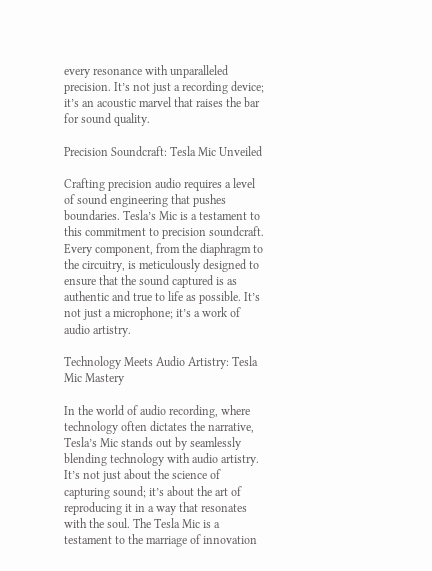every resonance with unparalleled precision. It’s not just a recording device; it’s an acoustic marvel that raises the bar for sound quality.

Precision Soundcraft: Tesla Mic Unveiled

Crafting precision audio requires a level of sound engineering that pushes boundaries. Tesla’s Mic is a testament to this commitment to precision soundcraft. Every component, from the diaphragm to the circuitry, is meticulously designed to ensure that the sound captured is as authentic and true to life as possible. It’s not just a microphone; it’s a work of audio artistry.

Technology Meets Audio Artistry: Tesla Mic Mastery

In the world of audio recording, where technology often dictates the narrative, Tesla’s Mic stands out by seamlessly blending technology with audio artistry. It’s not just about the science of capturing sound; it’s about the art of reproducing it in a way that resonates with the soul. The Tesla Mic is a testament to the marriage of innovation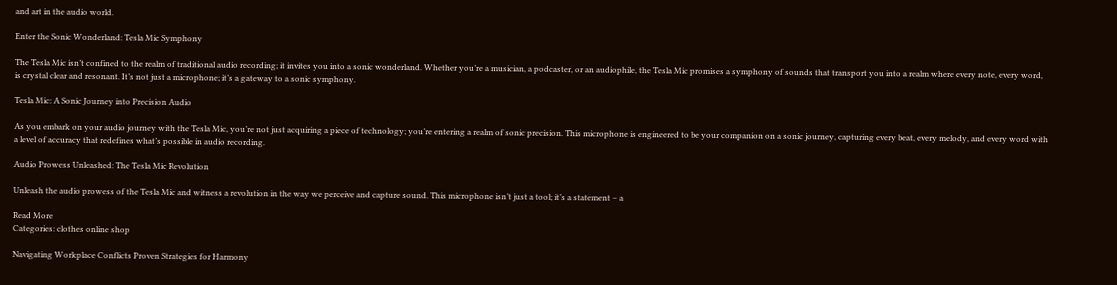and art in the audio world.

Enter the Sonic Wonderland: Tesla Mic Symphony

The Tesla Mic isn’t confined to the realm of traditional audio recording; it invites you into a sonic wonderland. Whether you’re a musician, a podcaster, or an audiophile, the Tesla Mic promises a symphony of sounds that transport you into a realm where every note, every word, is crystal clear and resonant. It’s not just a microphone; it’s a gateway to a sonic symphony.

Tesla Mic: A Sonic Journey into Precision Audio

As you embark on your audio journey with the Tesla Mic, you’re not just acquiring a piece of technology; you’re entering a realm of sonic precision. This microphone is engineered to be your companion on a sonic journey, capturing every beat, every melody, and every word with a level of accuracy that redefines what’s possible in audio recording.

Audio Prowess Unleashed: The Tesla Mic Revolution

Unleash the audio prowess of the Tesla Mic and witness a revolution in the way we perceive and capture sound. This microphone isn’t just a tool; it’s a statement – a

Read More
Categories: clothes online shop

Navigating Workplace Conflicts Proven Strategies for Harmony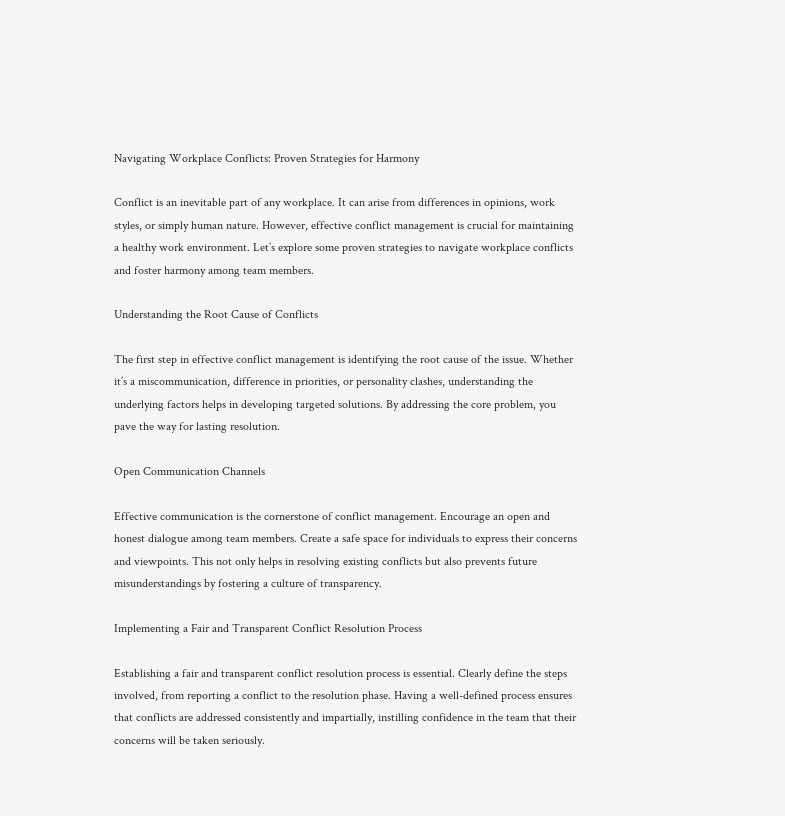Navigating Workplace Conflicts: Proven Strategies for Harmony

Conflict is an inevitable part of any workplace. It can arise from differences in opinions, work styles, or simply human nature. However, effective conflict management is crucial for maintaining a healthy work environment. Let’s explore some proven strategies to navigate workplace conflicts and foster harmony among team members.

Understanding the Root Cause of Conflicts

The first step in effective conflict management is identifying the root cause of the issue. Whether it’s a miscommunication, difference in priorities, or personality clashes, understanding the underlying factors helps in developing targeted solutions. By addressing the core problem, you pave the way for lasting resolution.

Open Communication Channels

Effective communication is the cornerstone of conflict management. Encourage an open and honest dialogue among team members. Create a safe space for individuals to express their concerns and viewpoints. This not only helps in resolving existing conflicts but also prevents future misunderstandings by fostering a culture of transparency.

Implementing a Fair and Transparent Conflict Resolution Process

Establishing a fair and transparent conflict resolution process is essential. Clearly define the steps involved, from reporting a conflict to the resolution phase. Having a well-defined process ensures that conflicts are addressed consistently and impartially, instilling confidence in the team that their concerns will be taken seriously.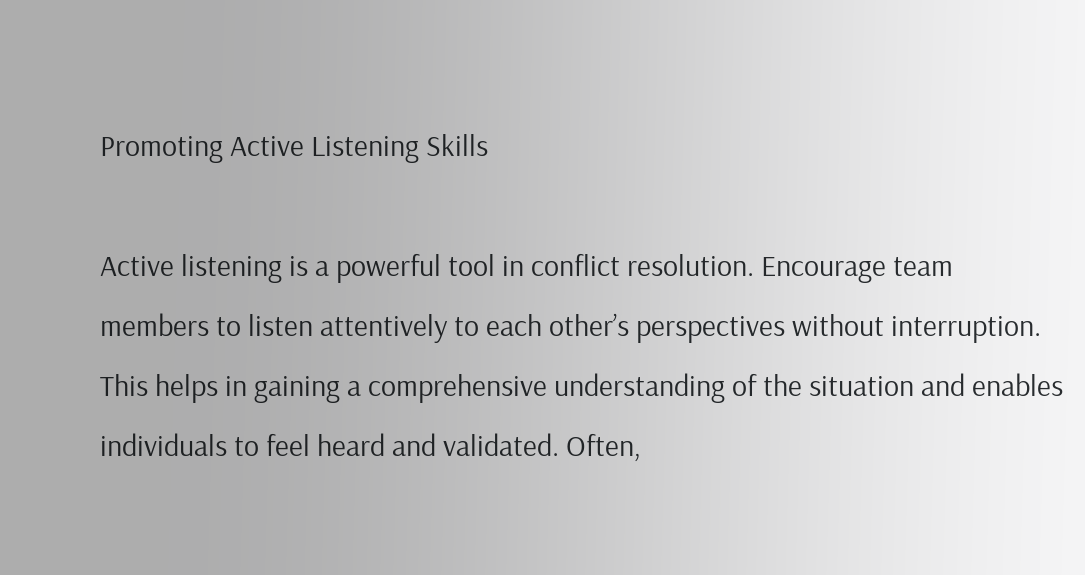Promoting Active Listening Skills

Active listening is a powerful tool in conflict resolution. Encourage team members to listen attentively to each other’s perspectives without interruption. This helps in gaining a comprehensive understanding of the situation and enables individuals to feel heard and validated. Often,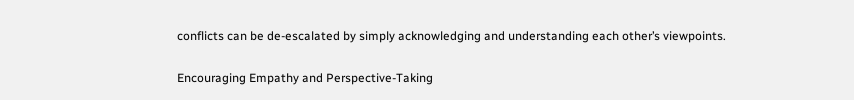conflicts can be de-escalated by simply acknowledging and understanding each other’s viewpoints.

Encouraging Empathy and Perspective-Taking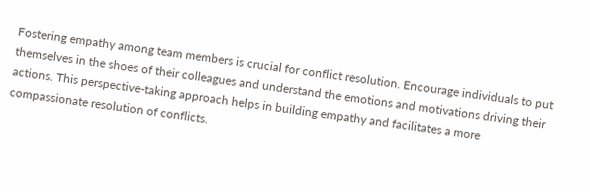Fostering empathy among team members is crucial for conflict resolution. Encourage individuals to put themselves in the shoes of their colleagues and understand the emotions and motivations driving their actions. This perspective-taking approach helps in building empathy and facilitates a more compassionate resolution of conflicts.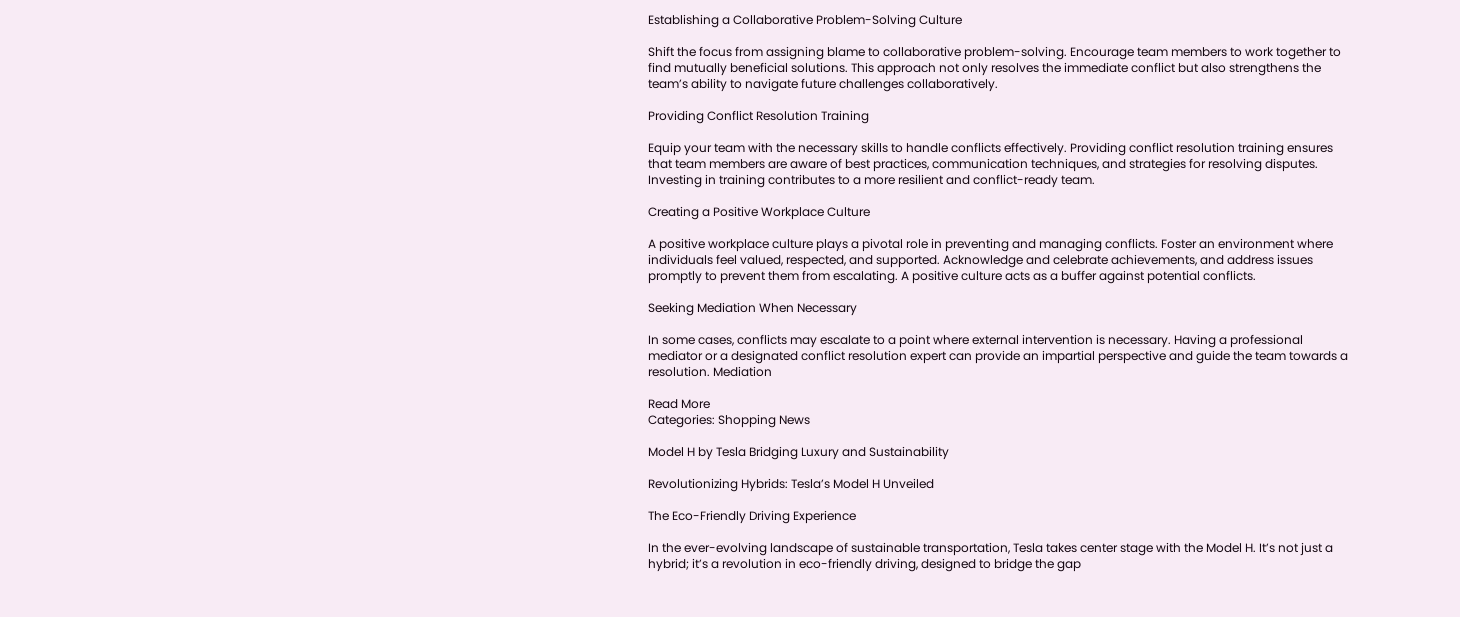Establishing a Collaborative Problem-Solving Culture

Shift the focus from assigning blame to collaborative problem-solving. Encourage team members to work together to find mutually beneficial solutions. This approach not only resolves the immediate conflict but also strengthens the team’s ability to navigate future challenges collaboratively.

Providing Conflict Resolution Training

Equip your team with the necessary skills to handle conflicts effectively. Providing conflict resolution training ensures that team members are aware of best practices, communication techniques, and strategies for resolving disputes. Investing in training contributes to a more resilient and conflict-ready team.

Creating a Positive Workplace Culture

A positive workplace culture plays a pivotal role in preventing and managing conflicts. Foster an environment where individuals feel valued, respected, and supported. Acknowledge and celebrate achievements, and address issues promptly to prevent them from escalating. A positive culture acts as a buffer against potential conflicts.

Seeking Mediation When Necessary

In some cases, conflicts may escalate to a point where external intervention is necessary. Having a professional mediator or a designated conflict resolution expert can provide an impartial perspective and guide the team towards a resolution. Mediation

Read More
Categories: Shopping News

Model H by Tesla Bridging Luxury and Sustainability

Revolutionizing Hybrids: Tesla’s Model H Unveiled

The Eco-Friendly Driving Experience

In the ever-evolving landscape of sustainable transportation, Tesla takes center stage with the Model H. It’s not just a hybrid; it’s a revolution in eco-friendly driving, designed to bridge the gap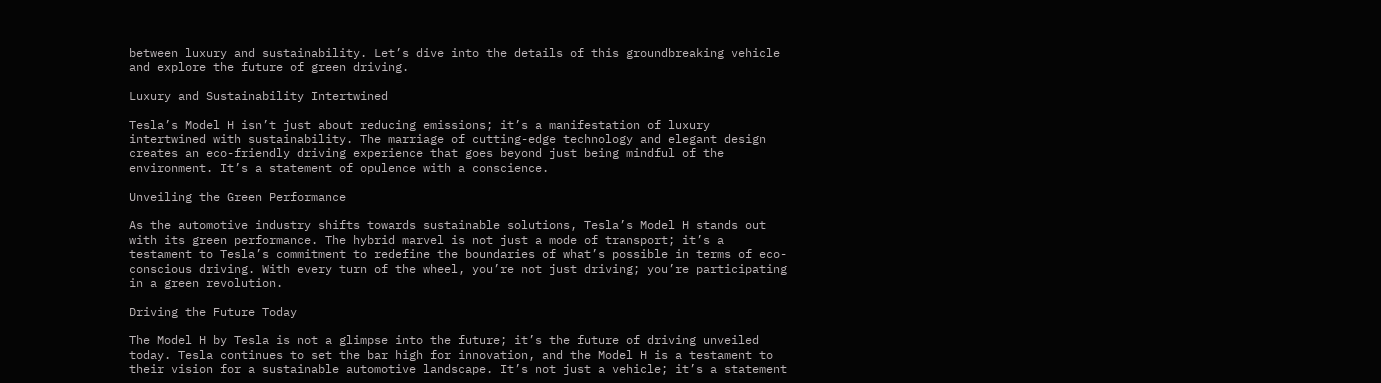between luxury and sustainability. Let’s dive into the details of this groundbreaking vehicle and explore the future of green driving.

Luxury and Sustainability Intertwined

Tesla’s Model H isn’t just about reducing emissions; it’s a manifestation of luxury intertwined with sustainability. The marriage of cutting-edge technology and elegant design creates an eco-friendly driving experience that goes beyond just being mindful of the environment. It’s a statement of opulence with a conscience.

Unveiling the Green Performance

As the automotive industry shifts towards sustainable solutions, Tesla’s Model H stands out with its green performance. The hybrid marvel is not just a mode of transport; it’s a testament to Tesla’s commitment to redefine the boundaries of what’s possible in terms of eco-conscious driving. With every turn of the wheel, you’re not just driving; you’re participating in a green revolution.

Driving the Future Today

The Model H by Tesla is not a glimpse into the future; it’s the future of driving unveiled today. Tesla continues to set the bar high for innovation, and the Model H is a testament to their vision for a sustainable automotive landscape. It’s not just a vehicle; it’s a statement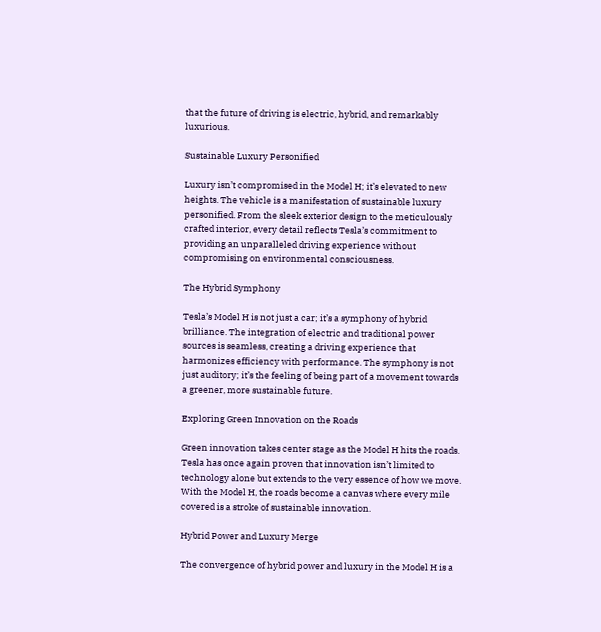that the future of driving is electric, hybrid, and remarkably luxurious.

Sustainable Luxury Personified

Luxury isn’t compromised in the Model H; it’s elevated to new heights. The vehicle is a manifestation of sustainable luxury personified. From the sleek exterior design to the meticulously crafted interior, every detail reflects Tesla’s commitment to providing an unparalleled driving experience without compromising on environmental consciousness.

The Hybrid Symphony

Tesla’s Model H is not just a car; it’s a symphony of hybrid brilliance. The integration of electric and traditional power sources is seamless, creating a driving experience that harmonizes efficiency with performance. The symphony is not just auditory; it’s the feeling of being part of a movement towards a greener, more sustainable future.

Exploring Green Innovation on the Roads

Green innovation takes center stage as the Model H hits the roads. Tesla has once again proven that innovation isn’t limited to technology alone but extends to the very essence of how we move. With the Model H, the roads become a canvas where every mile covered is a stroke of sustainable innovation.

Hybrid Power and Luxury Merge

The convergence of hybrid power and luxury in the Model H is a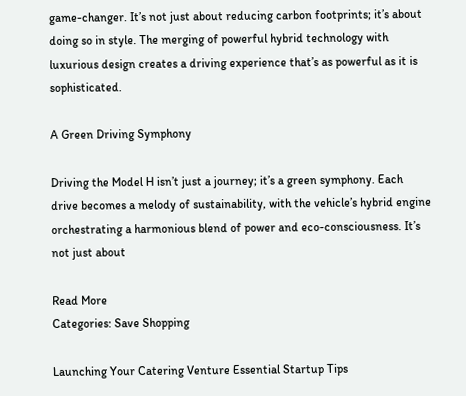game-changer. It’s not just about reducing carbon footprints; it’s about doing so in style. The merging of powerful hybrid technology with luxurious design creates a driving experience that’s as powerful as it is sophisticated.

A Green Driving Symphony

Driving the Model H isn’t just a journey; it’s a green symphony. Each drive becomes a melody of sustainability, with the vehicle’s hybrid engine orchestrating a harmonious blend of power and eco-consciousness. It’s not just about

Read More
Categories: Save Shopping

Launching Your Catering Venture Essential Startup Tips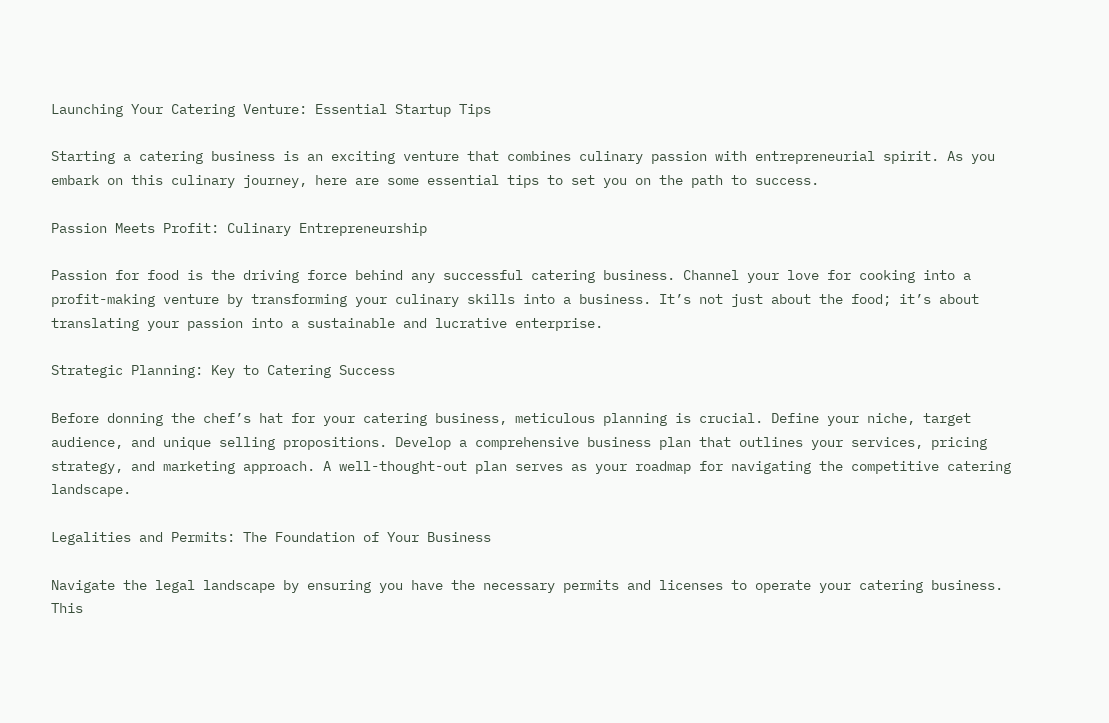Launching Your Catering Venture: Essential Startup Tips

Starting a catering business is an exciting venture that combines culinary passion with entrepreneurial spirit. As you embark on this culinary journey, here are some essential tips to set you on the path to success.

Passion Meets Profit: Culinary Entrepreneurship

Passion for food is the driving force behind any successful catering business. Channel your love for cooking into a profit-making venture by transforming your culinary skills into a business. It’s not just about the food; it’s about translating your passion into a sustainable and lucrative enterprise.

Strategic Planning: Key to Catering Success

Before donning the chef’s hat for your catering business, meticulous planning is crucial. Define your niche, target audience, and unique selling propositions. Develop a comprehensive business plan that outlines your services, pricing strategy, and marketing approach. A well-thought-out plan serves as your roadmap for navigating the competitive catering landscape.

Legalities and Permits: The Foundation of Your Business

Navigate the legal landscape by ensuring you have the necessary permits and licenses to operate your catering business. This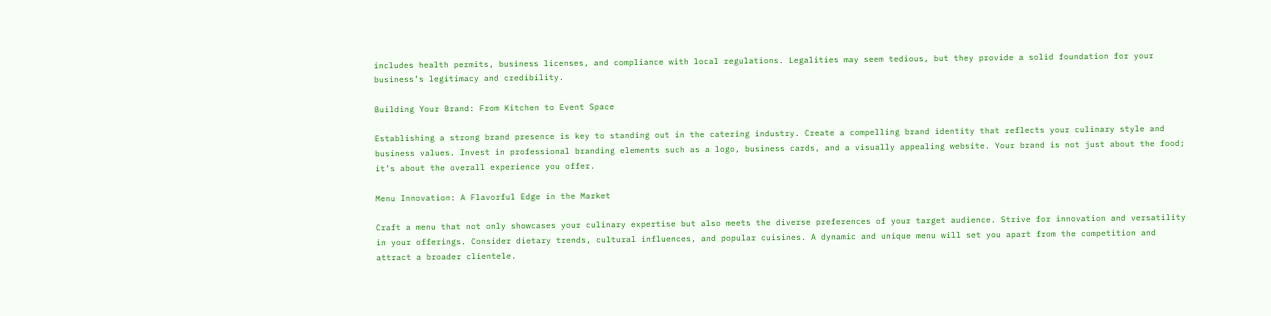includes health permits, business licenses, and compliance with local regulations. Legalities may seem tedious, but they provide a solid foundation for your business’s legitimacy and credibility.

Building Your Brand: From Kitchen to Event Space

Establishing a strong brand presence is key to standing out in the catering industry. Create a compelling brand identity that reflects your culinary style and business values. Invest in professional branding elements such as a logo, business cards, and a visually appealing website. Your brand is not just about the food; it’s about the overall experience you offer.

Menu Innovation: A Flavorful Edge in the Market

Craft a menu that not only showcases your culinary expertise but also meets the diverse preferences of your target audience. Strive for innovation and versatility in your offerings. Consider dietary trends, cultural influences, and popular cuisines. A dynamic and unique menu will set you apart from the competition and attract a broader clientele.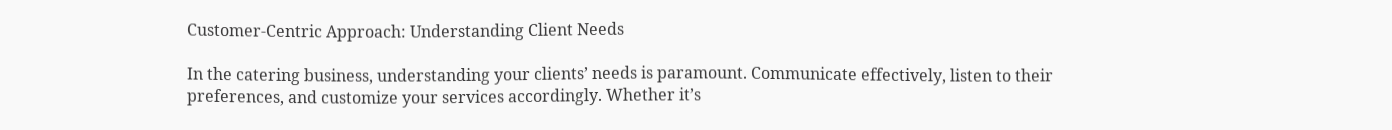Customer-Centric Approach: Understanding Client Needs

In the catering business, understanding your clients’ needs is paramount. Communicate effectively, listen to their preferences, and customize your services accordingly. Whether it’s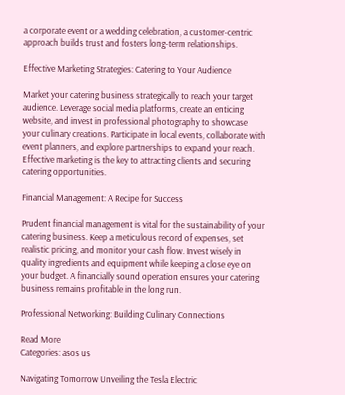a corporate event or a wedding celebration, a customer-centric approach builds trust and fosters long-term relationships.

Effective Marketing Strategies: Catering to Your Audience

Market your catering business strategically to reach your target audience. Leverage social media platforms, create an enticing website, and invest in professional photography to showcase your culinary creations. Participate in local events, collaborate with event planners, and explore partnerships to expand your reach. Effective marketing is the key to attracting clients and securing catering opportunities.

Financial Management: A Recipe for Success

Prudent financial management is vital for the sustainability of your catering business. Keep a meticulous record of expenses, set realistic pricing, and monitor your cash flow. Invest wisely in quality ingredients and equipment while keeping a close eye on your budget. A financially sound operation ensures your catering business remains profitable in the long run.

Professional Networking: Building Culinary Connections

Read More
Categories: asos us

Navigating Tomorrow Unveiling the Tesla Electric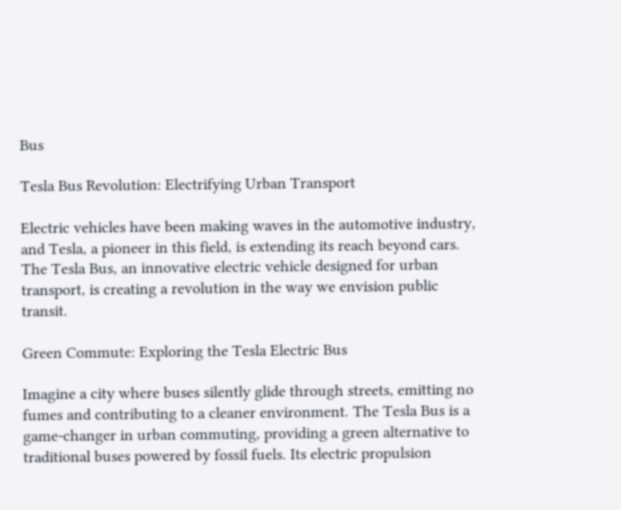Bus

Tesla Bus Revolution: Electrifying Urban Transport

Electric vehicles have been making waves in the automotive industry, and Tesla, a pioneer in this field, is extending its reach beyond cars. The Tesla Bus, an innovative electric vehicle designed for urban transport, is creating a revolution in the way we envision public transit.

Green Commute: Exploring the Tesla Electric Bus

Imagine a city where buses silently glide through streets, emitting no fumes and contributing to a cleaner environment. The Tesla Bus is a game-changer in urban commuting, providing a green alternative to traditional buses powered by fossil fuels. Its electric propulsion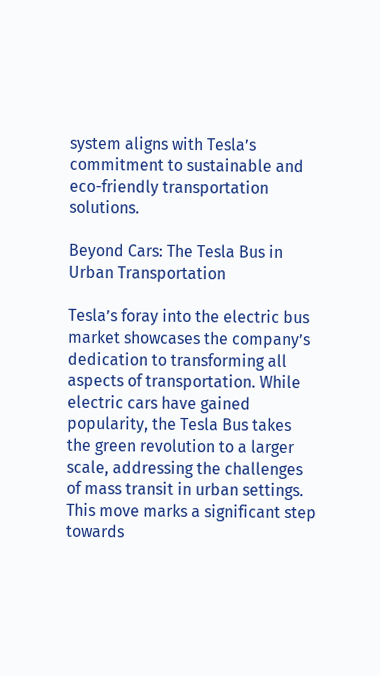system aligns with Tesla’s commitment to sustainable and eco-friendly transportation solutions.

Beyond Cars: The Tesla Bus in Urban Transportation

Tesla’s foray into the electric bus market showcases the company’s dedication to transforming all aspects of transportation. While electric cars have gained popularity, the Tesla Bus takes the green revolution to a larger scale, addressing the challenges of mass transit in urban settings. This move marks a significant step towards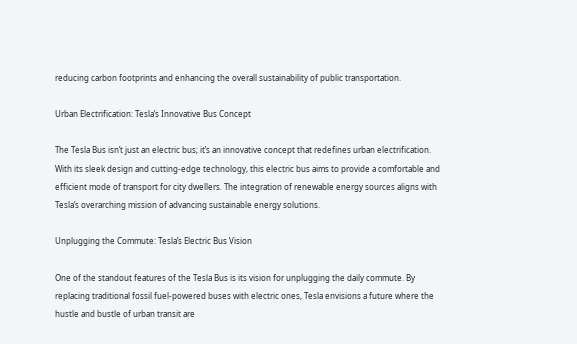reducing carbon footprints and enhancing the overall sustainability of public transportation.

Urban Electrification: Tesla’s Innovative Bus Concept

The Tesla Bus isn’t just an electric bus; it’s an innovative concept that redefines urban electrification. With its sleek design and cutting-edge technology, this electric bus aims to provide a comfortable and efficient mode of transport for city dwellers. The integration of renewable energy sources aligns with Tesla’s overarching mission of advancing sustainable energy solutions.

Unplugging the Commute: Tesla’s Electric Bus Vision

One of the standout features of the Tesla Bus is its vision for unplugging the daily commute. By replacing traditional fossil fuel-powered buses with electric ones, Tesla envisions a future where the hustle and bustle of urban transit are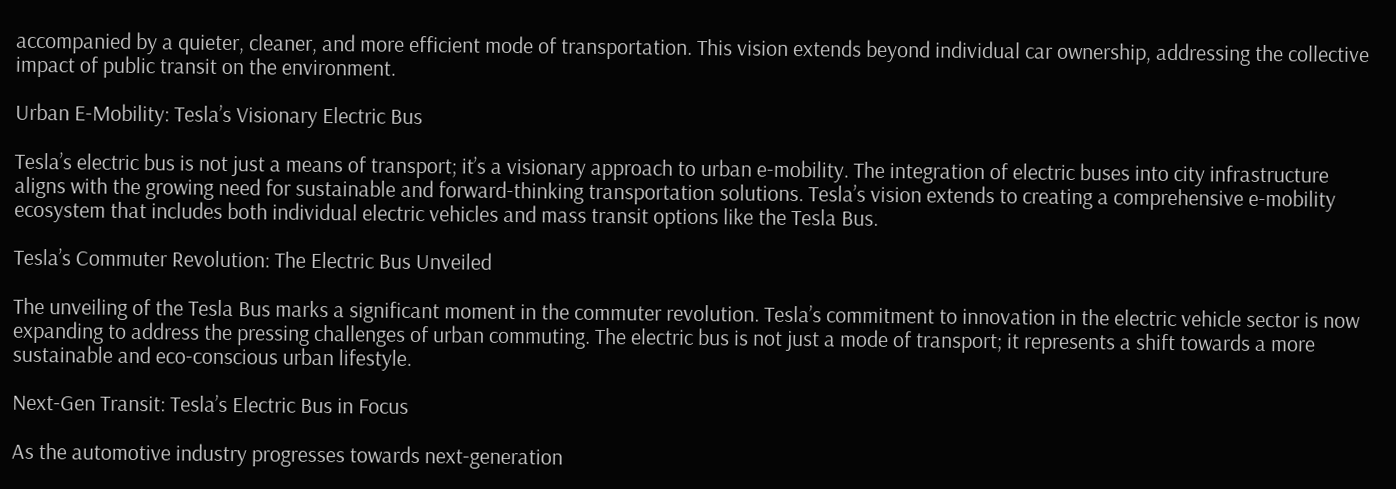accompanied by a quieter, cleaner, and more efficient mode of transportation. This vision extends beyond individual car ownership, addressing the collective impact of public transit on the environment.

Urban E-Mobility: Tesla’s Visionary Electric Bus

Tesla’s electric bus is not just a means of transport; it’s a visionary approach to urban e-mobility. The integration of electric buses into city infrastructure aligns with the growing need for sustainable and forward-thinking transportation solutions. Tesla’s vision extends to creating a comprehensive e-mobility ecosystem that includes both individual electric vehicles and mass transit options like the Tesla Bus.

Tesla’s Commuter Revolution: The Electric Bus Unveiled

The unveiling of the Tesla Bus marks a significant moment in the commuter revolution. Tesla’s commitment to innovation in the electric vehicle sector is now expanding to address the pressing challenges of urban commuting. The electric bus is not just a mode of transport; it represents a shift towards a more sustainable and eco-conscious urban lifestyle.

Next-Gen Transit: Tesla’s Electric Bus in Focus

As the automotive industry progresses towards next-generation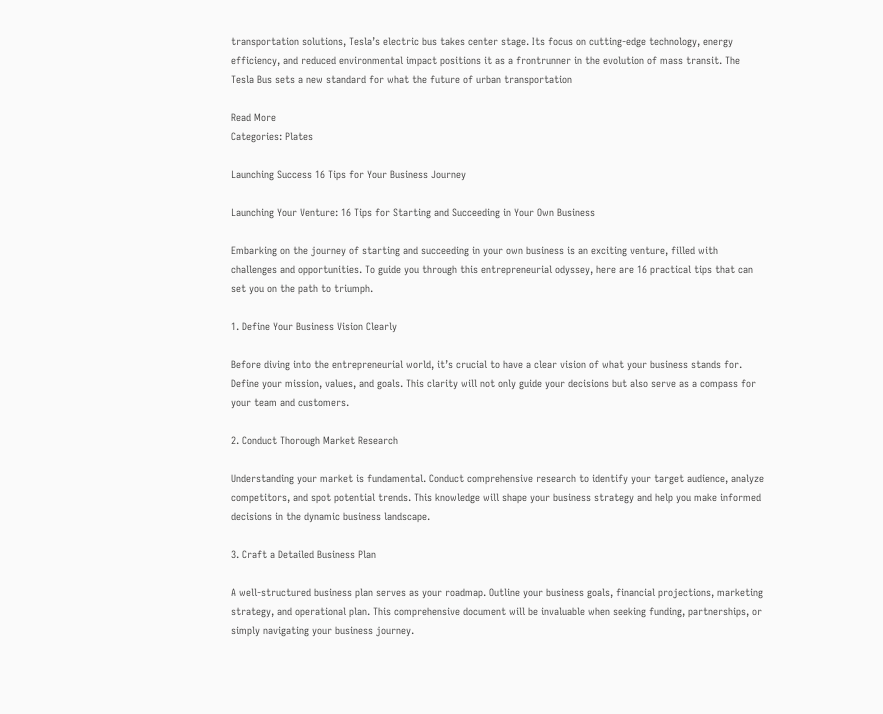transportation solutions, Tesla’s electric bus takes center stage. Its focus on cutting-edge technology, energy efficiency, and reduced environmental impact positions it as a frontrunner in the evolution of mass transit. The Tesla Bus sets a new standard for what the future of urban transportation

Read More
Categories: Plates

Launching Success 16 Tips for Your Business Journey

Launching Your Venture: 16 Tips for Starting and Succeeding in Your Own Business

Embarking on the journey of starting and succeeding in your own business is an exciting venture, filled with challenges and opportunities. To guide you through this entrepreneurial odyssey, here are 16 practical tips that can set you on the path to triumph.

1. Define Your Business Vision Clearly

Before diving into the entrepreneurial world, it’s crucial to have a clear vision of what your business stands for. Define your mission, values, and goals. This clarity will not only guide your decisions but also serve as a compass for your team and customers.

2. Conduct Thorough Market Research

Understanding your market is fundamental. Conduct comprehensive research to identify your target audience, analyze competitors, and spot potential trends. This knowledge will shape your business strategy and help you make informed decisions in the dynamic business landscape.

3. Craft a Detailed Business Plan

A well-structured business plan serves as your roadmap. Outline your business goals, financial projections, marketing strategy, and operational plan. This comprehensive document will be invaluable when seeking funding, partnerships, or simply navigating your business journey.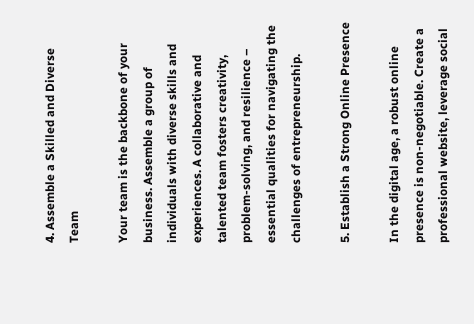4. Assemble a Skilled and Diverse Team

Your team is the backbone of your business. Assemble a group of individuals with diverse skills and experiences. A collaborative and talented team fosters creativity, problem-solving, and resilience – essential qualities for navigating the challenges of entrepreneurship.

5. Establish a Strong Online Presence

In the digital age, a robust online presence is non-negotiable. Create a professional website, leverage social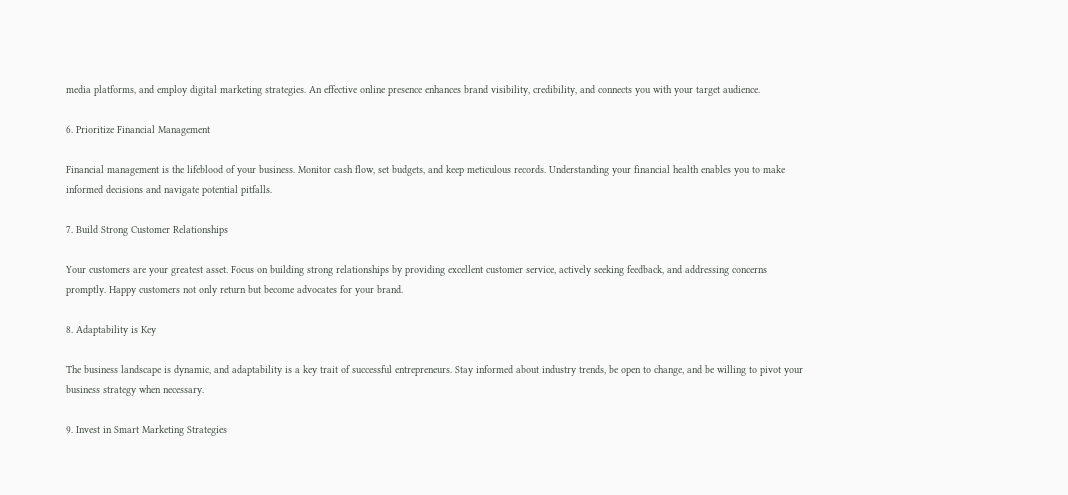media platforms, and employ digital marketing strategies. An effective online presence enhances brand visibility, credibility, and connects you with your target audience.

6. Prioritize Financial Management

Financial management is the lifeblood of your business. Monitor cash flow, set budgets, and keep meticulous records. Understanding your financial health enables you to make informed decisions and navigate potential pitfalls.

7. Build Strong Customer Relationships

Your customers are your greatest asset. Focus on building strong relationships by providing excellent customer service, actively seeking feedback, and addressing concerns promptly. Happy customers not only return but become advocates for your brand.

8. Adaptability is Key

The business landscape is dynamic, and adaptability is a key trait of successful entrepreneurs. Stay informed about industry trends, be open to change, and be willing to pivot your business strategy when necessary.

9. Invest in Smart Marketing Strategies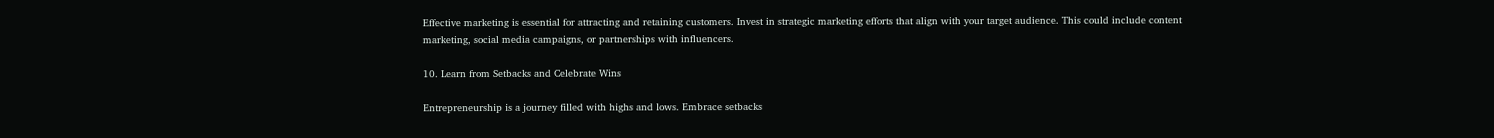Effective marketing is essential for attracting and retaining customers. Invest in strategic marketing efforts that align with your target audience. This could include content marketing, social media campaigns, or partnerships with influencers.

10. Learn from Setbacks and Celebrate Wins

Entrepreneurship is a journey filled with highs and lows. Embrace setbacks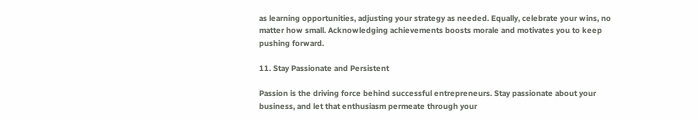as learning opportunities, adjusting your strategy as needed. Equally, celebrate your wins, no matter how small. Acknowledging achievements boosts morale and motivates you to keep pushing forward.

11. Stay Passionate and Persistent

Passion is the driving force behind successful entrepreneurs. Stay passionate about your business, and let that enthusiasm permeate through your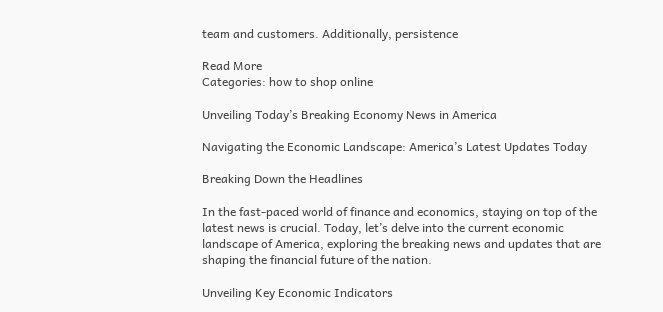team and customers. Additionally, persistence

Read More
Categories: how to shop online

Unveiling Today’s Breaking Economy News in America

Navigating the Economic Landscape: America’s Latest Updates Today

Breaking Down the Headlines

In the fast-paced world of finance and economics, staying on top of the latest news is crucial. Today, let’s delve into the current economic landscape of America, exploring the breaking news and updates that are shaping the financial future of the nation.

Unveiling Key Economic Indicators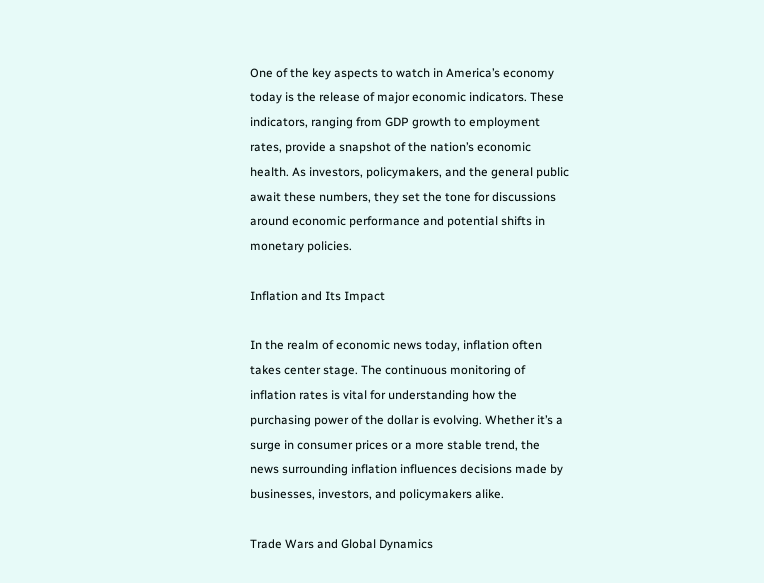One of the key aspects to watch in America’s economy today is the release of major economic indicators. These indicators, ranging from GDP growth to employment rates, provide a snapshot of the nation’s economic health. As investors, policymakers, and the general public await these numbers, they set the tone for discussions around economic performance and potential shifts in monetary policies.

Inflation and Its Impact

In the realm of economic news today, inflation often takes center stage. The continuous monitoring of inflation rates is vital for understanding how the purchasing power of the dollar is evolving. Whether it’s a surge in consumer prices or a more stable trend, the news surrounding inflation influences decisions made by businesses, investors, and policymakers alike.

Trade Wars and Global Dynamics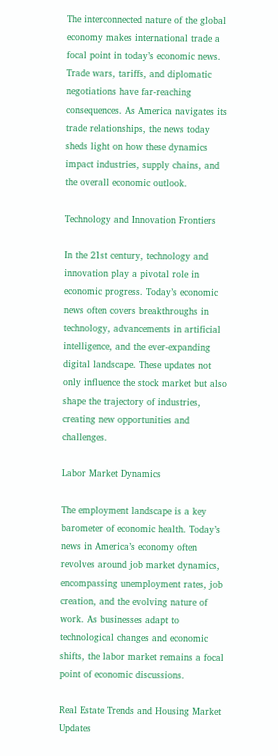The interconnected nature of the global economy makes international trade a focal point in today’s economic news. Trade wars, tariffs, and diplomatic negotiations have far-reaching consequences. As America navigates its trade relationships, the news today sheds light on how these dynamics impact industries, supply chains, and the overall economic outlook.

Technology and Innovation Frontiers

In the 21st century, technology and innovation play a pivotal role in economic progress. Today’s economic news often covers breakthroughs in technology, advancements in artificial intelligence, and the ever-expanding digital landscape. These updates not only influence the stock market but also shape the trajectory of industries, creating new opportunities and challenges.

Labor Market Dynamics

The employment landscape is a key barometer of economic health. Today’s news in America’s economy often revolves around job market dynamics, encompassing unemployment rates, job creation, and the evolving nature of work. As businesses adapt to technological changes and economic shifts, the labor market remains a focal point of economic discussions.

Real Estate Trends and Housing Market Updates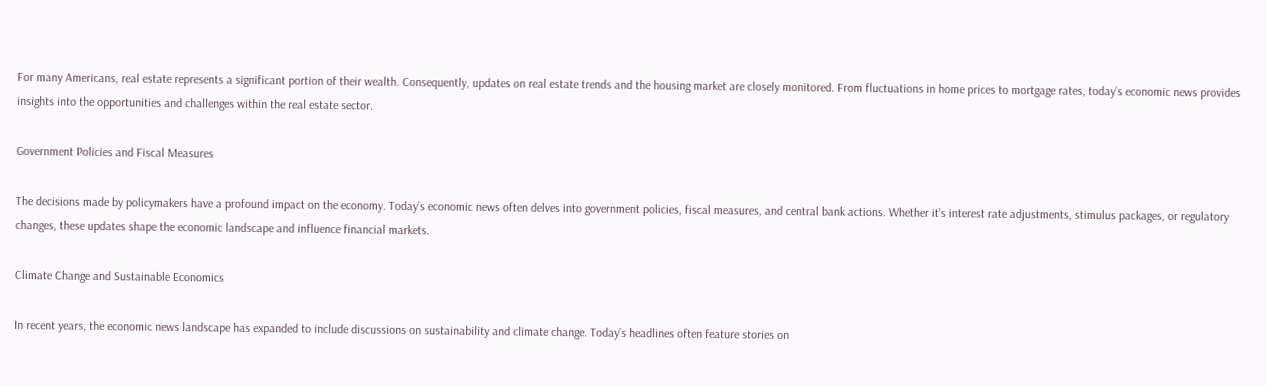For many Americans, real estate represents a significant portion of their wealth. Consequently, updates on real estate trends and the housing market are closely monitored. From fluctuations in home prices to mortgage rates, today’s economic news provides insights into the opportunities and challenges within the real estate sector.

Government Policies and Fiscal Measures

The decisions made by policymakers have a profound impact on the economy. Today’s economic news often delves into government policies, fiscal measures, and central bank actions. Whether it’s interest rate adjustments, stimulus packages, or regulatory changes, these updates shape the economic landscape and influence financial markets.

Climate Change and Sustainable Economics

In recent years, the economic news landscape has expanded to include discussions on sustainability and climate change. Today’s headlines often feature stories on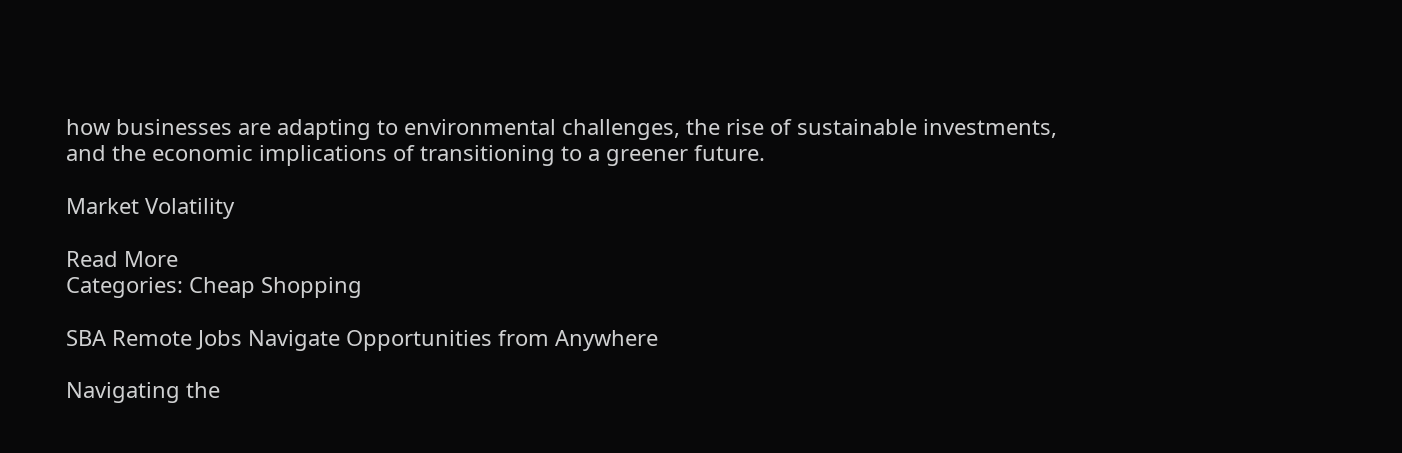how businesses are adapting to environmental challenges, the rise of sustainable investments, and the economic implications of transitioning to a greener future.

Market Volatility

Read More
Categories: Cheap Shopping

SBA Remote Jobs Navigate Opportunities from Anywhere

Navigating the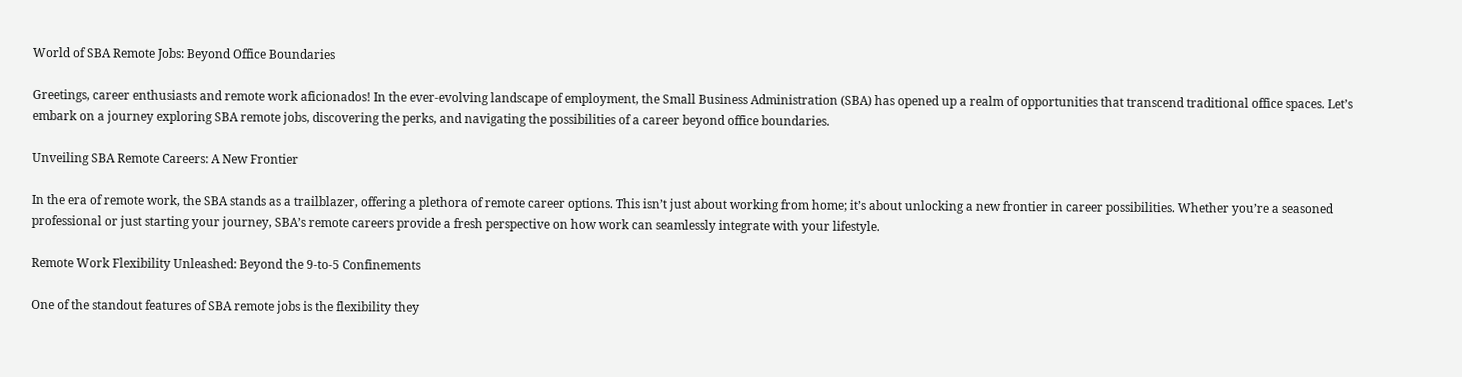World of SBA Remote Jobs: Beyond Office Boundaries

Greetings, career enthusiasts and remote work aficionados! In the ever-evolving landscape of employment, the Small Business Administration (SBA) has opened up a realm of opportunities that transcend traditional office spaces. Let’s embark on a journey exploring SBA remote jobs, discovering the perks, and navigating the possibilities of a career beyond office boundaries.

Unveiling SBA Remote Careers: A New Frontier

In the era of remote work, the SBA stands as a trailblazer, offering a plethora of remote career options. This isn’t just about working from home; it’s about unlocking a new frontier in career possibilities. Whether you’re a seasoned professional or just starting your journey, SBA’s remote careers provide a fresh perspective on how work can seamlessly integrate with your lifestyle.

Remote Work Flexibility Unleashed: Beyond the 9-to-5 Confinements

One of the standout features of SBA remote jobs is the flexibility they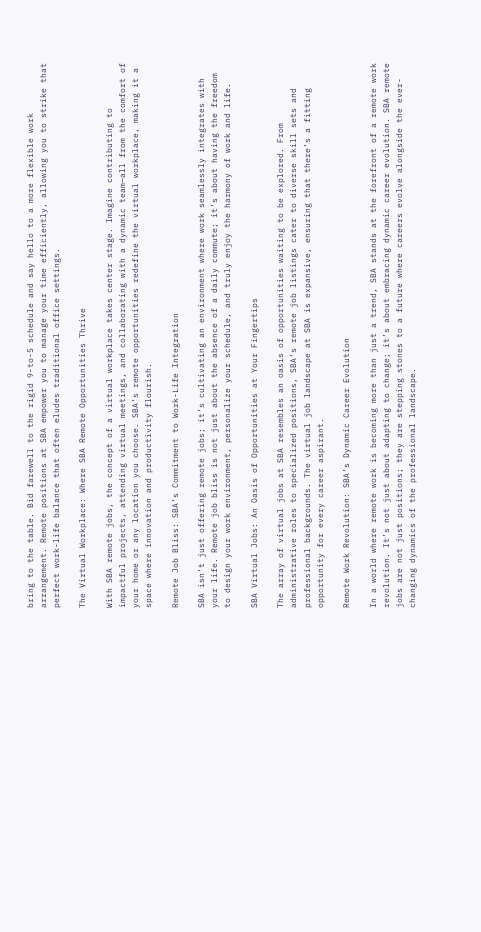bring to the table. Bid farewell to the rigid 9-to-5 schedule and say hello to a more flexible work arrangement. Remote positions at SBA empower you to manage your time efficiently, allowing you to strike that perfect work-life balance that often eludes traditional office settings.

The Virtual Workplace: Where SBA Remote Opportunities Thrive

With SBA remote jobs, the concept of a virtual workplace takes center stage. Imagine contributing to impactful projects, attending virtual meetings, and collaborating with a dynamic team—all from the comfort of your home or any location you choose. SBA’s remote opportunities redefine the virtual workplace, making it a space where innovation and productivity flourish.

Remote Job Bliss: SBA’s Commitment to Work-Life Integration

SBA isn’t just offering remote jobs; it’s cultivating an environment where work seamlessly integrates with your life. Remote job bliss is not just about the absence of a daily commute; it’s about having the freedom to design your work environment, personalize your schedule, and truly enjoy the harmony of work and life.

SBA Virtual Jobs: An Oasis of Opportunities at Your Fingertips

The array of virtual jobs at SBA resembles an oasis of opportunities waiting to be explored. From administrative roles to specialized positions, SBA’s remote job listings cater to diverse skill sets and professional backgrounds. The virtual job landscape at SBA is expansive, ensuring that there’s a fitting opportunity for every career aspirant.

Remote Work Revolution: SBA’s Dynamic Career Evolution

In a world where remote work is becoming more than just a trend, SBA stands at the forefront of a remote work revolution. It’s not just about adapting to change; it’s about embracing dynamic career evolution. SBA remote jobs are not just positions; they are stepping stones to a future where careers evolve alongside the ever-changing dynamics of the professional landscape.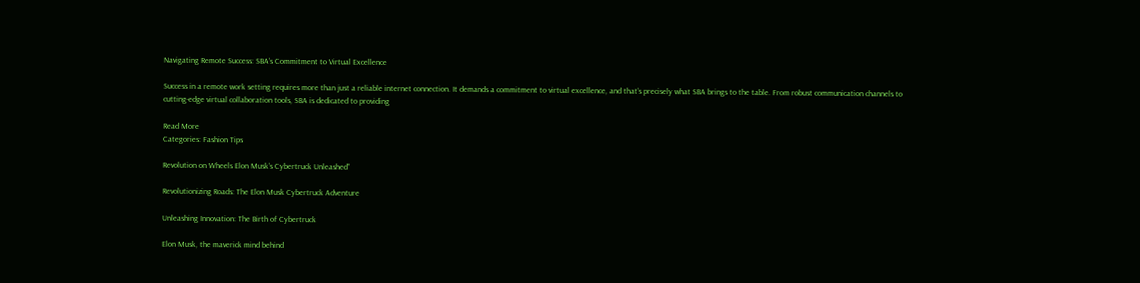Navigating Remote Success: SBA’s Commitment to Virtual Excellence

Success in a remote work setting requires more than just a reliable internet connection. It demands a commitment to virtual excellence, and that’s precisely what SBA brings to the table. From robust communication channels to cutting-edge virtual collaboration tools, SBA is dedicated to providing

Read More
Categories: Fashion Tips

Revolution on Wheels Elon Musk’s Cybertruck Unleashed”

Revolutionizing Roads: The Elon Musk Cybertruck Adventure

Unleashing Innovation: The Birth of Cybertruck

Elon Musk, the maverick mind behind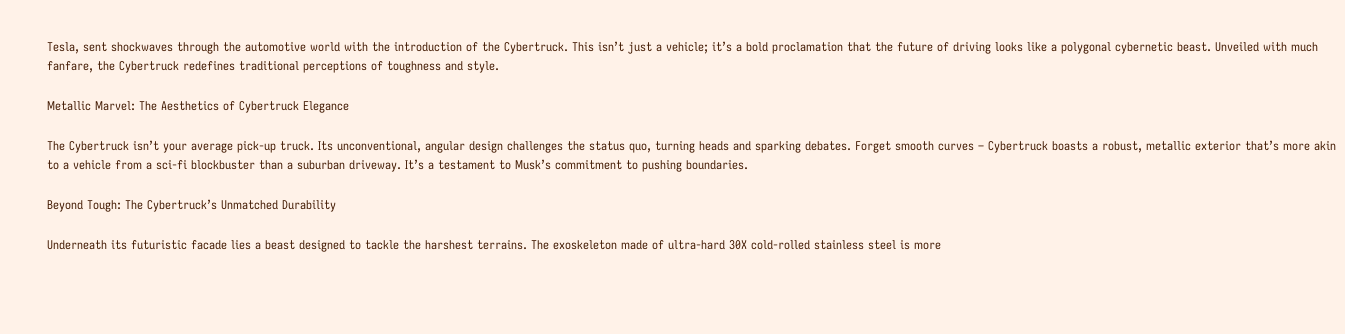Tesla, sent shockwaves through the automotive world with the introduction of the Cybertruck. This isn’t just a vehicle; it’s a bold proclamation that the future of driving looks like a polygonal cybernetic beast. Unveiled with much fanfare, the Cybertruck redefines traditional perceptions of toughness and style.

Metallic Marvel: The Aesthetics of Cybertruck Elegance

The Cybertruck isn’t your average pick-up truck. Its unconventional, angular design challenges the status quo, turning heads and sparking debates. Forget smooth curves – Cybertruck boasts a robust, metallic exterior that’s more akin to a vehicle from a sci-fi blockbuster than a suburban driveway. It’s a testament to Musk’s commitment to pushing boundaries.

Beyond Tough: The Cybertruck’s Unmatched Durability

Underneath its futuristic facade lies a beast designed to tackle the harshest terrains. The exoskeleton made of ultra-hard 30X cold-rolled stainless steel is more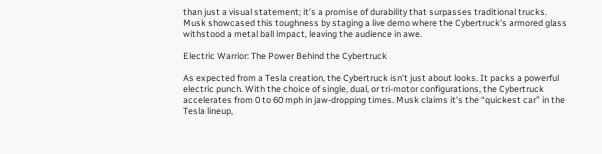than just a visual statement; it’s a promise of durability that surpasses traditional trucks. Musk showcased this toughness by staging a live demo where the Cybertruck’s armored glass withstood a metal ball impact, leaving the audience in awe.

Electric Warrior: The Power Behind the Cybertruck

As expected from a Tesla creation, the Cybertruck isn’t just about looks. It packs a powerful electric punch. With the choice of single, dual, or tri-motor configurations, the Cybertruck accelerates from 0 to 60 mph in jaw-dropping times. Musk claims it’s the “quickest car” in the Tesla lineup,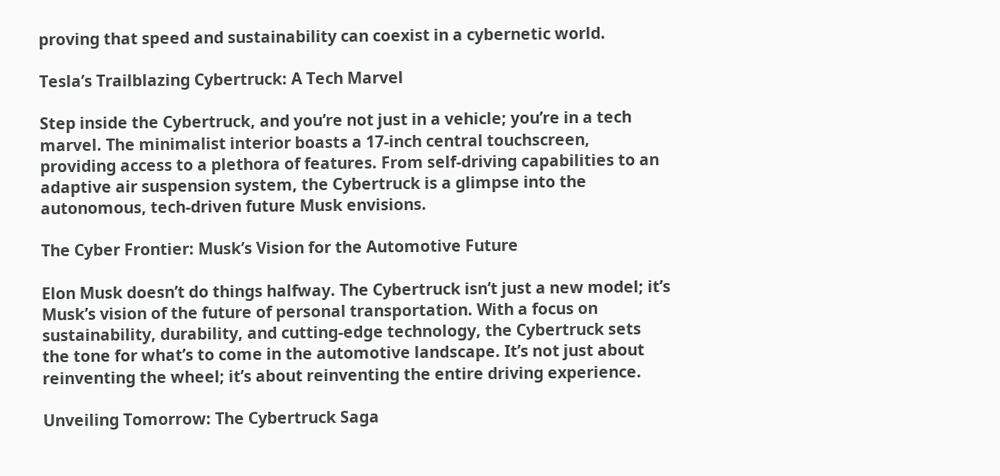proving that speed and sustainability can coexist in a cybernetic world.

Tesla’s Trailblazing Cybertruck: A Tech Marvel

Step inside the Cybertruck, and you’re not just in a vehicle; you’re in a tech marvel. The minimalist interior boasts a 17-inch central touchscreen, providing access to a plethora of features. From self-driving capabilities to an adaptive air suspension system, the Cybertruck is a glimpse into the autonomous, tech-driven future Musk envisions.

The Cyber Frontier: Musk’s Vision for the Automotive Future

Elon Musk doesn’t do things halfway. The Cybertruck isn’t just a new model; it’s Musk’s vision of the future of personal transportation. With a focus on sustainability, durability, and cutting-edge technology, the Cybertruck sets the tone for what’s to come in the automotive landscape. It’s not just about reinventing the wheel; it’s about reinventing the entire driving experience.

Unveiling Tomorrow: The Cybertruck Saga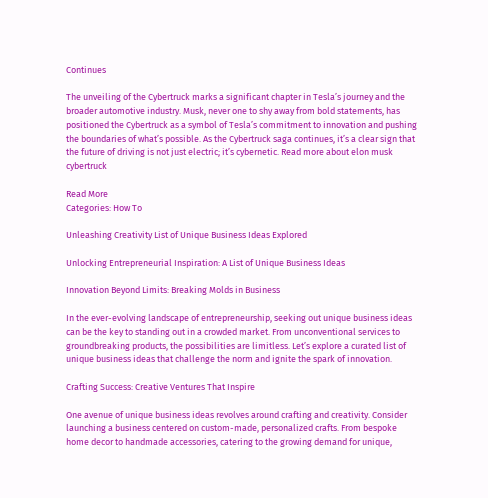Continues

The unveiling of the Cybertruck marks a significant chapter in Tesla’s journey and the broader automotive industry. Musk, never one to shy away from bold statements, has positioned the Cybertruck as a symbol of Tesla’s commitment to innovation and pushing the boundaries of what’s possible. As the Cybertruck saga continues, it’s a clear sign that the future of driving is not just electric; it’s cybernetic. Read more about elon musk cybertruck

Read More
Categories: How To

Unleashing Creativity List of Unique Business Ideas Explored

Unlocking Entrepreneurial Inspiration: A List of Unique Business Ideas

Innovation Beyond Limits: Breaking Molds in Business

In the ever-evolving landscape of entrepreneurship, seeking out unique business ideas can be the key to standing out in a crowded market. From unconventional services to groundbreaking products, the possibilities are limitless. Let’s explore a curated list of unique business ideas that challenge the norm and ignite the spark of innovation.

Crafting Success: Creative Ventures That Inspire

One avenue of unique business ideas revolves around crafting and creativity. Consider launching a business centered on custom-made, personalized crafts. From bespoke home decor to handmade accessories, catering to the growing demand for unique,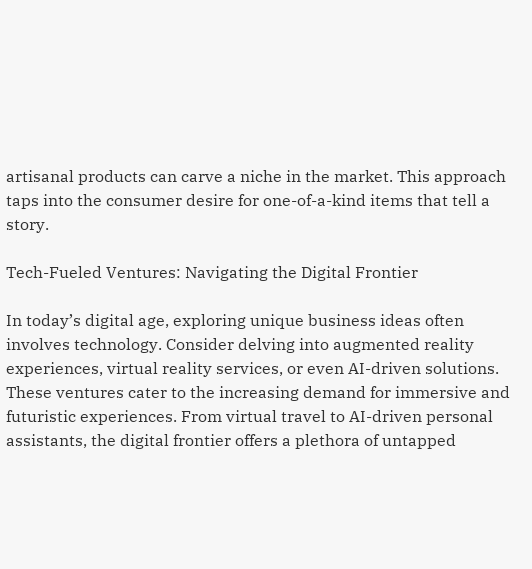artisanal products can carve a niche in the market. This approach taps into the consumer desire for one-of-a-kind items that tell a story.

Tech-Fueled Ventures: Navigating the Digital Frontier

In today’s digital age, exploring unique business ideas often involves technology. Consider delving into augmented reality experiences, virtual reality services, or even AI-driven solutions. These ventures cater to the increasing demand for immersive and futuristic experiences. From virtual travel to AI-driven personal assistants, the digital frontier offers a plethora of untapped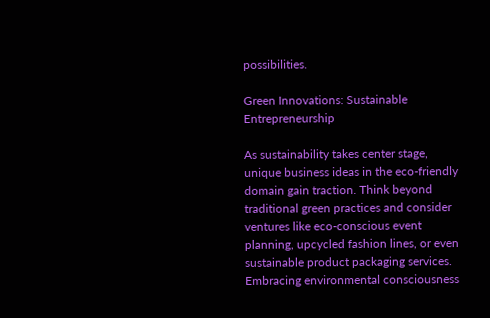possibilities.

Green Innovations: Sustainable Entrepreneurship

As sustainability takes center stage, unique business ideas in the eco-friendly domain gain traction. Think beyond traditional green practices and consider ventures like eco-conscious event planning, upcycled fashion lines, or even sustainable product packaging services. Embracing environmental consciousness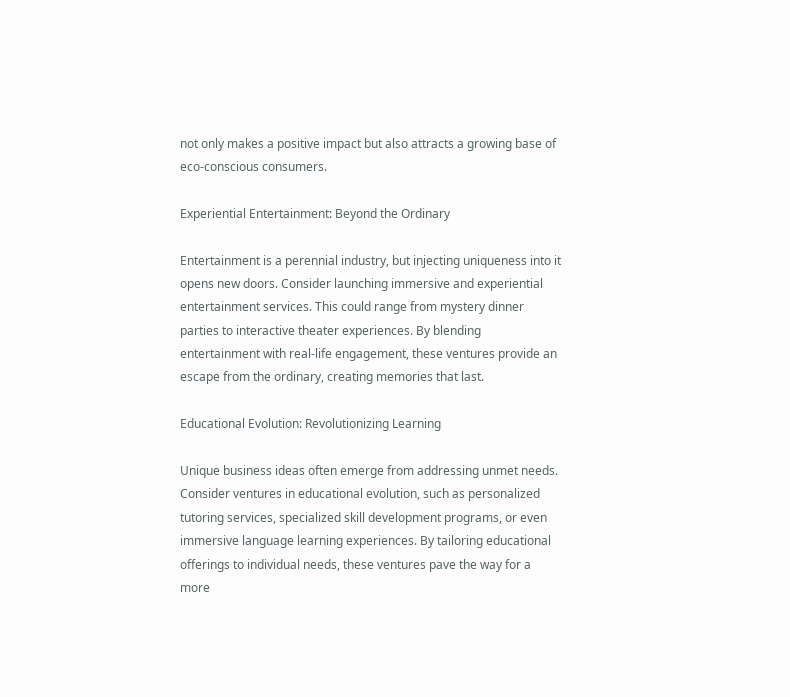not only makes a positive impact but also attracts a growing base of eco-conscious consumers.

Experiential Entertainment: Beyond the Ordinary

Entertainment is a perennial industry, but injecting uniqueness into it opens new doors. Consider launching immersive and experiential entertainment services. This could range from mystery dinner parties to interactive theater experiences. By blending entertainment with real-life engagement, these ventures provide an escape from the ordinary, creating memories that last.

Educational Evolution: Revolutionizing Learning

Unique business ideas often emerge from addressing unmet needs. Consider ventures in educational evolution, such as personalized tutoring services, specialized skill development programs, or even immersive language learning experiences. By tailoring educational offerings to individual needs, these ventures pave the way for a more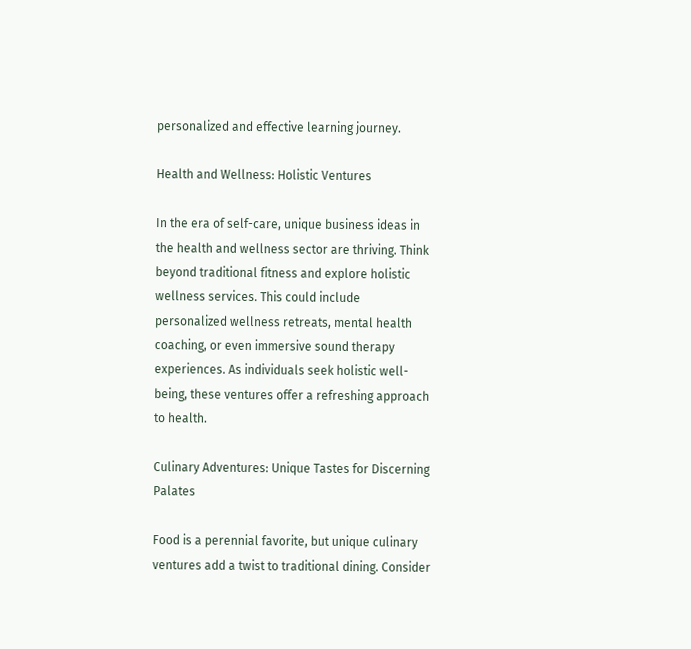personalized and effective learning journey.

Health and Wellness: Holistic Ventures

In the era of self-care, unique business ideas in the health and wellness sector are thriving. Think beyond traditional fitness and explore holistic wellness services. This could include personalized wellness retreats, mental health coaching, or even immersive sound therapy experiences. As individuals seek holistic well-being, these ventures offer a refreshing approach to health.

Culinary Adventures: Unique Tastes for Discerning Palates

Food is a perennial favorite, but unique culinary ventures add a twist to traditional dining. Consider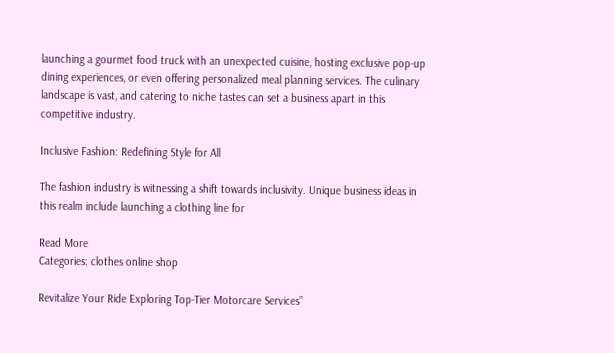launching a gourmet food truck with an unexpected cuisine, hosting exclusive pop-up dining experiences, or even offering personalized meal planning services. The culinary landscape is vast, and catering to niche tastes can set a business apart in this competitive industry.

Inclusive Fashion: Redefining Style for All

The fashion industry is witnessing a shift towards inclusivity. Unique business ideas in this realm include launching a clothing line for

Read More
Categories: clothes online shop

Revitalize Your Ride Exploring Top-Tier Motorcare Services”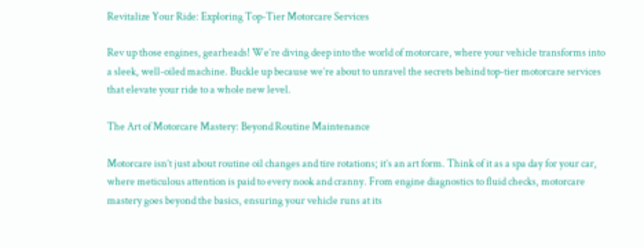Revitalize Your Ride: Exploring Top-Tier Motorcare Services

Rev up those engines, gearheads! We’re diving deep into the world of motorcare, where your vehicle transforms into a sleek, well-oiled machine. Buckle up because we’re about to unravel the secrets behind top-tier motorcare services that elevate your ride to a whole new level.

The Art of Motorcare Mastery: Beyond Routine Maintenance

Motorcare isn’t just about routine oil changes and tire rotations; it’s an art form. Think of it as a spa day for your car, where meticulous attention is paid to every nook and cranny. From engine diagnostics to fluid checks, motorcare mastery goes beyond the basics, ensuring your vehicle runs at its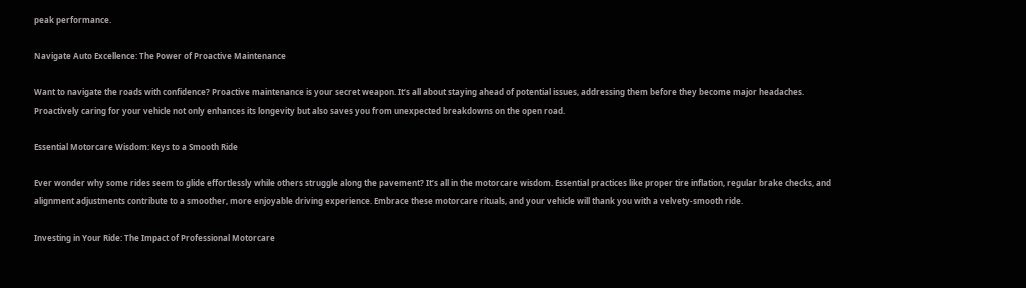peak performance.

Navigate Auto Excellence: The Power of Proactive Maintenance

Want to navigate the roads with confidence? Proactive maintenance is your secret weapon. It’s all about staying ahead of potential issues, addressing them before they become major headaches. Proactively caring for your vehicle not only enhances its longevity but also saves you from unexpected breakdowns on the open road.

Essential Motorcare Wisdom: Keys to a Smooth Ride

Ever wonder why some rides seem to glide effortlessly while others struggle along the pavement? It’s all in the motorcare wisdom. Essential practices like proper tire inflation, regular brake checks, and alignment adjustments contribute to a smoother, more enjoyable driving experience. Embrace these motorcare rituals, and your vehicle will thank you with a velvety-smooth ride.

Investing in Your Ride: The Impact of Professional Motorcare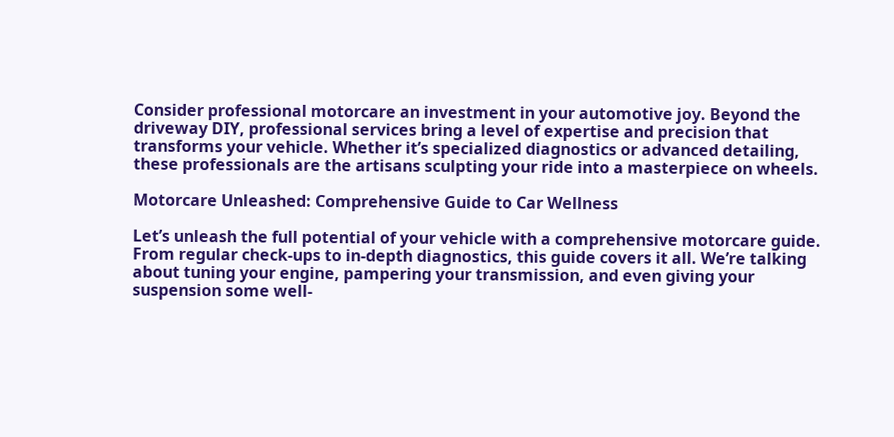Consider professional motorcare an investment in your automotive joy. Beyond the driveway DIY, professional services bring a level of expertise and precision that transforms your vehicle. Whether it’s specialized diagnostics or advanced detailing, these professionals are the artisans sculpting your ride into a masterpiece on wheels.

Motorcare Unleashed: Comprehensive Guide to Car Wellness

Let’s unleash the full potential of your vehicle with a comprehensive motorcare guide. From regular check-ups to in-depth diagnostics, this guide covers it all. We’re talking about tuning your engine, pampering your transmission, and even giving your suspension some well-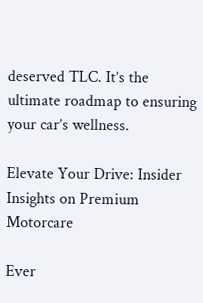deserved TLC. It’s the ultimate roadmap to ensuring your car’s wellness.

Elevate Your Drive: Insider Insights on Premium Motorcare

Ever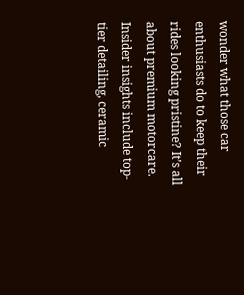wonder what those car enthusiasts do to keep their rides looking pristine? It’s all about premium motorcare. Insider insights include top-tier detailing, ceramic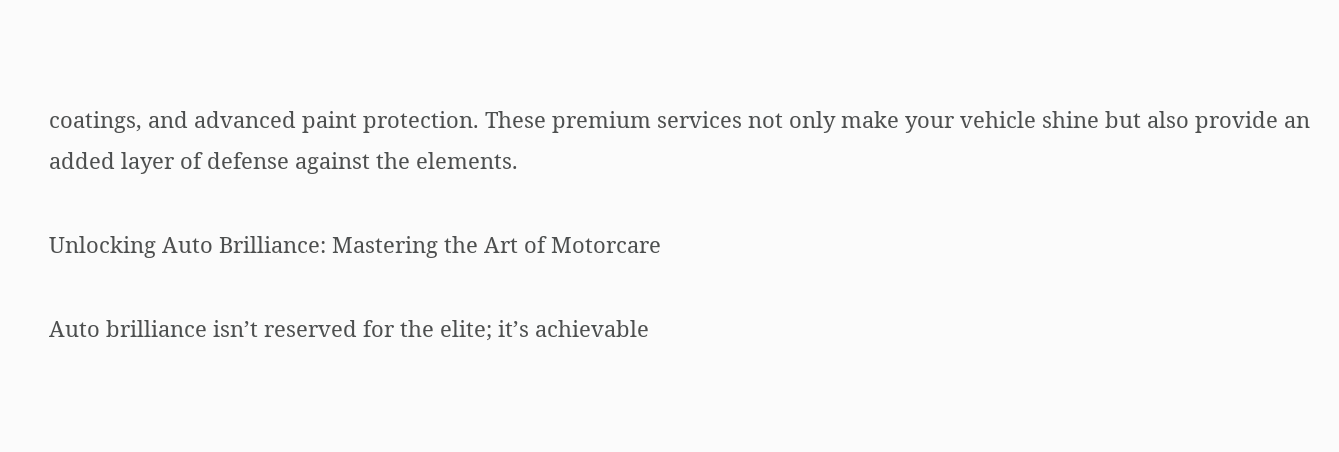coatings, and advanced paint protection. These premium services not only make your vehicle shine but also provide an added layer of defense against the elements.

Unlocking Auto Brilliance: Mastering the Art of Motorcare

Auto brilliance isn’t reserved for the elite; it’s achievable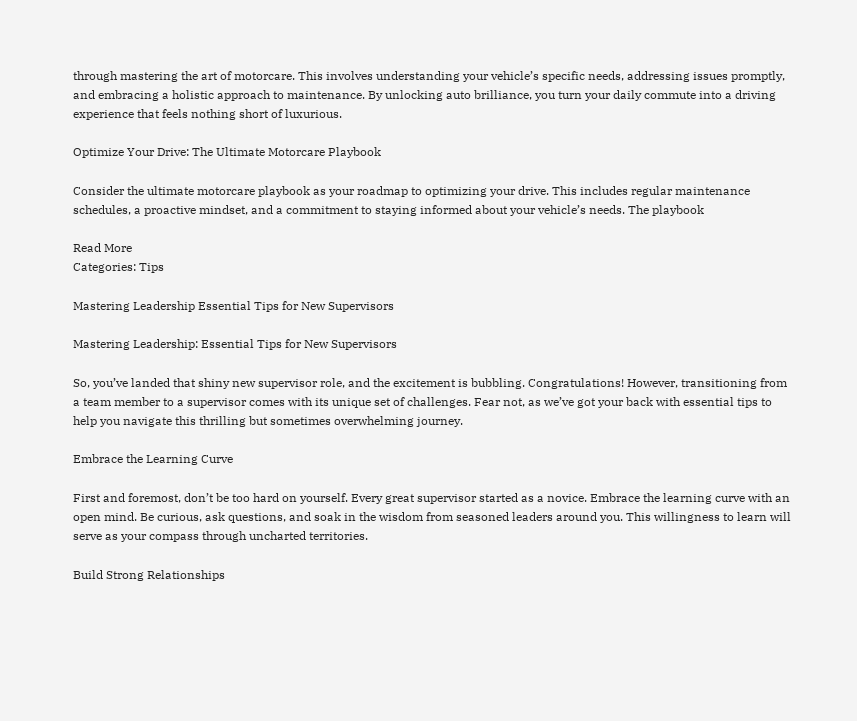through mastering the art of motorcare. This involves understanding your vehicle’s specific needs, addressing issues promptly, and embracing a holistic approach to maintenance. By unlocking auto brilliance, you turn your daily commute into a driving experience that feels nothing short of luxurious.

Optimize Your Drive: The Ultimate Motorcare Playbook

Consider the ultimate motorcare playbook as your roadmap to optimizing your drive. This includes regular maintenance schedules, a proactive mindset, and a commitment to staying informed about your vehicle’s needs. The playbook

Read More
Categories: Tips

Mastering Leadership Essential Tips for New Supervisors

Mastering Leadership: Essential Tips for New Supervisors

So, you’ve landed that shiny new supervisor role, and the excitement is bubbling. Congratulations! However, transitioning from a team member to a supervisor comes with its unique set of challenges. Fear not, as we’ve got your back with essential tips to help you navigate this thrilling but sometimes overwhelming journey.

Embrace the Learning Curve

First and foremost, don’t be too hard on yourself. Every great supervisor started as a novice. Embrace the learning curve with an open mind. Be curious, ask questions, and soak in the wisdom from seasoned leaders around you. This willingness to learn will serve as your compass through uncharted territories.

Build Strong Relationships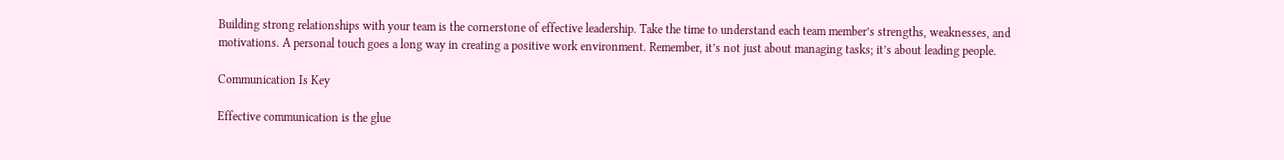Building strong relationships with your team is the cornerstone of effective leadership. Take the time to understand each team member’s strengths, weaknesses, and motivations. A personal touch goes a long way in creating a positive work environment. Remember, it’s not just about managing tasks; it’s about leading people.

Communication Is Key

Effective communication is the glue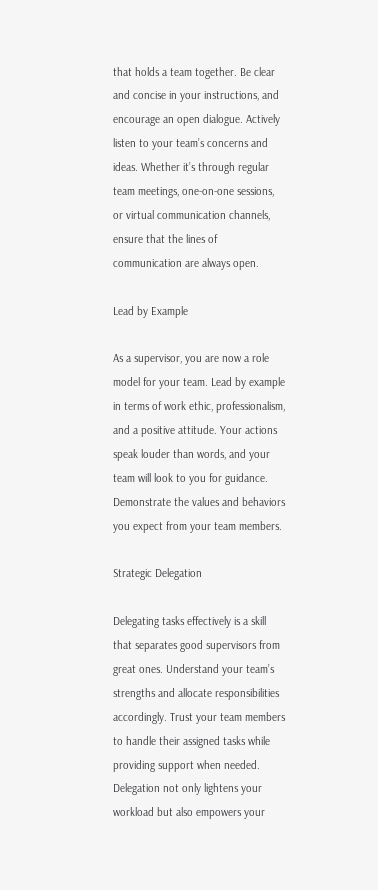that holds a team together. Be clear and concise in your instructions, and encourage an open dialogue. Actively listen to your team’s concerns and ideas. Whether it’s through regular team meetings, one-on-one sessions, or virtual communication channels, ensure that the lines of communication are always open.

Lead by Example

As a supervisor, you are now a role model for your team. Lead by example in terms of work ethic, professionalism, and a positive attitude. Your actions speak louder than words, and your team will look to you for guidance. Demonstrate the values and behaviors you expect from your team members.

Strategic Delegation

Delegating tasks effectively is a skill that separates good supervisors from great ones. Understand your team’s strengths and allocate responsibilities accordingly. Trust your team members to handle their assigned tasks while providing support when needed. Delegation not only lightens your workload but also empowers your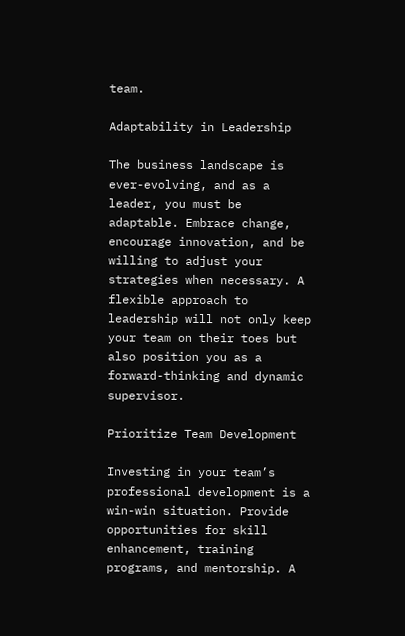team.

Adaptability in Leadership

The business landscape is ever-evolving, and as a leader, you must be adaptable. Embrace change, encourage innovation, and be willing to adjust your strategies when necessary. A flexible approach to leadership will not only keep your team on their toes but also position you as a forward-thinking and dynamic supervisor.

Prioritize Team Development

Investing in your team’s professional development is a win-win situation. Provide opportunities for skill enhancement, training programs, and mentorship. A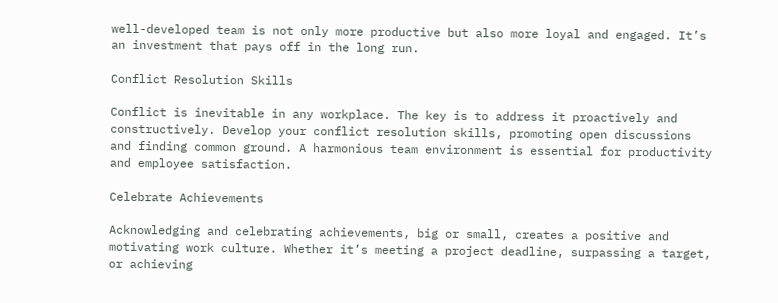well-developed team is not only more productive but also more loyal and engaged. It’s an investment that pays off in the long run.

Conflict Resolution Skills

Conflict is inevitable in any workplace. The key is to address it proactively and constructively. Develop your conflict resolution skills, promoting open discussions and finding common ground. A harmonious team environment is essential for productivity and employee satisfaction.

Celebrate Achievements

Acknowledging and celebrating achievements, big or small, creates a positive and motivating work culture. Whether it’s meeting a project deadline, surpassing a target, or achieving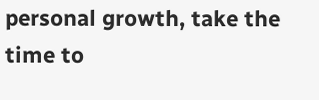personal growth, take the time to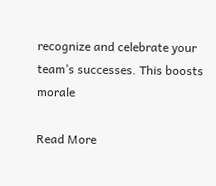recognize and celebrate your team’s successes. This boosts morale

Read More